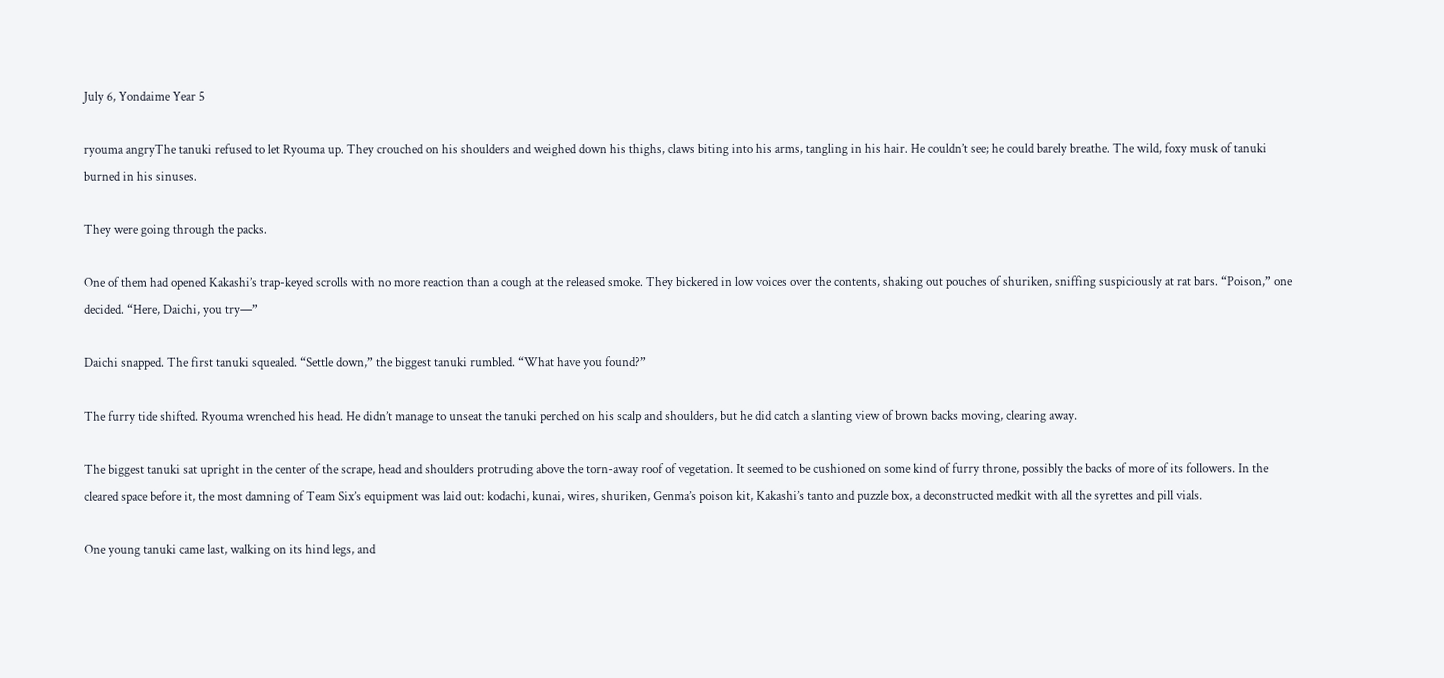July 6, Yondaime Year 5

ryouma angryThe tanuki refused to let Ryouma up. They crouched on his shoulders and weighed down his thighs, claws biting into his arms, tangling in his hair. He couldn’t see; he could barely breathe. The wild, foxy musk of tanuki burned in his sinuses.

They were going through the packs.

One of them had opened Kakashi’s trap-keyed scrolls with no more reaction than a cough at the released smoke. They bickered in low voices over the contents, shaking out pouches of shuriken, sniffing suspiciously at rat bars. “Poison,” one decided. “Here, Daichi, you try—”

Daichi snapped. The first tanuki squealed. “Settle down,” the biggest tanuki rumbled. “What have you found?”

The furry tide shifted. Ryouma wrenched his head. He didn’t manage to unseat the tanuki perched on his scalp and shoulders, but he did catch a slanting view of brown backs moving, clearing away.

The biggest tanuki sat upright in the center of the scrape, head and shoulders protruding above the torn-away roof of vegetation. It seemed to be cushioned on some kind of furry throne, possibly the backs of more of its followers. In the cleared space before it, the most damning of Team Six’s equipment was laid out: kodachi, kunai, wires, shuriken, Genma’s poison kit, Kakashi’s tanto and puzzle box, a deconstructed medkit with all the syrettes and pill vials.

One young tanuki came last, walking on its hind legs, and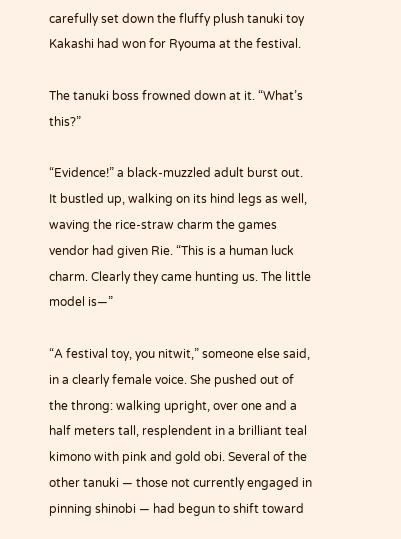carefully set down the fluffy plush tanuki toy Kakashi had won for Ryouma at the festival.

The tanuki boss frowned down at it. “What’s this?”

“Evidence!” a black-muzzled adult burst out. It bustled up, walking on its hind legs as well, waving the rice-straw charm the games vendor had given Rie. “This is a human luck charm. Clearly they came hunting us. The little model is—”

“A festival toy, you nitwit,” someone else said, in a clearly female voice. She pushed out of the throng: walking upright, over one and a half meters tall, resplendent in a brilliant teal kimono with pink and gold obi. Several of the other tanuki — those not currently engaged in pinning shinobi — had begun to shift toward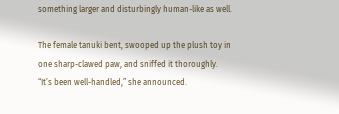something larger and disturbingly human-like as well.

The female tanuki bent, swooped up the plush toy in one sharp-clawed paw, and sniffed it thoroughly. “It’s been well-handled,” she announced.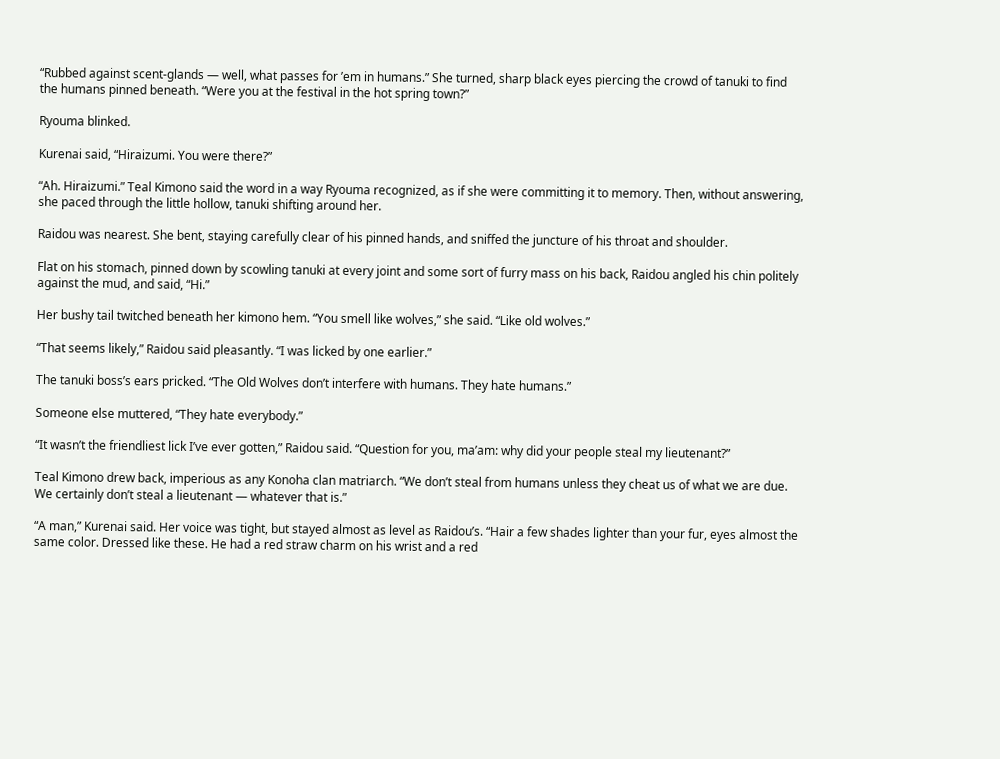“Rubbed against scent-glands — well, what passes for ’em in humans.” She turned, sharp black eyes piercing the crowd of tanuki to find the humans pinned beneath. “Were you at the festival in the hot spring town?”

Ryouma blinked.

Kurenai said, “Hiraizumi. You were there?”

“Ah. Hiraizumi.” Teal Kimono said the word in a way Ryouma recognized, as if she were committing it to memory. Then, without answering, she paced through the little hollow, tanuki shifting around her.

Raidou was nearest. She bent, staying carefully clear of his pinned hands, and sniffed the juncture of his throat and shoulder.

Flat on his stomach, pinned down by scowling tanuki at every joint and some sort of furry mass on his back, Raidou angled his chin politely against the mud, and said, “Hi.”

Her bushy tail twitched beneath her kimono hem. “You smell like wolves,” she said. “Like old wolves.”

“That seems likely,” Raidou said pleasantly. “I was licked by one earlier.”

The tanuki boss’s ears pricked. “The Old Wolves don’t interfere with humans. They hate humans.”

Someone else muttered, “They hate everybody.”

“It wasn’t the friendliest lick I’ve ever gotten,” Raidou said. “Question for you, ma’am: why did your people steal my lieutenant?”

Teal Kimono drew back, imperious as any Konoha clan matriarch. “We don’t steal from humans unless they cheat us of what we are due. We certainly don’t steal a lieutenant — whatever that is.”

“A man,” Kurenai said. Her voice was tight, but stayed almost as level as Raidou’s. “Hair a few shades lighter than your fur, eyes almost the same color. Dressed like these. He had a red straw charm on his wrist and a red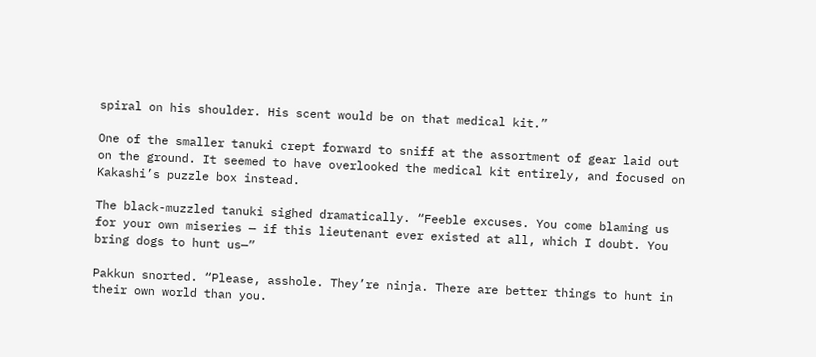spiral on his shoulder. His scent would be on that medical kit.”

One of the smaller tanuki crept forward to sniff at the assortment of gear laid out on the ground. It seemed to have overlooked the medical kit entirely, and focused on Kakashi’s puzzle box instead.

The black-muzzled tanuki sighed dramatically. “Feeble excuses. You come blaming us for your own miseries — if this lieutenant ever existed at all, which I doubt. You bring dogs to hunt us—”

Pakkun snorted. “Please, asshole. They’re ninja. There are better things to hunt in their own world than you.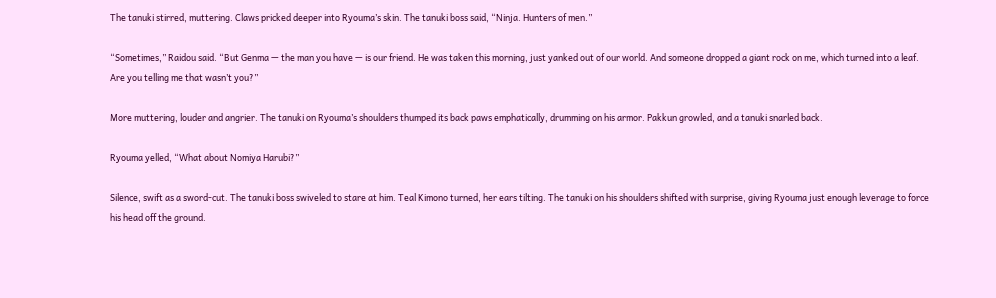The tanuki stirred, muttering. Claws pricked deeper into Ryouma’s skin. The tanuki boss said, “Ninja. Hunters of men.”

“Sometimes,” Raidou said. “But Genma — the man you have — is our friend. He was taken this morning, just yanked out of our world. And someone dropped a giant rock on me, which turned into a leaf. Are you telling me that wasn’t you?”

More muttering, louder and angrier. The tanuki on Ryouma’s shoulders thumped its back paws emphatically, drumming on his armor. Pakkun growled, and a tanuki snarled back.

Ryouma yelled, “What about Nomiya Harubi?”

Silence, swift as a sword-cut. The tanuki boss swiveled to stare at him. Teal Kimono turned, her ears tilting. The tanuki on his shoulders shifted with surprise, giving Ryouma just enough leverage to force his head off the ground.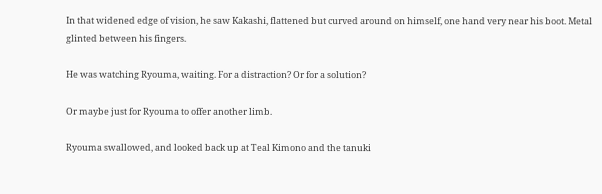In that widened edge of vision, he saw Kakashi, flattened but curved around on himself, one hand very near his boot. Metal glinted between his fingers.

He was watching Ryouma, waiting. For a distraction? Or for a solution?

Or maybe just for Ryouma to offer another limb.

Ryouma swallowed, and looked back up at Teal Kimono and the tanuki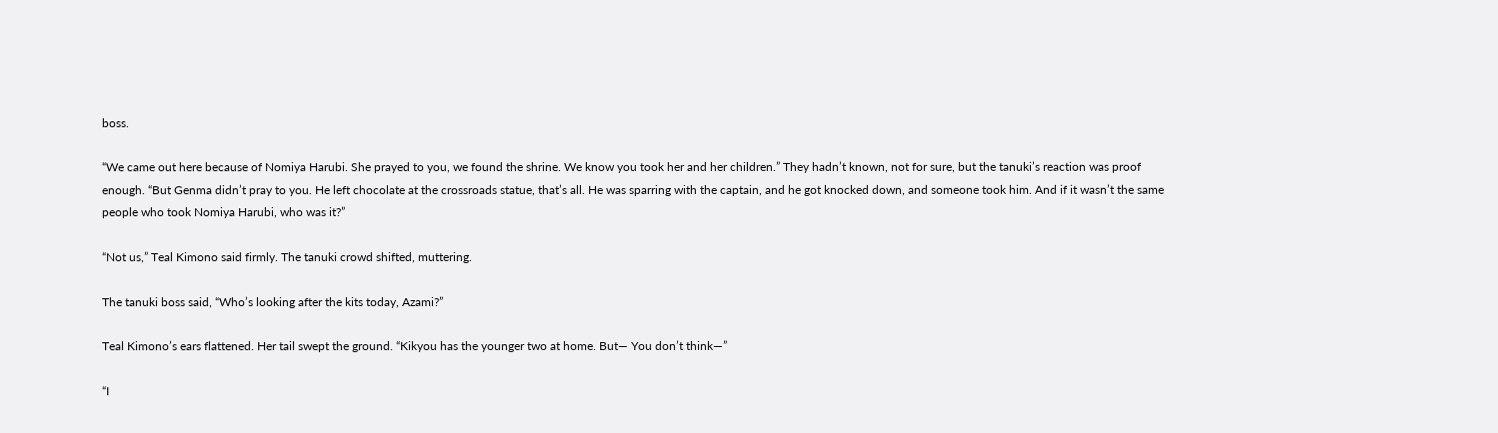boss.

“We came out here because of Nomiya Harubi. She prayed to you, we found the shrine. We know you took her and her children.” They hadn’t known, not for sure, but the tanuki’s reaction was proof enough. “But Genma didn’t pray to you. He left chocolate at the crossroads statue, that’s all. He was sparring with the captain, and he got knocked down, and someone took him. And if it wasn’t the same people who took Nomiya Harubi, who was it?”

“Not us,” Teal Kimono said firmly. The tanuki crowd shifted, muttering.

The tanuki boss said, “Who’s looking after the kits today, Azami?”

Teal Kimono’s ears flattened. Her tail swept the ground. “Kikyou has the younger two at home. But— You don’t think—”

“I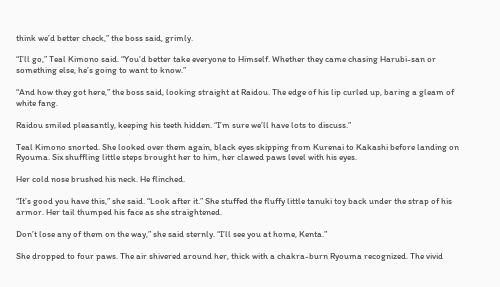think we’d better check,” the boss said, grimly.

“I’ll go,” Teal Kimono said. “You’d better take everyone to Himself. Whether they came chasing Harubi-san or something else, he’s going to want to know.”

“And how they got here,” the boss said, looking straight at Raidou. The edge of his lip curled up, baring a gleam of white fang.

Raidou smiled pleasantly, keeping his teeth hidden. “I’m sure we’ll have lots to discuss.”

Teal Kimono snorted. She looked over them again, black eyes skipping from Kurenai to Kakashi before landing on Ryouma. Six shuffling little steps brought her to him, her clawed paws level with his eyes.

Her cold nose brushed his neck. He flinched.

“It’s good you have this,” she said. “Look after it.” She stuffed the fluffy little tanuki toy back under the strap of his armor. Her tail thumped his face as she straightened.

Don’t lose any of them on the way,” she said sternly. “I’ll see you at home, Kenta.”

She dropped to four paws. The air shivered around her, thick with a chakra-burn Ryouma recognized. The vivid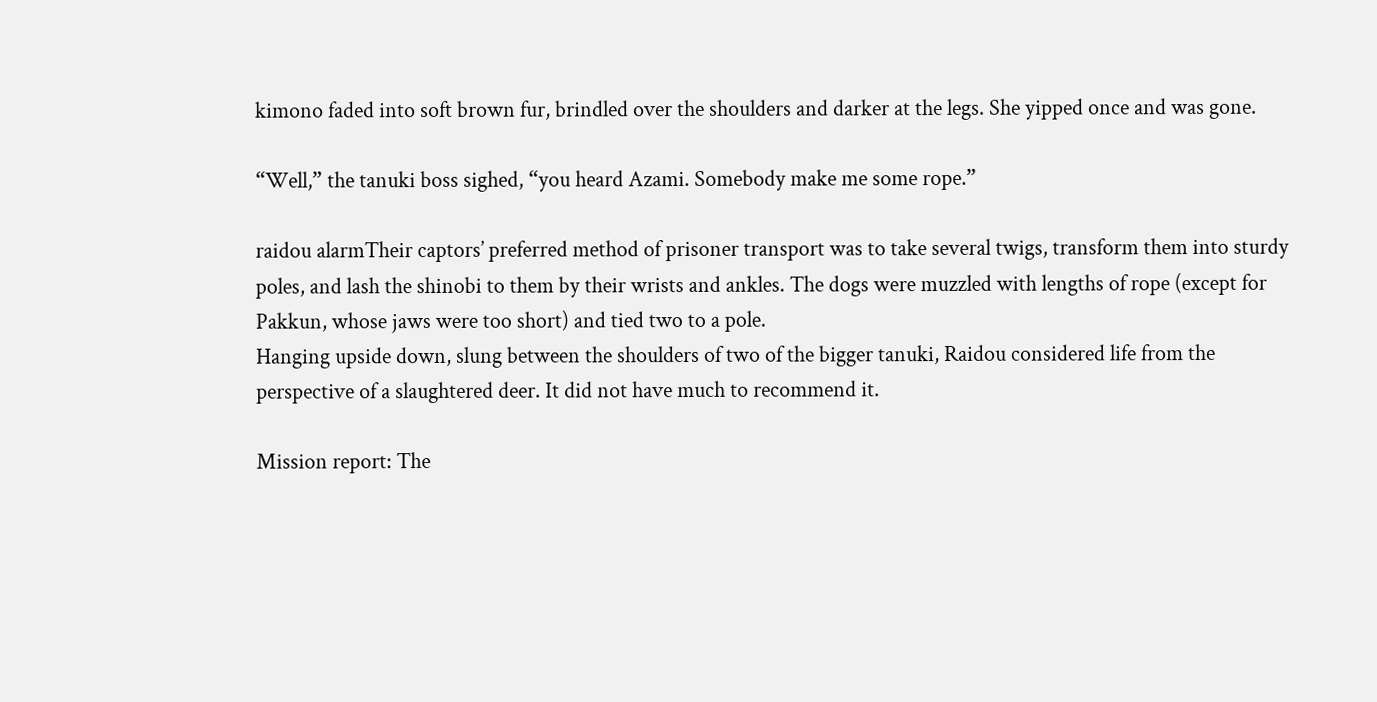kimono faded into soft brown fur, brindled over the shoulders and darker at the legs. She yipped once and was gone.

“Well,” the tanuki boss sighed, “you heard Azami. Somebody make me some rope.”

raidou alarmTheir captors’ preferred method of prisoner transport was to take several twigs, transform them into sturdy poles, and lash the shinobi to them by their wrists and ankles. The dogs were muzzled with lengths of rope (except for Pakkun, whose jaws were too short) and tied two to a pole.
Hanging upside down, slung between the shoulders of two of the bigger tanuki, Raidou considered life from the perspective of a slaughtered deer. It did not have much to recommend it.

Mission report: The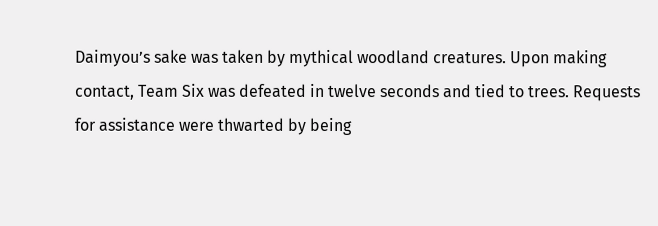Daimyou’s sake was taken by mythical woodland creatures. Upon making contact, Team Six was defeated in twelve seconds and tied to trees. Requests for assistance were thwarted by being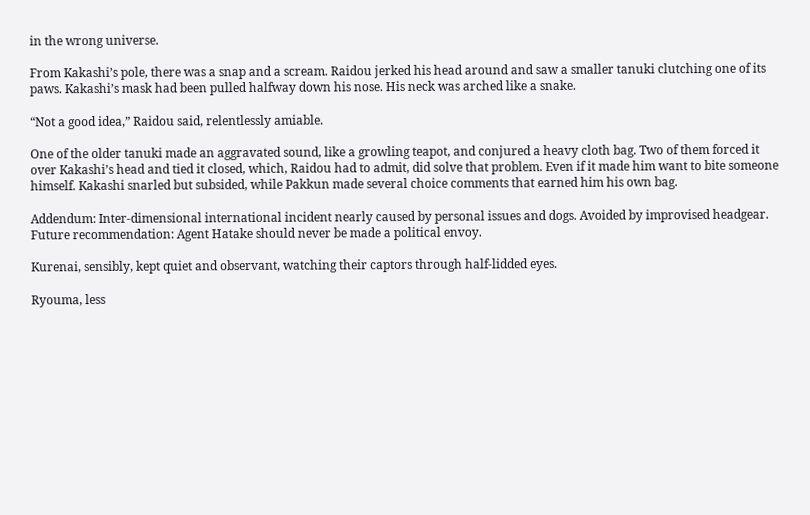in the wrong universe.

From Kakashi’s pole, there was a snap and a scream. Raidou jerked his head around and saw a smaller tanuki clutching one of its paws. Kakashi’s mask had been pulled halfway down his nose. His neck was arched like a snake.

“Not a good idea,” Raidou said, relentlessly amiable.

One of the older tanuki made an aggravated sound, like a growling teapot, and conjured a heavy cloth bag. Two of them forced it over Kakashi’s head and tied it closed, which, Raidou had to admit, did solve that problem. Even if it made him want to bite someone himself. Kakashi snarled but subsided, while Pakkun made several choice comments that earned him his own bag.

Addendum: Inter-dimensional international incident nearly caused by personal issues and dogs. Avoided by improvised headgear. Future recommendation: Agent Hatake should never be made a political envoy.

Kurenai, sensibly, kept quiet and observant, watching their captors through half-lidded eyes.

Ryouma, less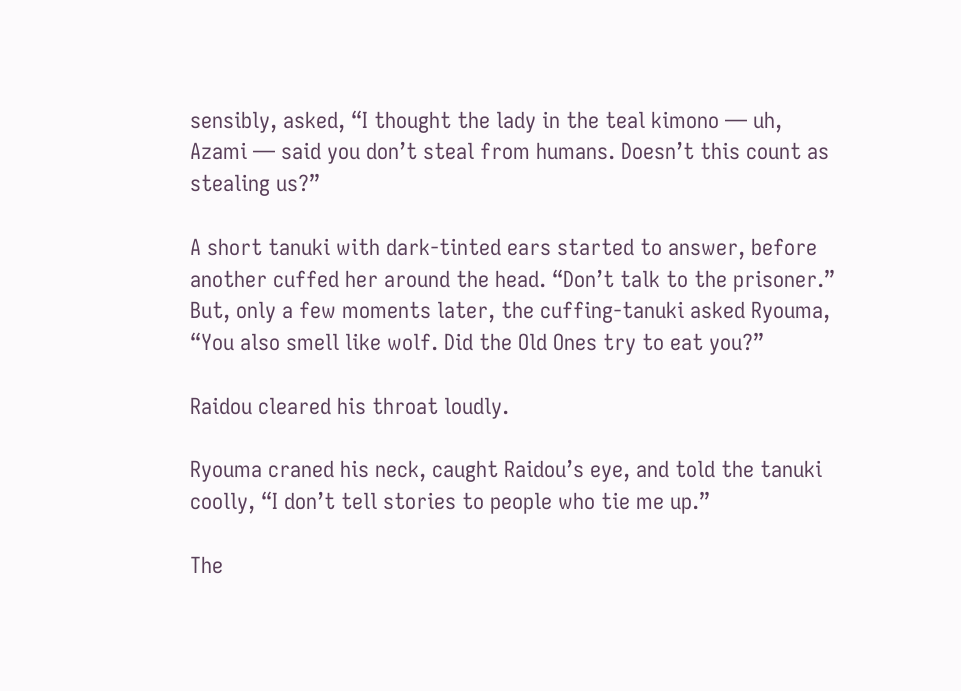sensibly, asked, “I thought the lady in the teal kimono — uh, Azami — said you don’t steal from humans. Doesn’t this count as stealing us?”

A short tanuki with dark-tinted ears started to answer, before another cuffed her around the head. “Don’t talk to the prisoner.” But, only a few moments later, the cuffing-tanuki asked Ryouma, “You also smell like wolf. Did the Old Ones try to eat you?”

Raidou cleared his throat loudly.

Ryouma craned his neck, caught Raidou’s eye, and told the tanuki coolly, “I don’t tell stories to people who tie me up.”

The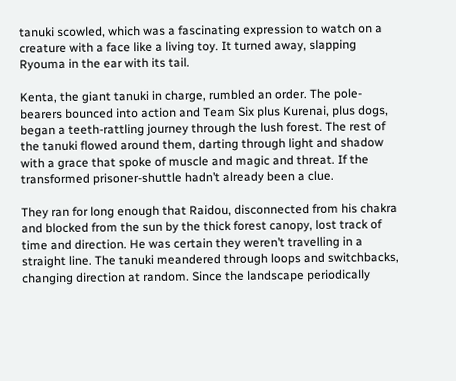tanuki scowled, which was a fascinating expression to watch on a creature with a face like a living toy. It turned away, slapping Ryouma in the ear with its tail.

Kenta, the giant tanuki in charge, rumbled an order. The pole-bearers bounced into action and Team Six plus Kurenai, plus dogs, began a teeth-rattling journey through the lush forest. The rest of the tanuki flowed around them, darting through light and shadow with a grace that spoke of muscle and magic and threat. If the transformed prisoner-shuttle hadn’t already been a clue.

They ran for long enough that Raidou, disconnected from his chakra and blocked from the sun by the thick forest canopy, lost track of time and direction. He was certain they weren’t travelling in a straight line. The tanuki meandered through loops and switchbacks, changing direction at random. Since the landscape periodically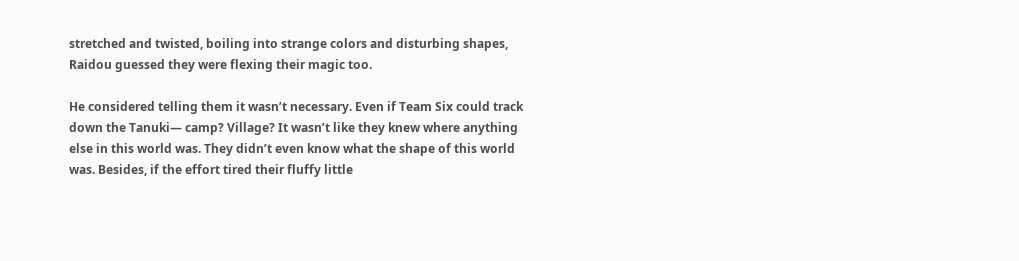stretched and twisted, boiling into strange colors and disturbing shapes, Raidou guessed they were flexing their magic too.

He considered telling them it wasn’t necessary. Even if Team Six could track down the Tanuki— camp? Village? It wasn’t like they knew where anything else in this world was. They didn’t even know what the shape of this world was. Besides, if the effort tired their fluffy little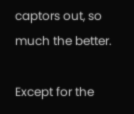captors out, so much the better.

Except for the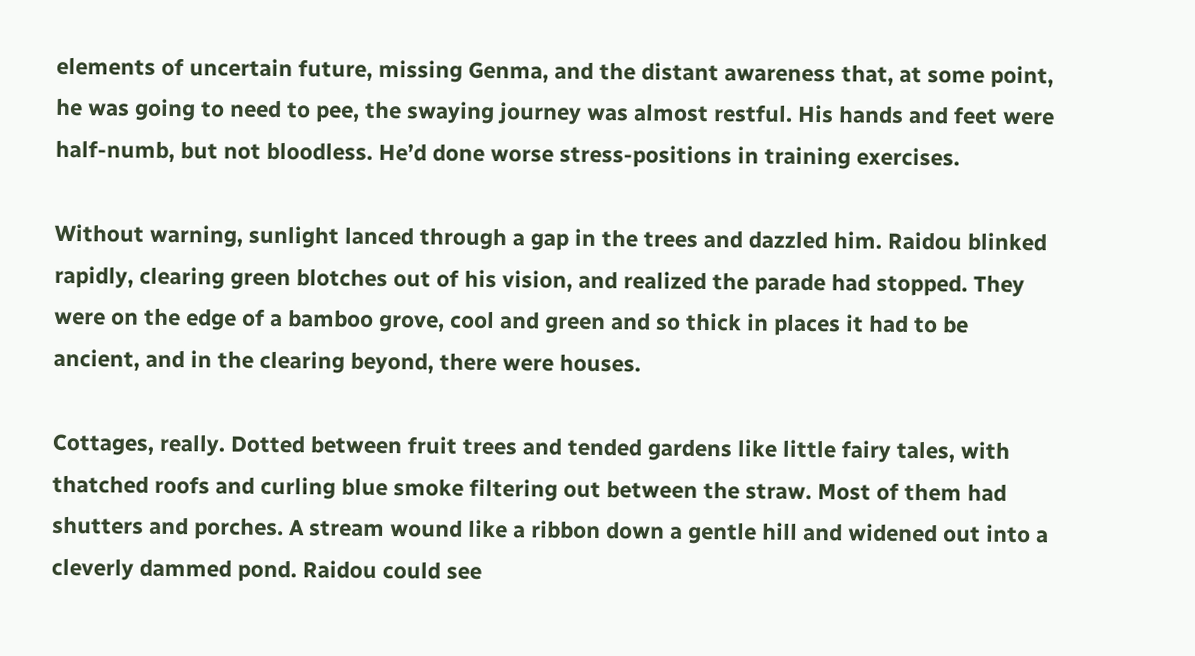elements of uncertain future, missing Genma, and the distant awareness that, at some point, he was going to need to pee, the swaying journey was almost restful. His hands and feet were half-numb, but not bloodless. He’d done worse stress-positions in training exercises.

Without warning, sunlight lanced through a gap in the trees and dazzled him. Raidou blinked rapidly, clearing green blotches out of his vision, and realized the parade had stopped. They were on the edge of a bamboo grove, cool and green and so thick in places it had to be ancient, and in the clearing beyond, there were houses.

Cottages, really. Dotted between fruit trees and tended gardens like little fairy tales, with thatched roofs and curling blue smoke filtering out between the straw. Most of them had shutters and porches. A stream wound like a ribbon down a gentle hill and widened out into a cleverly dammed pond. Raidou could see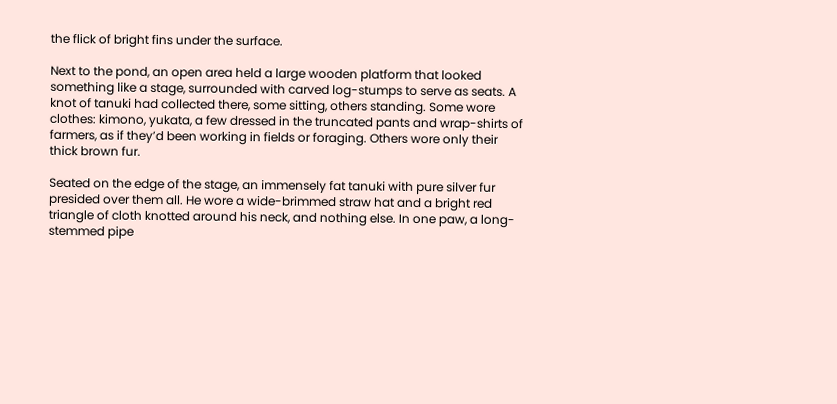the flick of bright fins under the surface.

Next to the pond, an open area held a large wooden platform that looked something like a stage, surrounded with carved log-stumps to serve as seats. A knot of tanuki had collected there, some sitting, others standing. Some wore clothes: kimono, yukata, a few dressed in the truncated pants and wrap-shirts of farmers, as if they’d been working in fields or foraging. Others wore only their thick brown fur.

Seated on the edge of the stage, an immensely fat tanuki with pure silver fur presided over them all. He wore a wide-brimmed straw hat and a bright red triangle of cloth knotted around his neck, and nothing else. In one paw, a long-stemmed pipe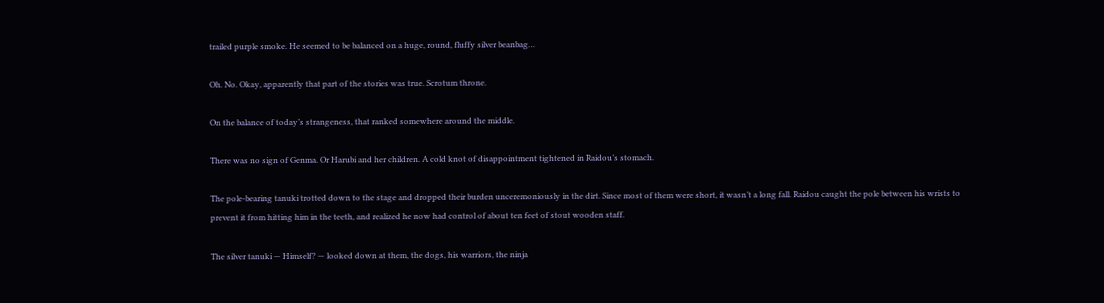trailed purple smoke. He seemed to be balanced on a huge, round, fluffy silver beanbag…

Oh. No. Okay, apparently that part of the stories was true. Scrotum throne.

On the balance of today’s strangeness, that ranked somewhere around the middle.

There was no sign of Genma. Or Harubi and her children. A cold knot of disappointment tightened in Raidou’s stomach.

The pole-bearing tanuki trotted down to the stage and dropped their burden unceremoniously in the dirt. Since most of them were short, it wasn’t a long fall. Raidou caught the pole between his wrists to prevent it from hitting him in the teeth, and realized he now had control of about ten feet of stout wooden staff.

The silver tanuki — Himself? — looked down at them, the dogs, his warriors, the ninja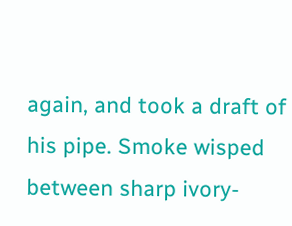again, and took a draft of his pipe. Smoke wisped between sharp ivory-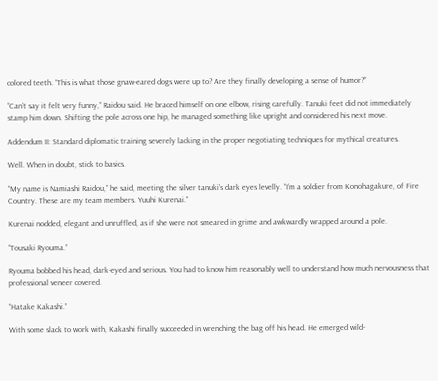colored teeth. “This is what those gnaw-eared dogs were up to? Are they finally developing a sense of humor?”

“Can’t say it felt very funny,” Raidou said. He braced himself on one elbow, rising carefully. Tanuki feet did not immediately stamp him down. Shifting the pole across one hip, he managed something like upright and considered his next move.

Addendum II: Standard diplomatic training severely lacking in the proper negotiating techniques for mythical creatures.

Well. When in doubt, stick to basics.

“My name is Namiashi Raidou,” he said, meeting the silver tanuki’s dark eyes levelly. “I’m a soldier from Konohagakure, of Fire Country. These are my team members. Yuuhi Kurenai.”

Kurenai nodded, elegant and unruffled, as if she were not smeared in grime and awkwardly wrapped around a pole.

“Tousaki Ryouma.”

Ryouma bobbed his head, dark-eyed and serious. You had to know him reasonably well to understand how much nervousness that professional veneer covered.

“Hatake Kakashi.”

With some slack to work with, Kakashi finally succeeded in wrenching the bag off his head. He emerged wild-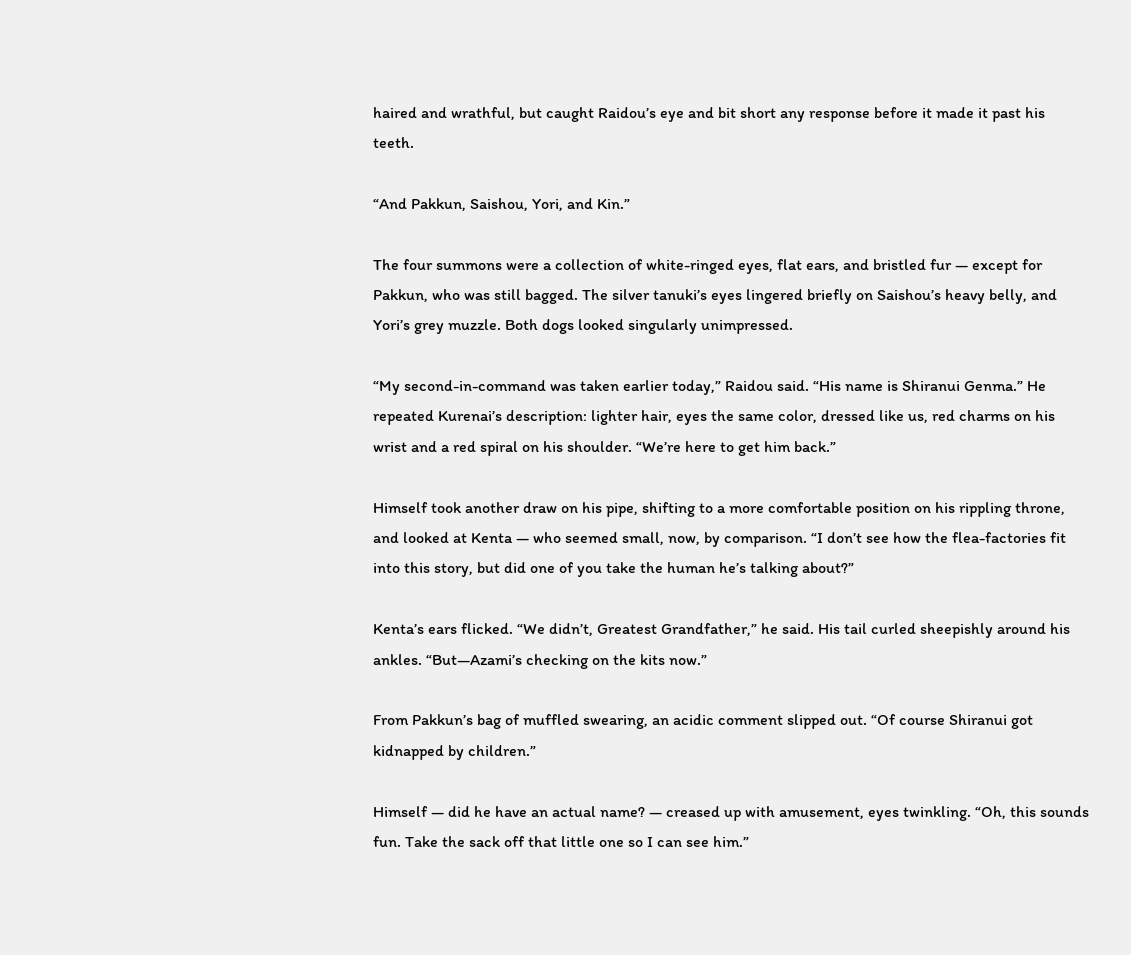haired and wrathful, but caught Raidou’s eye and bit short any response before it made it past his teeth.

“And Pakkun, Saishou, Yori, and Kin.”

The four summons were a collection of white-ringed eyes, flat ears, and bristled fur — except for Pakkun, who was still bagged. The silver tanuki’s eyes lingered briefly on Saishou’s heavy belly, and Yori’s grey muzzle. Both dogs looked singularly unimpressed.

“My second-in-command was taken earlier today,” Raidou said. “His name is Shiranui Genma.” He repeated Kurenai’s description: lighter hair, eyes the same color, dressed like us, red charms on his wrist and a red spiral on his shoulder. “We’re here to get him back.”

Himself took another draw on his pipe, shifting to a more comfortable position on his rippling throne, and looked at Kenta — who seemed small, now, by comparison. “I don’t see how the flea-factories fit into this story, but did one of you take the human he’s talking about?”

Kenta’s ears flicked. “We didn’t, Greatest Grandfather,” he said. His tail curled sheepishly around his ankles. “But—Azami’s checking on the kits now.”

From Pakkun’s bag of muffled swearing, an acidic comment slipped out. “Of course Shiranui got kidnapped by children.”

Himself — did he have an actual name? — creased up with amusement, eyes twinkling. “Oh, this sounds fun. Take the sack off that little one so I can see him.”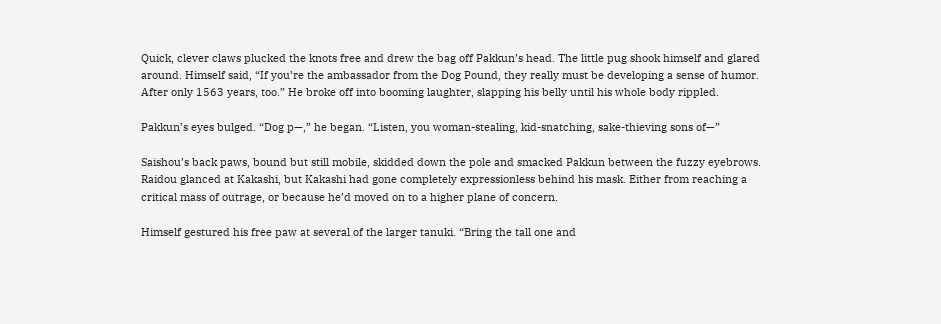Quick, clever claws plucked the knots free and drew the bag off Pakkun’s head. The little pug shook himself and glared around. Himself said, “If you’re the ambassador from the Dog Pound, they really must be developing a sense of humor. After only 1563 years, too.” He broke off into booming laughter, slapping his belly until his whole body rippled.

Pakkun’s eyes bulged. “Dog p—,” he began. “Listen, you woman-stealing, kid-snatching, sake-thieving sons of—”

Saishou’s back paws, bound but still mobile, skidded down the pole and smacked Pakkun between the fuzzy eyebrows. Raidou glanced at Kakashi, but Kakashi had gone completely expressionless behind his mask. Either from reaching a critical mass of outrage, or because he’d moved on to a higher plane of concern.

Himself gestured his free paw at several of the larger tanuki. “Bring the tall one and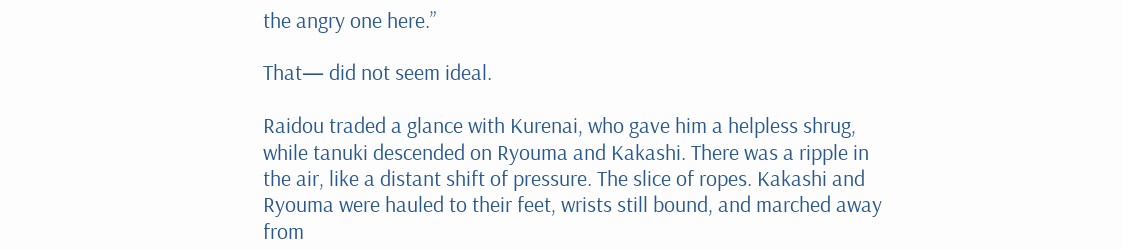the angry one here.”

That— did not seem ideal.

Raidou traded a glance with Kurenai, who gave him a helpless shrug, while tanuki descended on Ryouma and Kakashi. There was a ripple in the air, like a distant shift of pressure. The slice of ropes. Kakashi and Ryouma were hauled to their feet, wrists still bound, and marched away from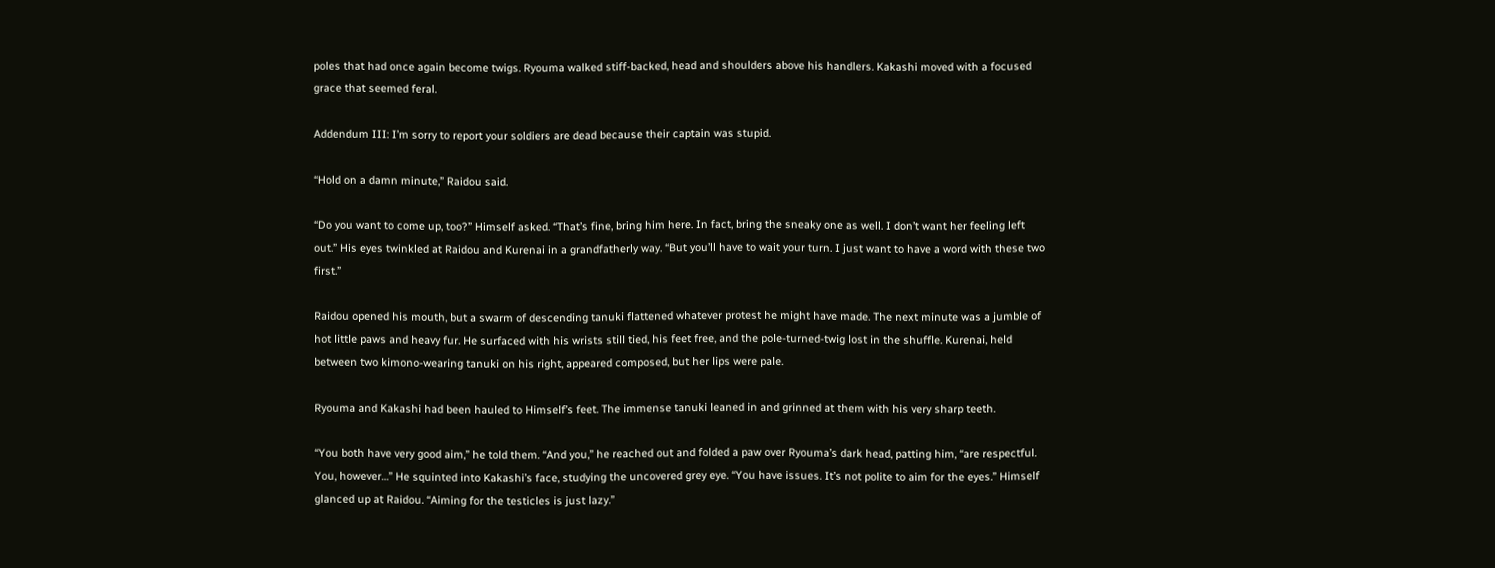poles that had once again become twigs. Ryouma walked stiff-backed, head and shoulders above his handlers. Kakashi moved with a focused grace that seemed feral.

Addendum III: I’m sorry to report your soldiers are dead because their captain was stupid.

“Hold on a damn minute,” Raidou said.

“Do you want to come up, too?” Himself asked. “That’s fine, bring him here. In fact, bring the sneaky one as well. I don’t want her feeling left out.” His eyes twinkled at Raidou and Kurenai in a grandfatherly way. “But you’ll have to wait your turn. I just want to have a word with these two first.”

Raidou opened his mouth, but a swarm of descending tanuki flattened whatever protest he might have made. The next minute was a jumble of hot little paws and heavy fur. He surfaced with his wrists still tied, his feet free, and the pole-turned-twig lost in the shuffle. Kurenai, held between two kimono-wearing tanuki on his right, appeared composed, but her lips were pale.

Ryouma and Kakashi had been hauled to Himself’s feet. The immense tanuki leaned in and grinned at them with his very sharp teeth.

“You both have very good aim,” he told them. “And you,” he reached out and folded a paw over Ryouma’s dark head, patting him, “are respectful. You, however…” He squinted into Kakashi’s face, studying the uncovered grey eye. “You have issues. It’s not polite to aim for the eyes.” Himself glanced up at Raidou. “Aiming for the testicles is just lazy.”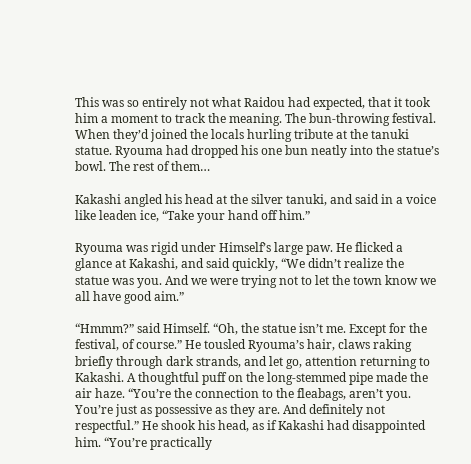This was so entirely not what Raidou had expected, that it took him a moment to track the meaning. The bun-throwing festival. When they’d joined the locals hurling tribute at the tanuki statue. Ryouma had dropped his one bun neatly into the statue’s bowl. The rest of them…

Kakashi angled his head at the silver tanuki, and said in a voice like leaden ice, “Take your hand off him.”

Ryouma was rigid under Himself’s large paw. He flicked a glance at Kakashi, and said quickly, “We didn’t realize the statue was you. And we were trying not to let the town know we all have good aim.”

“Hmmm?” said Himself. “Oh, the statue isn’t me. Except for the festival, of course.” He tousled Ryouma’s hair, claws raking briefly through dark strands, and let go, attention returning to Kakashi. A thoughtful puff on the long-stemmed pipe made the air haze. “You’re the connection to the fleabags, aren’t you. You’re just as possessive as they are. And definitely not respectful.” He shook his head, as if Kakashi had disappointed him. “You’re practically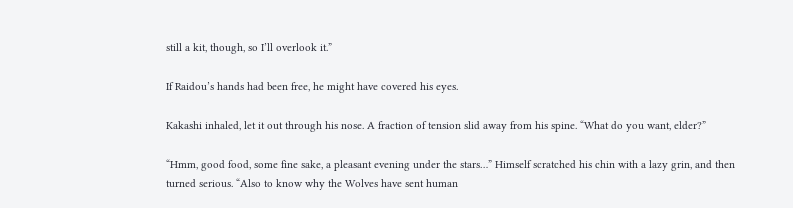still a kit, though, so I’ll overlook it.”

If Raidou’s hands had been free, he might have covered his eyes.

Kakashi inhaled, let it out through his nose. A fraction of tension slid away from his spine. “What do you want, elder?”

“Hmm, good food, some fine sake, a pleasant evening under the stars…” Himself scratched his chin with a lazy grin, and then turned serious. “Also to know why the Wolves have sent human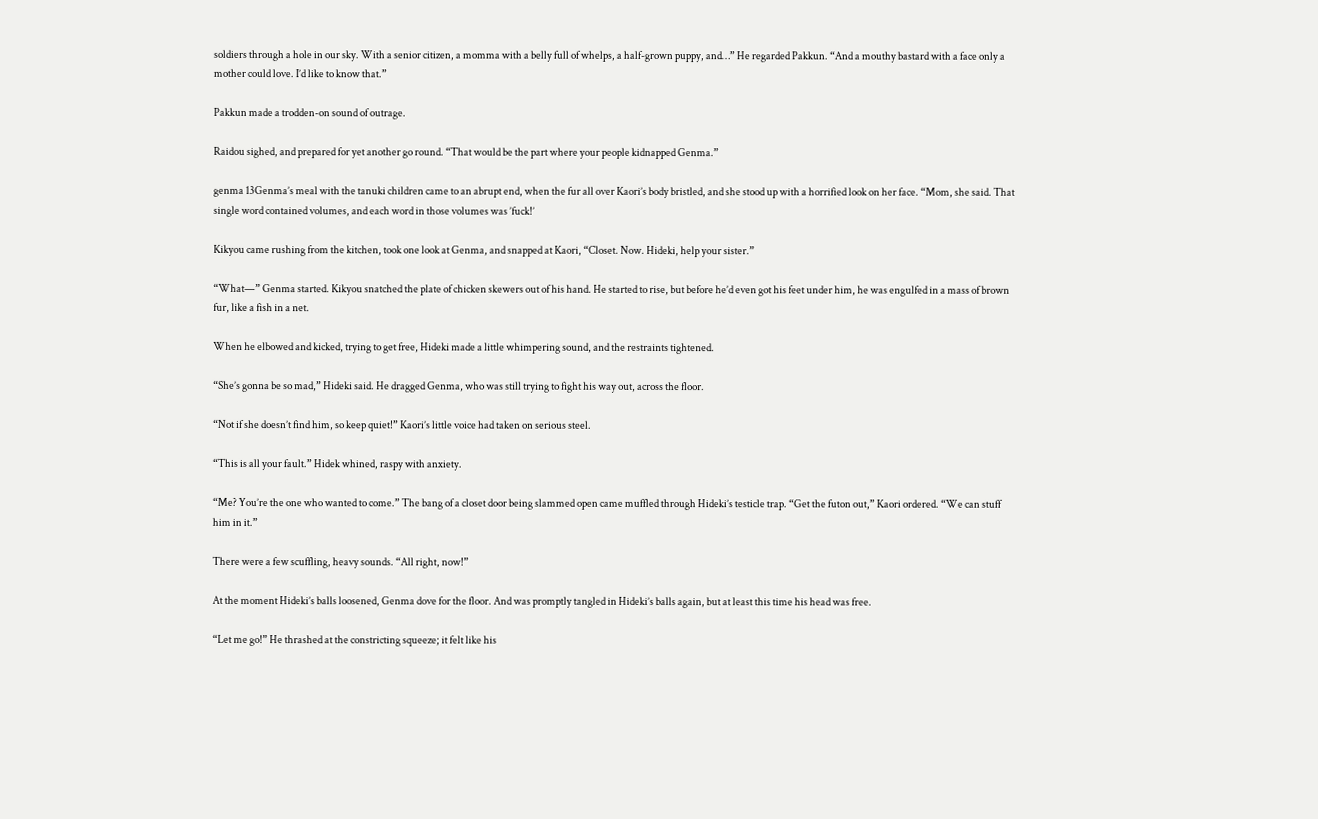soldiers through a hole in our sky. With a senior citizen, a momma with a belly full of whelps, a half-grown puppy, and…” He regarded Pakkun. “And a mouthy bastard with a face only a mother could love. I’d like to know that.”

Pakkun made a trodden-on sound of outrage.

Raidou sighed, and prepared for yet another go round. “That would be the part where your people kidnapped Genma.”

genma 13Genma’s meal with the tanuki children came to an abrupt end, when the fur all over Kaori’s body bristled, and she stood up with a horrified look on her face. “Mom, she said. That single word contained volumes, and each word in those volumes was ’fuck!’

Kikyou came rushing from the kitchen, took one look at Genma, and snapped at Kaori, “Closet. Now. Hideki, help your sister.”

“What—” Genma started. Kikyou snatched the plate of chicken skewers out of his hand. He started to rise, but before he’d even got his feet under him, he was engulfed in a mass of brown fur, like a fish in a net.

When he elbowed and kicked, trying to get free, Hideki made a little whimpering sound, and the restraints tightened.

“She’s gonna be so mad,” Hideki said. He dragged Genma, who was still trying to fight his way out, across the floor.

“Not if she doesn’t find him, so keep quiet!” Kaori’s little voice had taken on serious steel.

“This is all your fault.” Hidek whined, raspy with anxiety.

“Me? You’re the one who wanted to come.” The bang of a closet door being slammed open came muffled through Hideki’s testicle trap. “Get the futon out,” Kaori ordered. “We can stuff him in it.”

There were a few scuffling, heavy sounds. “All right, now!”

At the moment Hideki’s balls loosened, Genma dove for the floor. And was promptly tangled in Hideki’s balls again, but at least this time his head was free.

“Let me go!” He thrashed at the constricting squeeze; it felt like his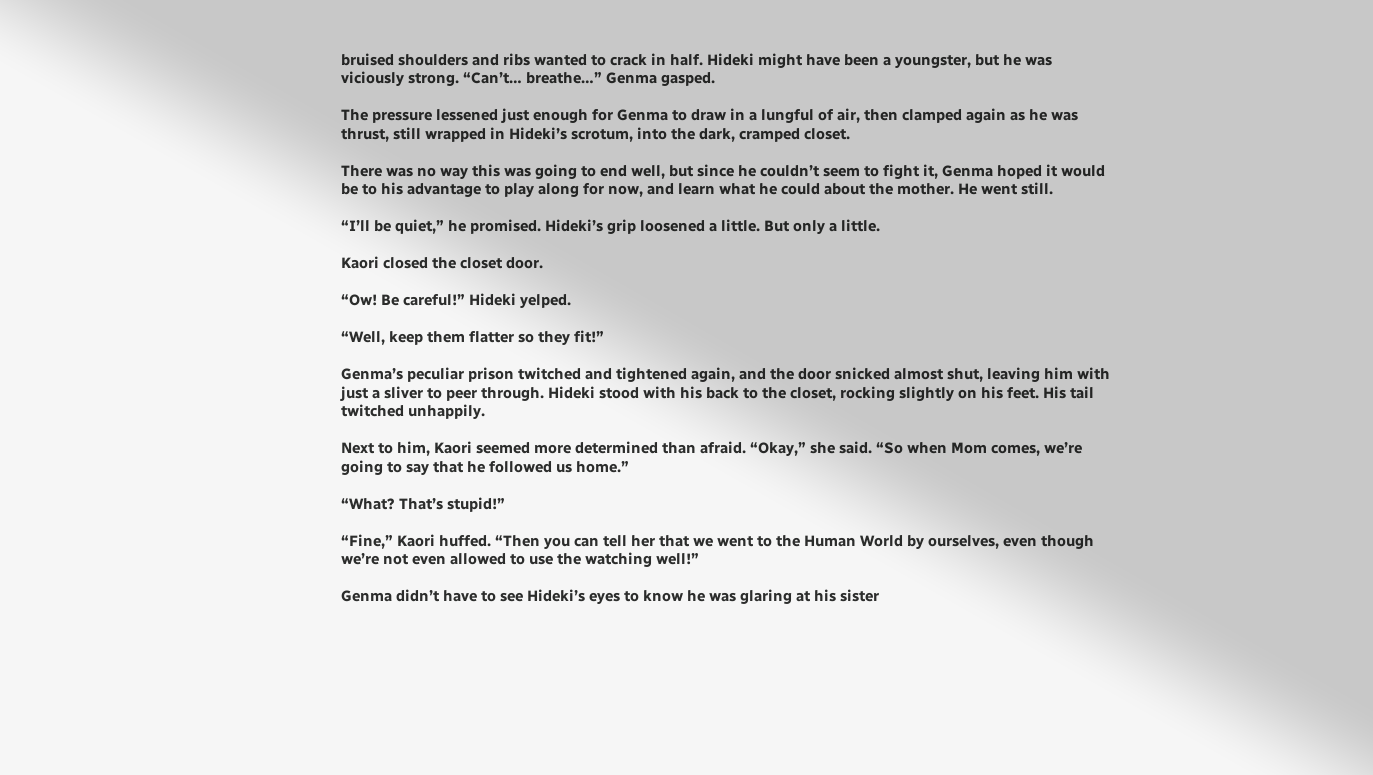bruised shoulders and ribs wanted to crack in half. Hideki might have been a youngster, but he was viciously strong. “Can’t… breathe…” Genma gasped.

The pressure lessened just enough for Genma to draw in a lungful of air, then clamped again as he was thrust, still wrapped in Hideki’s scrotum, into the dark, cramped closet.

There was no way this was going to end well, but since he couldn’t seem to fight it, Genma hoped it would be to his advantage to play along for now, and learn what he could about the mother. He went still.

“I’ll be quiet,” he promised. Hideki’s grip loosened a little. But only a little.

Kaori closed the closet door.

“Ow! Be careful!” Hideki yelped.

“Well, keep them flatter so they fit!”

Genma’s peculiar prison twitched and tightened again, and the door snicked almost shut, leaving him with just a sliver to peer through. Hideki stood with his back to the closet, rocking slightly on his feet. His tail twitched unhappily.

Next to him, Kaori seemed more determined than afraid. “Okay,” she said. “So when Mom comes, we’re going to say that he followed us home.”

“What? That’s stupid!”

“Fine,” Kaori huffed. “Then you can tell her that we went to the Human World by ourselves, even though we’re not even allowed to use the watching well!”

Genma didn’t have to see Hideki’s eyes to know he was glaring at his sister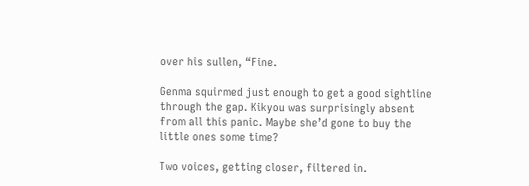over his sullen, “Fine.

Genma squirmed just enough to get a good sightline through the gap. Kikyou was surprisingly absent from all this panic. Maybe she’d gone to buy the little ones some time?

Two voices, getting closer, filtered in.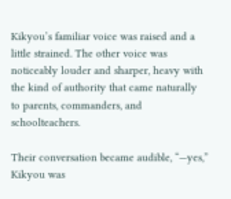Kikyou’s familiar voice was raised and a little strained. The other voice was noticeably louder and sharper, heavy with the kind of authority that came naturally to parents, commanders, and schoolteachers.

Their conversation became audible, “—yes,” Kikyou was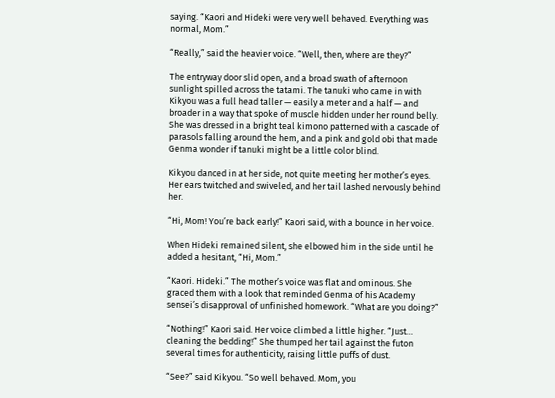saying. “Kaori and Hideki were very well behaved. Everything was normal, Mom.”

“Really,” said the heavier voice. “Well, then, where are they?”

The entryway door slid open, and a broad swath of afternoon sunlight spilled across the tatami. The tanuki who came in with Kikyou was a full head taller — easily a meter and a half — and broader in a way that spoke of muscle hidden under her round belly. She was dressed in a bright teal kimono patterned with a cascade of parasols falling around the hem, and a pink and gold obi that made Genma wonder if tanuki might be a little color blind.

Kikyou danced in at her side, not quite meeting her mother’s eyes. Her ears twitched and swiveled, and her tail lashed nervously behind her.

“Hi, Mom! You’re back early!” Kaori said, with a bounce in her voice.

When Hideki remained silent, she elbowed him in the side until he added a hesitant, “Hi, Mom.”

“Kaori. Hideki.” The mother’s voice was flat and ominous. She graced them with a look that reminded Genma of his Academy sensei’s disapproval of unfinished homework. “What are you doing?”

“Nothing!” Kaori said. Her voice climbed a little higher. “Just… cleaning the bedding!” She thumped her tail against the futon several times for authenticity, raising little puffs of dust.

“See?” said Kikyou. “So well behaved. Mom, you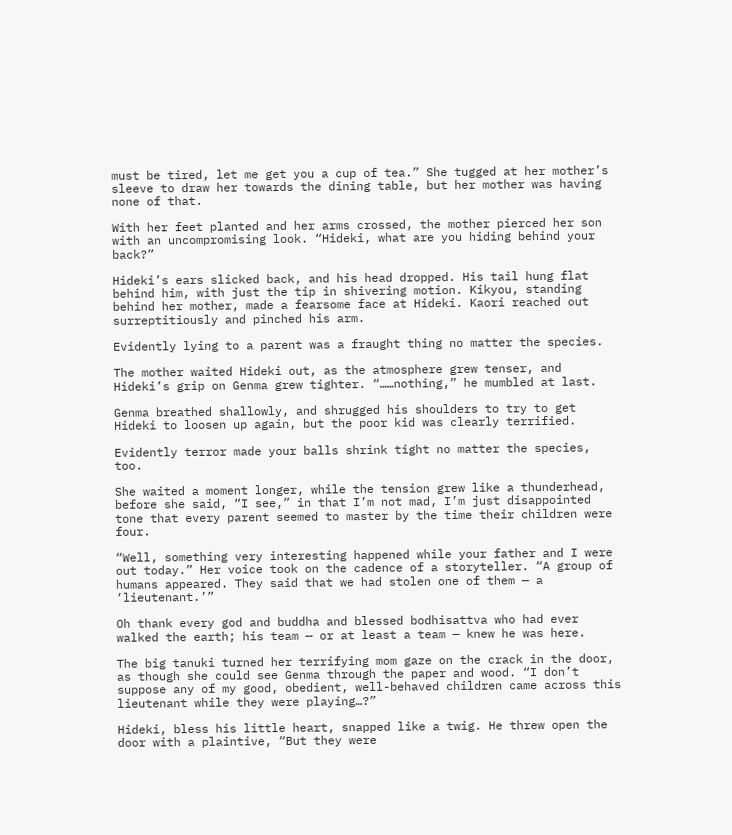must be tired, let me get you a cup of tea.” She tugged at her mother’s sleeve to draw her towards the dining table, but her mother was having none of that.

With her feet planted and her arms crossed, the mother pierced her son with an uncompromising look. “Hideki, what are you hiding behind your back?”

Hideki’s ears slicked back, and his head dropped. His tail hung flat behind him, with just the tip in shivering motion. Kikyou, standing behind her mother, made a fearsome face at Hideki. Kaori reached out surreptitiously and pinched his arm.

Evidently lying to a parent was a fraught thing no matter the species.

The mother waited Hideki out, as the atmosphere grew tenser, and Hideki’s grip on Genma grew tighter. “……nothing,” he mumbled at last.

Genma breathed shallowly, and shrugged his shoulders to try to get Hideki to loosen up again, but the poor kid was clearly terrified.

Evidently terror made your balls shrink tight no matter the species, too.

She waited a moment longer, while the tension grew like a thunderhead, before she said, “I see,” in that I’m not mad, I’m just disappointed tone that every parent seemed to master by the time their children were four.

“Well, something very interesting happened while your father and I were out today.” Her voice took on the cadence of a storyteller. “A group of humans appeared. They said that we had stolen one of them — a ‘lieutenant.’”

Oh thank every god and buddha and blessed bodhisattva who had ever walked the earth; his team — or at least a team — knew he was here.

The big tanuki turned her terrifying mom gaze on the crack in the door, as though she could see Genma through the paper and wood. “I don’t suppose any of my good, obedient, well-behaved children came across this lieutenant while they were playing…?”

Hideki, bless his little heart, snapped like a twig. He threw open the door with a plaintive, “But they were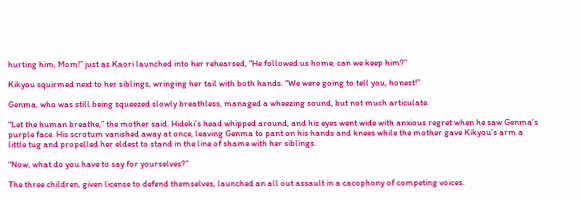hurting him, Mom!” just as Kaori launched into her rehearsed, “He followed us home, can we keep him?”

Kikyou squirmed next to her siblings, wringing her tail with both hands. “We were going to tell you, honest!”

Genma, who was still being squeezed slowly breathless, managed a wheezing sound, but not much articulate.

“Let the human breathe,” the mother said. Hideki’s head whipped around, and his eyes went wide with anxious regret when he saw Genma’s purple face. His scrotum vanished away at once, leaving Genma to pant on his hands and knees while the mother gave Kikyou’s arm a little tug and propelled her eldest to stand in the line of shame with her siblings.

“Now, what do you have to say for yourselves?”

The three children, given license to defend themselves, launched an all out assault in a cacophony of competing voices.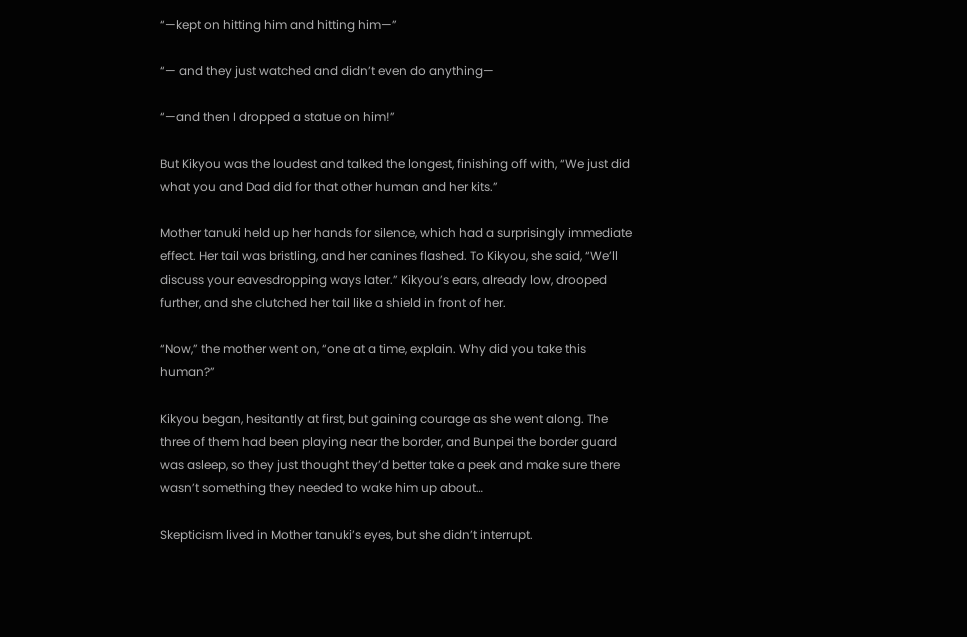“—kept on hitting him and hitting him—”

“— and they just watched and didn’t even do anything—

“—and then I dropped a statue on him!”

But Kikyou was the loudest and talked the longest, finishing off with, “We just did what you and Dad did for that other human and her kits.”

Mother tanuki held up her hands for silence, which had a surprisingly immediate effect. Her tail was bristling, and her canines flashed. To Kikyou, she said, “We’ll discuss your eavesdropping ways later.” Kikyou’s ears, already low, drooped further, and she clutched her tail like a shield in front of her.

“Now,” the mother went on, “one at a time, explain. Why did you take this human?”

Kikyou began, hesitantly at first, but gaining courage as she went along. The three of them had been playing near the border, and Bunpei the border guard was asleep, so they just thought they’d better take a peek and make sure there wasn’t something they needed to wake him up about…

Skepticism lived in Mother tanuki’s eyes, but she didn’t interrupt.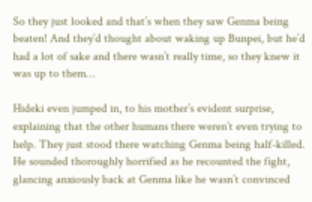So they just looked and that’s when they saw Genma being beaten! And they’d thought about waking up Bunpei, but he’d had a lot of sake and there wasn’t really time, so they knew it was up to them…

Hideki even jumped in, to his mother’s evident surprise, explaining that the other humans there weren’t even trying to help. They just stood there watching Genma being half-killed. He sounded thoroughly horrified as he recounted the fight, glancing anxiously back at Genma like he wasn’t convinced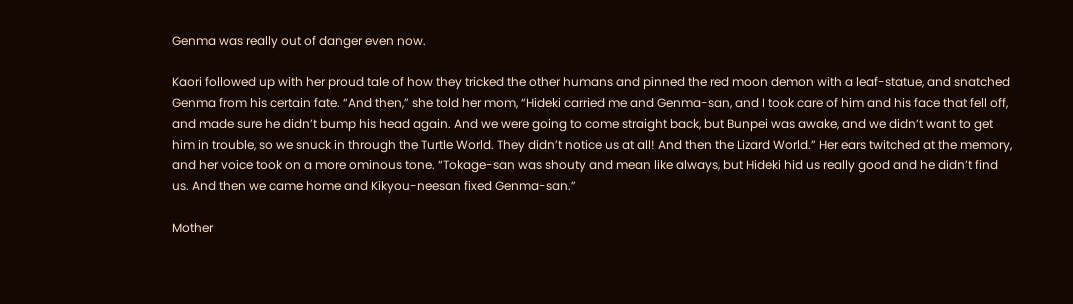Genma was really out of danger even now.

Kaori followed up with her proud tale of how they tricked the other humans and pinned the red moon demon with a leaf-statue, and snatched Genma from his certain fate. “And then,” she told her mom, “Hideki carried me and Genma-san, and I took care of him and his face that fell off, and made sure he didn’t bump his head again. And we were going to come straight back, but Bunpei was awake, and we didn’t want to get him in trouble, so we snuck in through the Turtle World. They didn’t notice us at all! And then the Lizard World.” Her ears twitched at the memory, and her voice took on a more ominous tone. “Tokage-san was shouty and mean like always, but Hideki hid us really good and he didn’t find us. And then we came home and Kikyou-neesan fixed Genma-san.”

Mother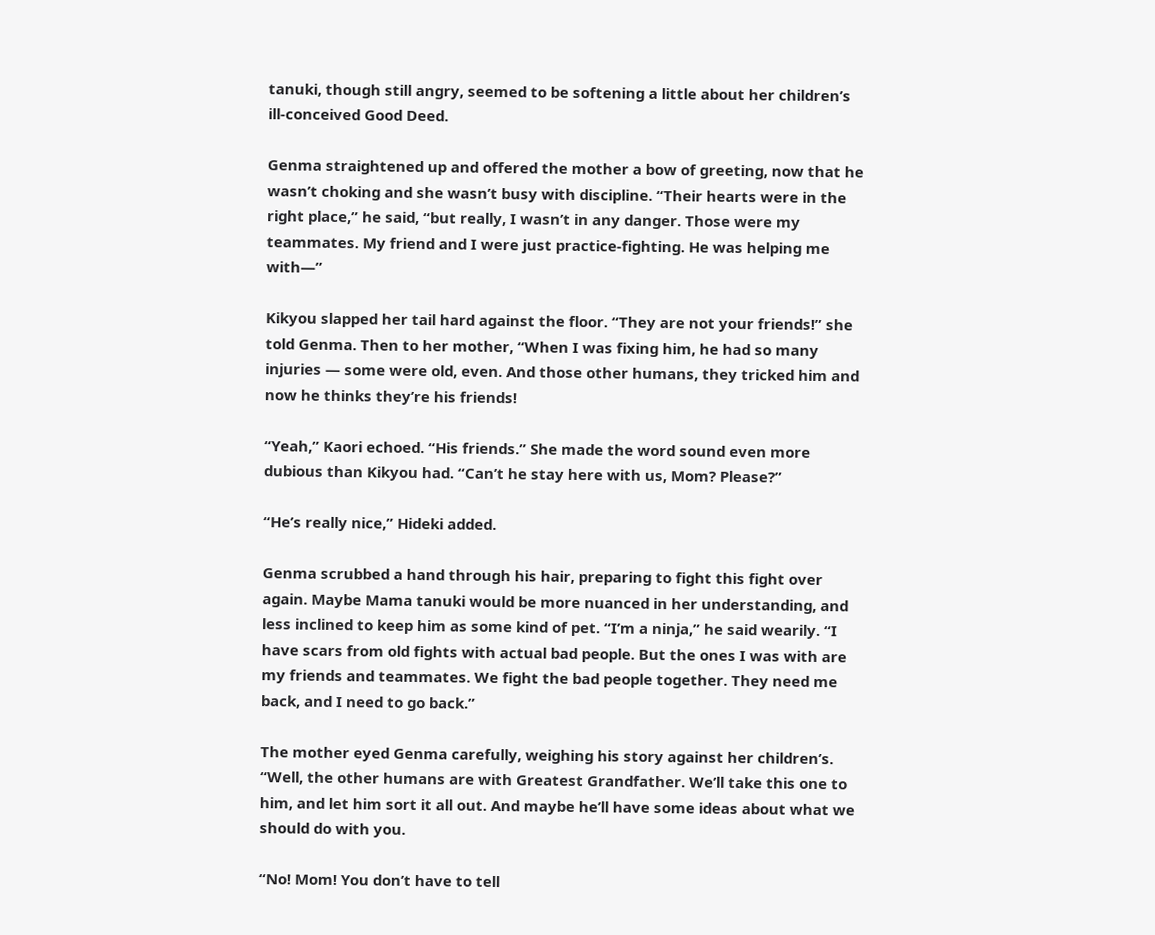tanuki, though still angry, seemed to be softening a little about her children’s ill-conceived Good Deed.

Genma straightened up and offered the mother a bow of greeting, now that he wasn’t choking and she wasn’t busy with discipline. “Their hearts were in the right place,” he said, “but really, I wasn’t in any danger. Those were my teammates. My friend and I were just practice-fighting. He was helping me with—”

Kikyou slapped her tail hard against the floor. “They are not your friends!” she told Genma. Then to her mother, “When I was fixing him, he had so many injuries — some were old, even. And those other humans, they tricked him and now he thinks they’re his friends!

“Yeah,” Kaori echoed. “His friends.” She made the word sound even more dubious than Kikyou had. “Can’t he stay here with us, Mom? Please?”

“He’s really nice,” Hideki added.

Genma scrubbed a hand through his hair, preparing to fight this fight over again. Maybe Mama tanuki would be more nuanced in her understanding, and less inclined to keep him as some kind of pet. “I’m a ninja,” he said wearily. “I have scars from old fights with actual bad people. But the ones I was with are my friends and teammates. We fight the bad people together. They need me back, and I need to go back.”

The mother eyed Genma carefully, weighing his story against her children’s. “Well, the other humans are with Greatest Grandfather. We’ll take this one to him, and let him sort it all out. And maybe he’ll have some ideas about what we should do with you.

“No! Mom! You don’t have to tell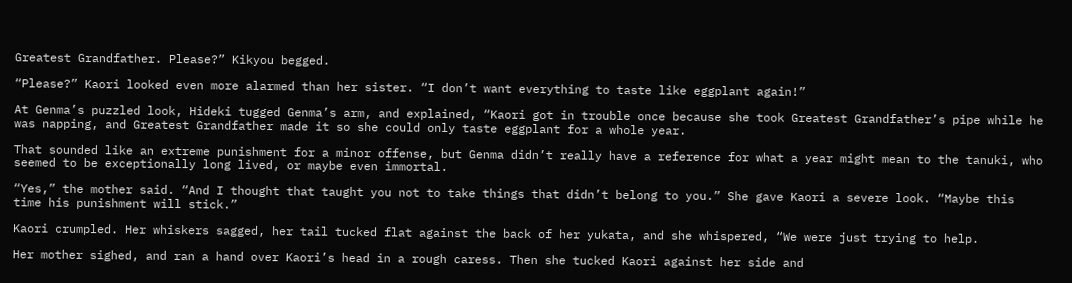Greatest Grandfather. Please?” Kikyou begged.

“Please?” Kaori looked even more alarmed than her sister. “I don’t want everything to taste like eggplant again!”

At Genma’s puzzled look, Hideki tugged Genma’s arm, and explained, “Kaori got in trouble once because she took Greatest Grandfather’s pipe while he was napping, and Greatest Grandfather made it so she could only taste eggplant for a whole year.

That sounded like an extreme punishment for a minor offense, but Genma didn’t really have a reference for what a year might mean to the tanuki, who seemed to be exceptionally long lived, or maybe even immortal.

“Yes,” the mother said. “And I thought that taught you not to take things that didn’t belong to you.” She gave Kaori a severe look. “Maybe this time his punishment will stick.”

Kaori crumpled. Her whiskers sagged, her tail tucked flat against the back of her yukata, and she whispered, “We were just trying to help.

Her mother sighed, and ran a hand over Kaori’s head in a rough caress. Then she tucked Kaori against her side and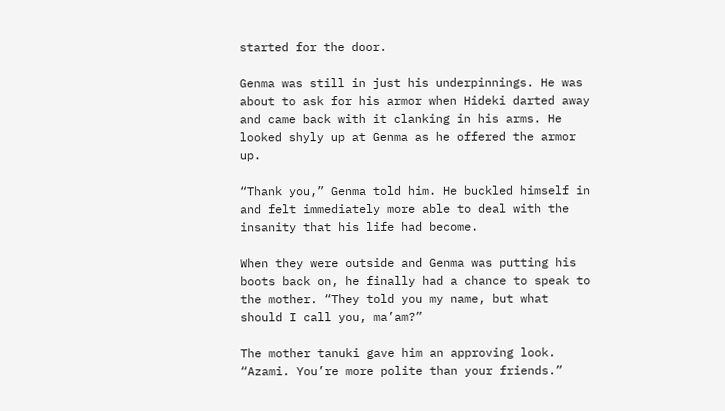started for the door.

Genma was still in just his underpinnings. He was about to ask for his armor when Hideki darted away and came back with it clanking in his arms. He looked shyly up at Genma as he offered the armor up.

“Thank you,” Genma told him. He buckled himself in and felt immediately more able to deal with the insanity that his life had become.

When they were outside and Genma was putting his boots back on, he finally had a chance to speak to the mother. “They told you my name, but what should I call you, ma’am?”

The mother tanuki gave him an approving look. “Azami. You’re more polite than your friends.”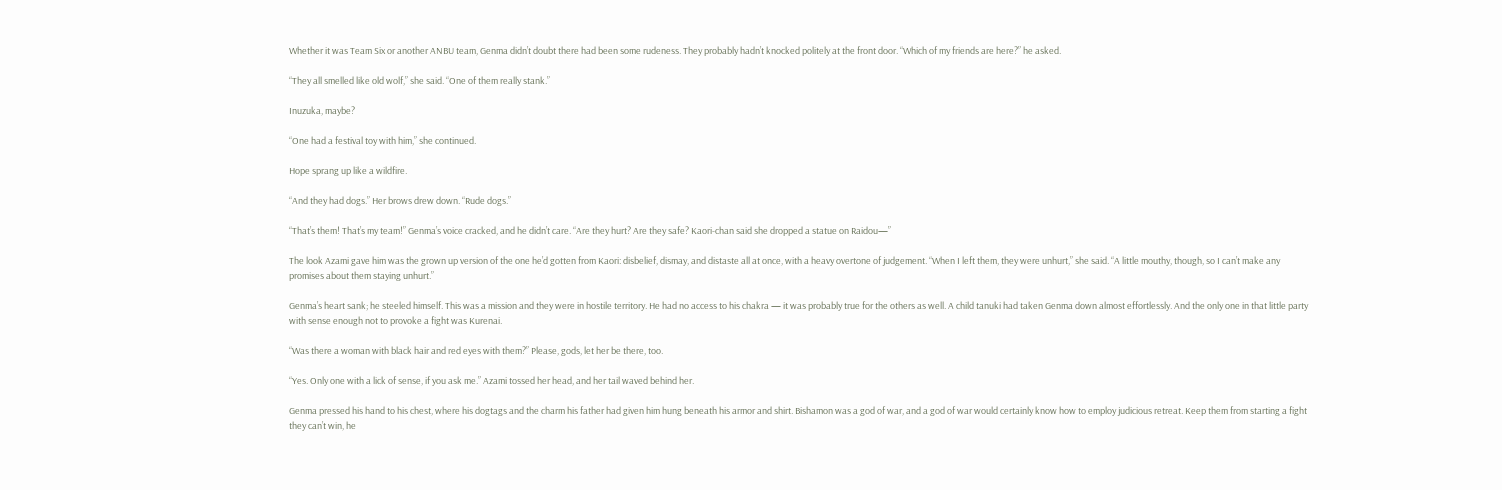Whether it was Team Six or another ANBU team, Genma didn’t doubt there had been some rudeness. They probably hadn’t knocked politely at the front door. “Which of my friends are here?” he asked.

“They all smelled like old wolf,” she said. “One of them really stank.”

Inuzuka, maybe?

“One had a festival toy with him,” she continued.

Hope sprang up like a wildfire.

“And they had dogs.” Her brows drew down. “Rude dogs.”

“That’s them! That’s my team!” Genma’s voice cracked, and he didn’t care. “Are they hurt? Are they safe? Kaori-chan said she dropped a statue on Raidou—”

The look Azami gave him was the grown up version of the one he’d gotten from Kaori: disbelief, dismay, and distaste all at once, with a heavy overtone of judgement. “When I left them, they were unhurt,” she said. “A little mouthy, though, so I can’t make any promises about them staying unhurt.”

Genma’s heart sank; he steeled himself. This was a mission and they were in hostile territory. He had no access to his chakra — it was probably true for the others as well. A child tanuki had taken Genma down almost effortlessly. And the only one in that little party with sense enough not to provoke a fight was Kurenai.

“Was there a woman with black hair and red eyes with them?” Please, gods, let her be there, too.

“Yes. Only one with a lick of sense, if you ask me.” Azami tossed her head, and her tail waved behind her.

Genma pressed his hand to his chest, where his dogtags and the charm his father had given him hung beneath his armor and shirt. Bishamon was a god of war, and a god of war would certainly know how to employ judicious retreat. Keep them from starting a fight they can’t win, he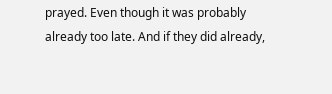prayed. Even though it was probably already too late. And if they did already,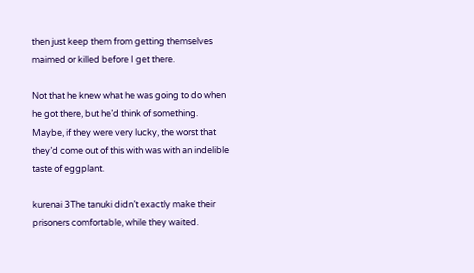then just keep them from getting themselves maimed or killed before I get there.

Not that he knew what he was going to do when he got there, but he’d think of something. Maybe, if they were very lucky, the worst that they’d come out of this with was with an indelible taste of eggplant.

kurenai 3The tanuki didn’t exactly make their prisoners comfortable, while they waited.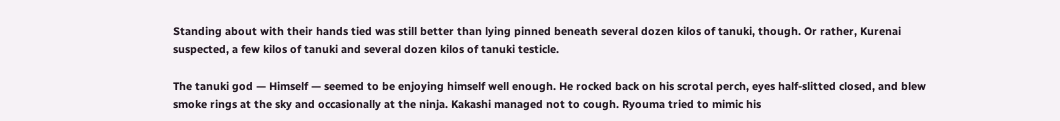Standing about with their hands tied was still better than lying pinned beneath several dozen kilos of tanuki, though. Or rather, Kurenai suspected, a few kilos of tanuki and several dozen kilos of tanuki testicle.

The tanuki god — Himself — seemed to be enjoying himself well enough. He rocked back on his scrotal perch, eyes half-slitted closed, and blew smoke rings at the sky and occasionally at the ninja. Kakashi managed not to cough. Ryouma tried to mimic his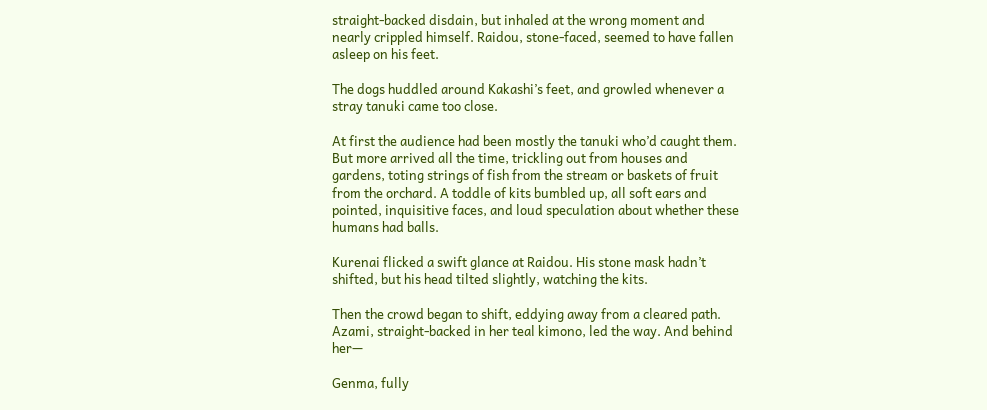straight-backed disdain, but inhaled at the wrong moment and nearly crippled himself. Raidou, stone-faced, seemed to have fallen asleep on his feet.

The dogs huddled around Kakashi’s feet, and growled whenever a stray tanuki came too close.

At first the audience had been mostly the tanuki who’d caught them. But more arrived all the time, trickling out from houses and gardens, toting strings of fish from the stream or baskets of fruit from the orchard. A toddle of kits bumbled up, all soft ears and pointed, inquisitive faces, and loud speculation about whether these humans had balls.

Kurenai flicked a swift glance at Raidou. His stone mask hadn’t shifted, but his head tilted slightly, watching the kits.

Then the crowd began to shift, eddying away from a cleared path. Azami, straight-backed in her teal kimono, led the way. And behind her—

Genma, fully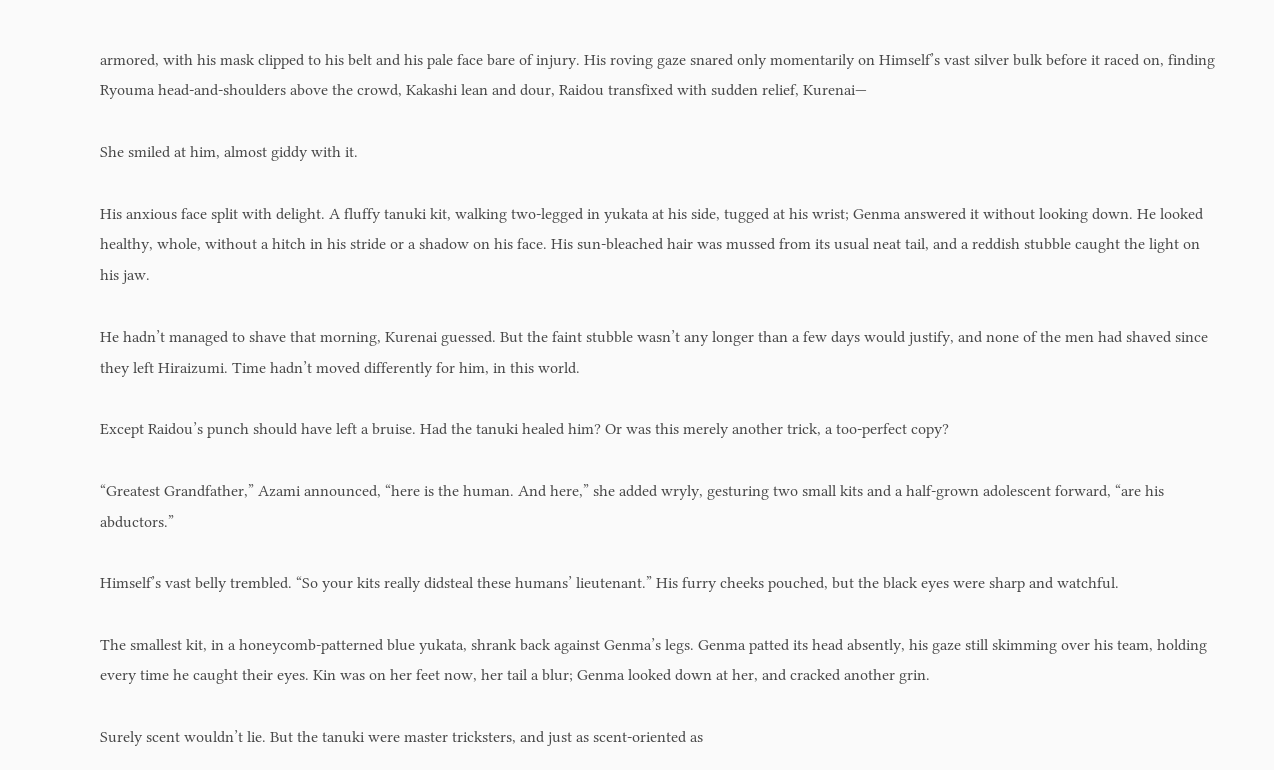armored, with his mask clipped to his belt and his pale face bare of injury. His roving gaze snared only momentarily on Himself’s vast silver bulk before it raced on, finding Ryouma head-and-shoulders above the crowd, Kakashi lean and dour, Raidou transfixed with sudden relief, Kurenai—

She smiled at him, almost giddy with it.

His anxious face split with delight. A fluffy tanuki kit, walking two-legged in yukata at his side, tugged at his wrist; Genma answered it without looking down. He looked healthy, whole, without a hitch in his stride or a shadow on his face. His sun-bleached hair was mussed from its usual neat tail, and a reddish stubble caught the light on his jaw.

He hadn’t managed to shave that morning, Kurenai guessed. But the faint stubble wasn’t any longer than a few days would justify, and none of the men had shaved since they left Hiraizumi. Time hadn’t moved differently for him, in this world.

Except Raidou’s punch should have left a bruise. Had the tanuki healed him? Or was this merely another trick, a too-perfect copy?

“Greatest Grandfather,” Azami announced, “here is the human. And here,” she added wryly, gesturing two small kits and a half-grown adolescent forward, “are his abductors.”

Himself’s vast belly trembled. “So your kits really didsteal these humans’ lieutenant.” His furry cheeks pouched, but the black eyes were sharp and watchful.

The smallest kit, in a honeycomb-patterned blue yukata, shrank back against Genma’s legs. Genma patted its head absently, his gaze still skimming over his team, holding every time he caught their eyes. Kin was on her feet now, her tail a blur; Genma looked down at her, and cracked another grin.

Surely scent wouldn’t lie. But the tanuki were master tricksters, and just as scent-oriented as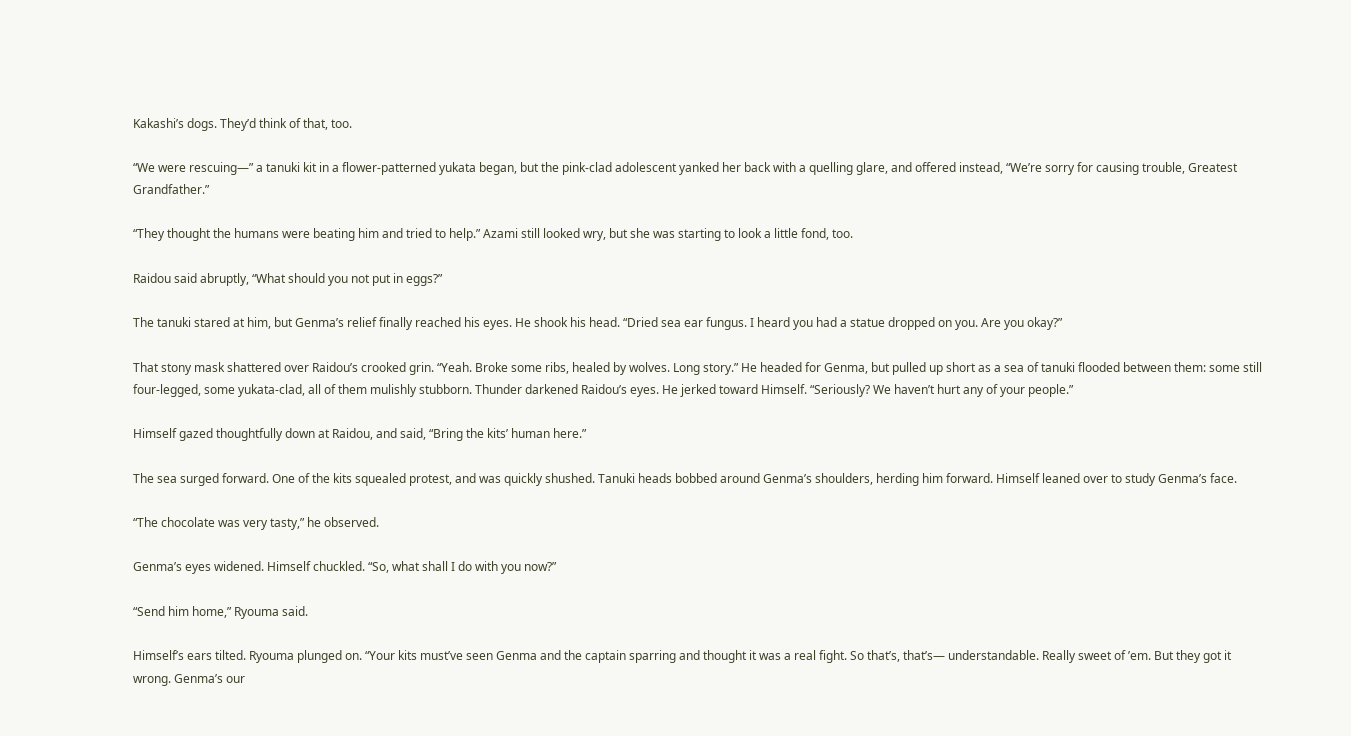Kakashi’s dogs. They’d think of that, too.

“We were rescuing—” a tanuki kit in a flower-patterned yukata began, but the pink-clad adolescent yanked her back with a quelling glare, and offered instead, “We’re sorry for causing trouble, Greatest Grandfather.”

“They thought the humans were beating him and tried to help.” Azami still looked wry, but she was starting to look a little fond, too.

Raidou said abruptly, “What should you not put in eggs?”

The tanuki stared at him, but Genma’s relief finally reached his eyes. He shook his head. “Dried sea ear fungus. I heard you had a statue dropped on you. Are you okay?”

That stony mask shattered over Raidou’s crooked grin. “Yeah. Broke some ribs, healed by wolves. Long story.” He headed for Genma, but pulled up short as a sea of tanuki flooded between them: some still four-legged, some yukata-clad, all of them mulishly stubborn. Thunder darkened Raidou’s eyes. He jerked toward Himself. “Seriously? We haven’t hurt any of your people.”

Himself gazed thoughtfully down at Raidou, and said, “Bring the kits’ human here.”

The sea surged forward. One of the kits squealed protest, and was quickly shushed. Tanuki heads bobbed around Genma’s shoulders, herding him forward. Himself leaned over to study Genma’s face.

“The chocolate was very tasty,” he observed.

Genma’s eyes widened. Himself chuckled. “So, what shall I do with you now?”

“Send him home,” Ryouma said.

Himself’s ears tilted. Ryouma plunged on. “Your kits must’ve seen Genma and the captain sparring and thought it was a real fight. So that’s, that’s— understandable. Really sweet of ’em. But they got it wrong. Genma’s our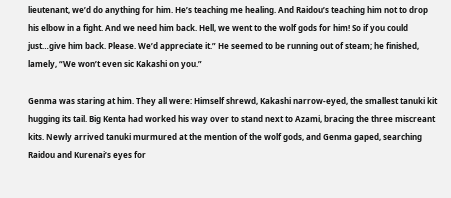lieutenant, we’d do anything for him. He’s teaching me healing. And Raidou’s teaching him not to drop his elbow in a fight. And we need him back. Hell, we went to the wolf gods for him! So if you could just…give him back. Please. We’d appreciate it.” He seemed to be running out of steam; he finished, lamely, “We won’t even sic Kakashi on you.”

Genma was staring at him. They all were: Himself shrewd, Kakashi narrow-eyed, the smallest tanuki kit hugging its tail. Big Kenta had worked his way over to stand next to Azami, bracing the three miscreant kits. Newly arrived tanuki murmured at the mention of the wolf gods, and Genma gaped, searching Raidou and Kurenai’s eyes for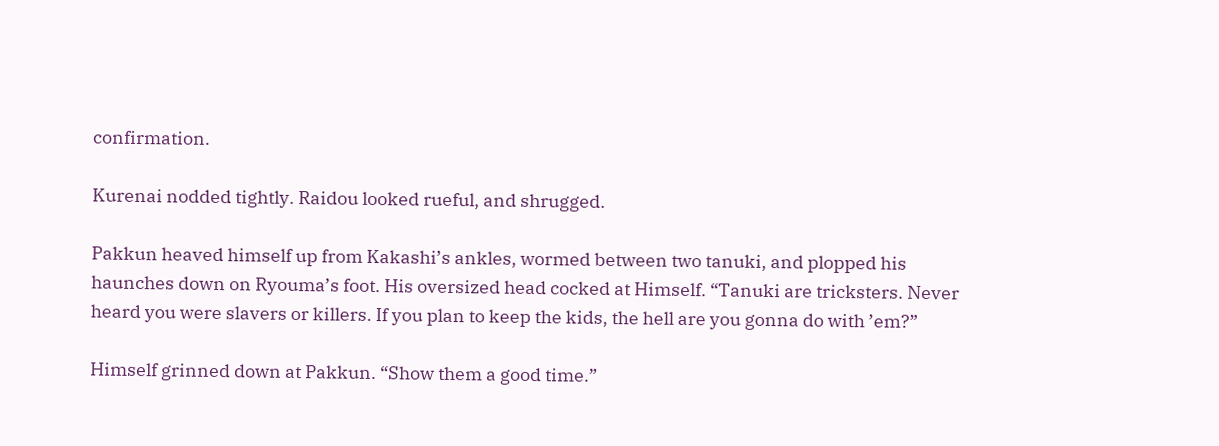confirmation.

Kurenai nodded tightly. Raidou looked rueful, and shrugged.

Pakkun heaved himself up from Kakashi’s ankles, wormed between two tanuki, and plopped his haunches down on Ryouma’s foot. His oversized head cocked at Himself. “Tanuki are tricksters. Never heard you were slavers or killers. If you plan to keep the kids, the hell are you gonna do with ’em?”

Himself grinned down at Pakkun. “Show them a good time.”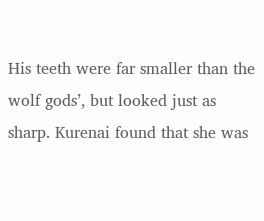His teeth were far smaller than the wolf gods’, but looked just as sharp. Kurenai found that she was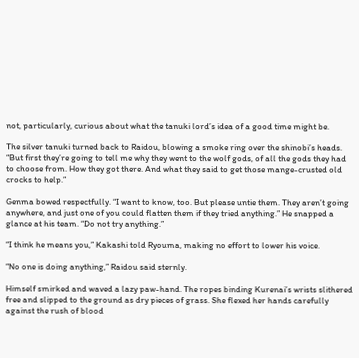not, particularly, curious about what the tanuki lord’s idea of a good time might be.

The silver tanuki turned back to Raidou, blowing a smoke ring over the shinobi’s heads. “But first they’re going to tell me why they went to the wolf gods, of all the gods they had to choose from. How they got there. And what they said to get those mange-crusted old crocks to help.”

Genma bowed respectfully. “I want to know, too. But please untie them. They aren’t going anywhere, and just one of you could flatten them if they tried anything.” He snapped a glance at his team. “Do not try anything.”

“I think he means you,” Kakashi told Ryouma, making no effort to lower his voice.

“No one is doing anything,” Raidou said sternly.

Himself smirked and waved a lazy paw-hand. The ropes binding Kurenai’s wrists slithered free and slipped to the ground as dry pieces of grass. She flexed her hands carefully against the rush of blood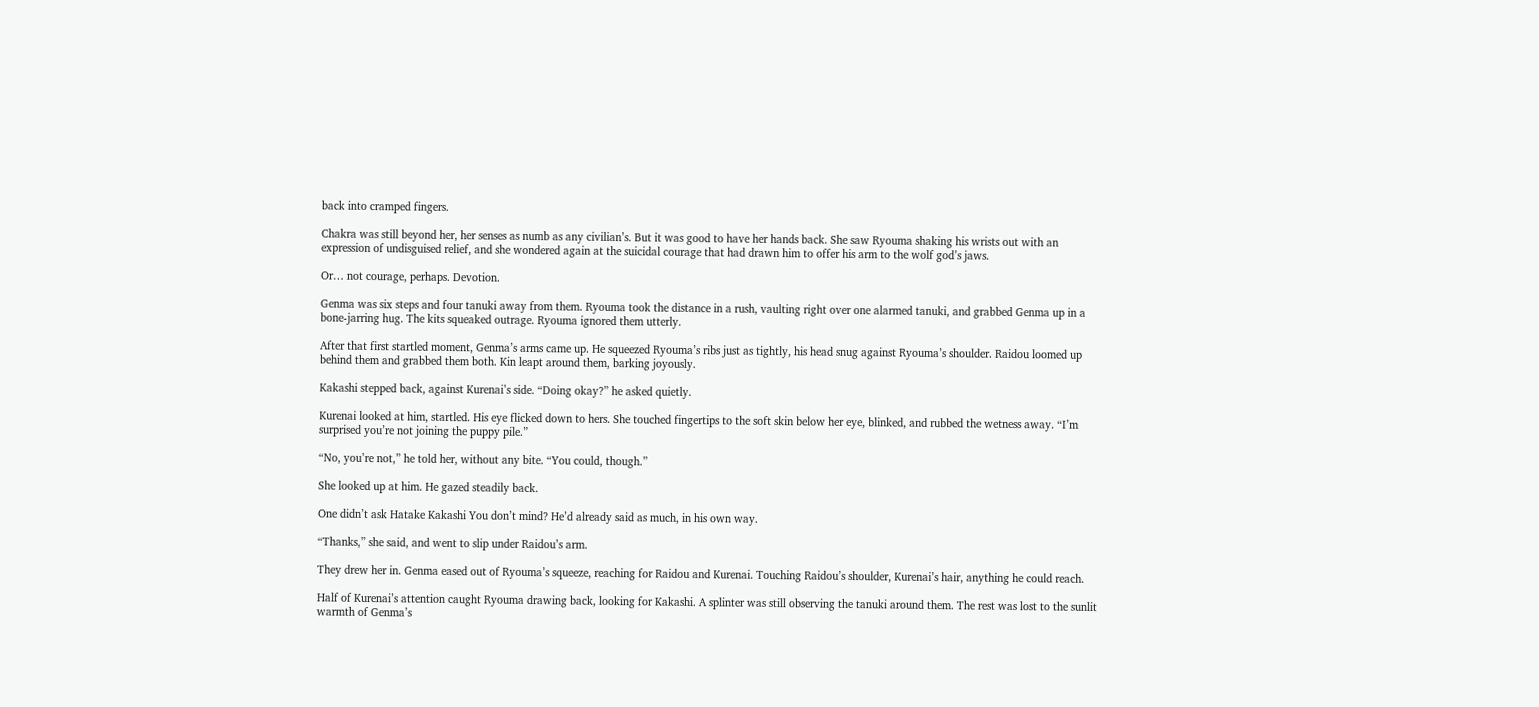back into cramped fingers.

Chakra was still beyond her, her senses as numb as any civilian’s. But it was good to have her hands back. She saw Ryouma shaking his wrists out with an expression of undisguised relief, and she wondered again at the suicidal courage that had drawn him to offer his arm to the wolf god’s jaws.

Or… not courage, perhaps. Devotion.

Genma was six steps and four tanuki away from them. Ryouma took the distance in a rush, vaulting right over one alarmed tanuki, and grabbed Genma up in a bone-jarring hug. The kits squeaked outrage. Ryouma ignored them utterly.

After that first startled moment, Genma’s arms came up. He squeezed Ryouma’s ribs just as tightly, his head snug against Ryouma’s shoulder. Raidou loomed up behind them and grabbed them both. Kin leapt around them, barking joyously.

Kakashi stepped back, against Kurenai’s side. “Doing okay?” he asked quietly.

Kurenai looked at him, startled. His eye flicked down to hers. She touched fingertips to the soft skin below her eye, blinked, and rubbed the wetness away. “I’m surprised you’re not joining the puppy pile.”

“No, you’re not,” he told her, without any bite. “You could, though.”

She looked up at him. He gazed steadily back.

One didn’t ask Hatake Kakashi You don’t mind? He’d already said as much, in his own way.

“Thanks,” she said, and went to slip under Raidou’s arm.

They drew her in. Genma eased out of Ryouma’s squeeze, reaching for Raidou and Kurenai. Touching Raidou’s shoulder, Kurenai’s hair, anything he could reach.

Half of Kurenai’s attention caught Ryouma drawing back, looking for Kakashi. A splinter was still observing the tanuki around them. The rest was lost to the sunlit warmth of Genma’s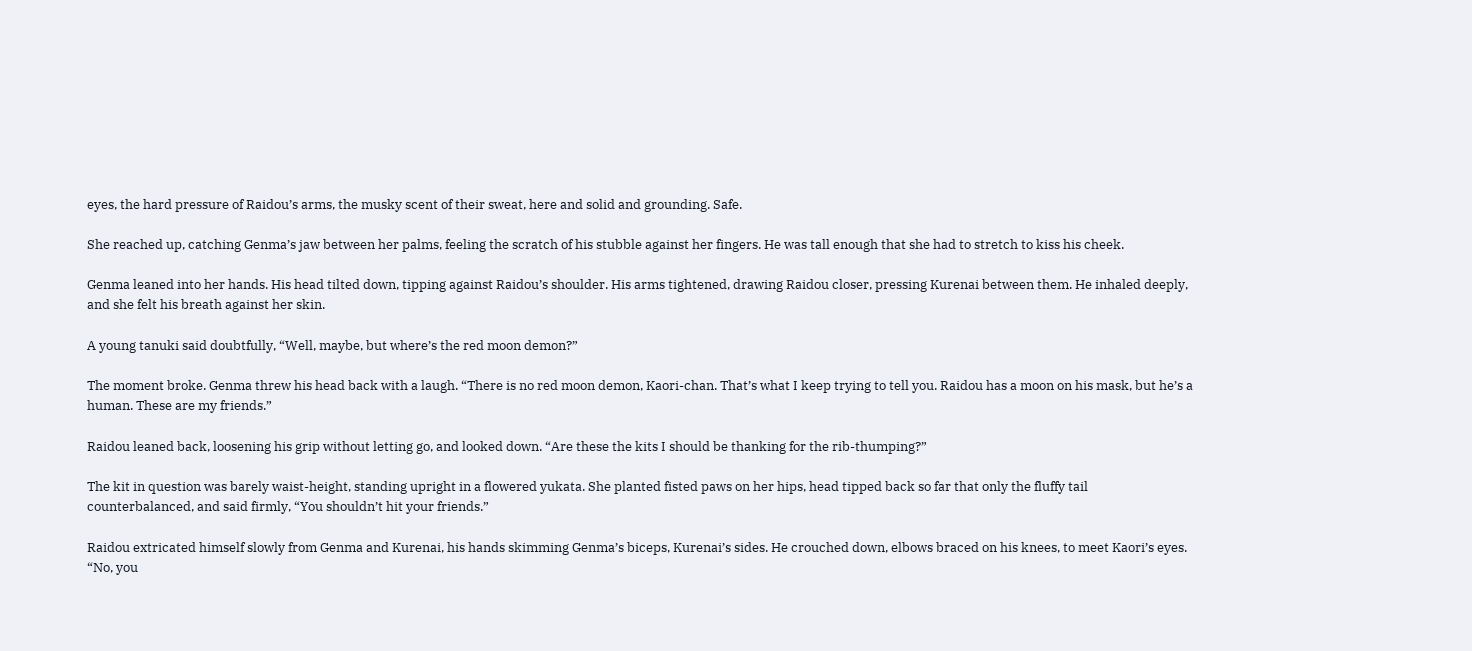eyes, the hard pressure of Raidou’s arms, the musky scent of their sweat, here and solid and grounding. Safe.

She reached up, catching Genma’s jaw between her palms, feeling the scratch of his stubble against her fingers. He was tall enough that she had to stretch to kiss his cheek.

Genma leaned into her hands. His head tilted down, tipping against Raidou’s shoulder. His arms tightened, drawing Raidou closer, pressing Kurenai between them. He inhaled deeply, and she felt his breath against her skin.

A young tanuki said doubtfully, “Well, maybe, but where’s the red moon demon?”

The moment broke. Genma threw his head back with a laugh. “There is no red moon demon, Kaori-chan. That’s what I keep trying to tell you. Raidou has a moon on his mask, but he’s a human. These are my friends.”

Raidou leaned back, loosening his grip without letting go, and looked down. “Are these the kits I should be thanking for the rib-thumping?”

The kit in question was barely waist-height, standing upright in a flowered yukata. She planted fisted paws on her hips, head tipped back so far that only the fluffy tail counterbalanced, and said firmly, “You shouldn’t hit your friends.”

Raidou extricated himself slowly from Genma and Kurenai, his hands skimming Genma’s biceps, Kurenai’s sides. He crouched down, elbows braced on his knees, to meet Kaori’s eyes. “No, you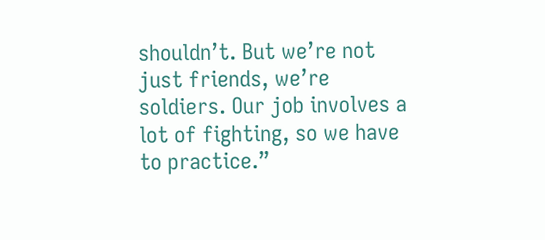shouldn’t. But we’re not just friends, we’re soldiers. Our job involves a lot of fighting, so we have to practice.”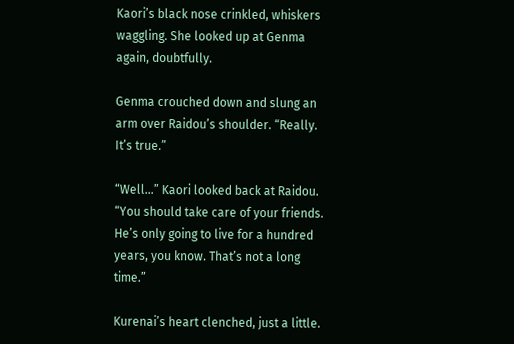Kaori’s black nose crinkled, whiskers waggling. She looked up at Genma again, doubtfully.

Genma crouched down and slung an arm over Raidou’s shoulder. “Really. It’s true.”

“Well…” Kaori looked back at Raidou. “You should take care of your friends. He’s only going to live for a hundred years, you know. That’s not a long time.”

Kurenai’s heart clenched, just a little.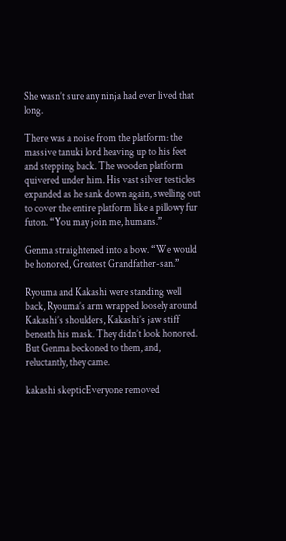She wasn’t sure any ninja had ever lived that long.

There was a noise from the platform: the massive tanuki lord heaving up to his feet and stepping back. The wooden platform quivered under him. His vast silver testicles expanded as he sank down again, swelling out to cover the entire platform like a pillowy fur futon. “You may join me, humans.”

Genma straightened into a bow. “We would be honored, Greatest Grandfather-san.”

Ryouma and Kakashi were standing well back, Ryouma’s arm wrapped loosely around Kakashi’s shoulders, Kakashi’s jaw stiff beneath his mask. They didn’t look honored. But Genma beckoned to them, and, reluctantly, they came.

kakashi skepticEveryone removed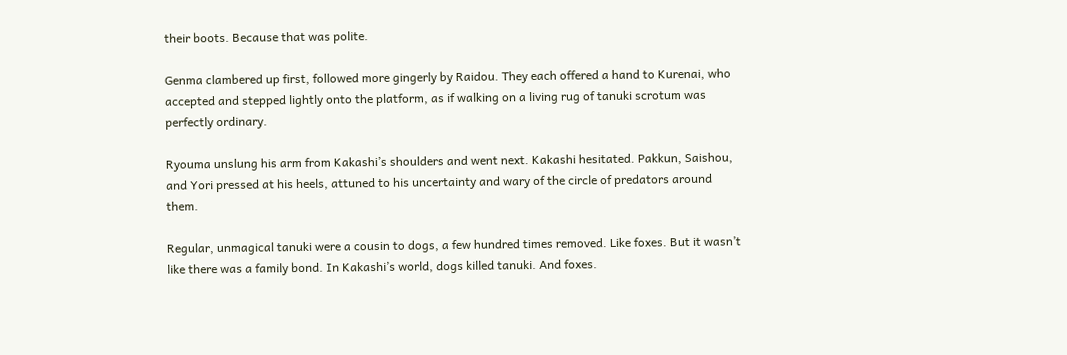their boots. Because that was polite.

Genma clambered up first, followed more gingerly by Raidou. They each offered a hand to Kurenai, who accepted and stepped lightly onto the platform, as if walking on a living rug of tanuki scrotum was perfectly ordinary.

Ryouma unslung his arm from Kakashi’s shoulders and went next. Kakashi hesitated. Pakkun, Saishou, and Yori pressed at his heels, attuned to his uncertainty and wary of the circle of predators around them.

Regular, unmagical tanuki were a cousin to dogs, a few hundred times removed. Like foxes. But it wasn’t like there was a family bond. In Kakashi’s world, dogs killed tanuki. And foxes.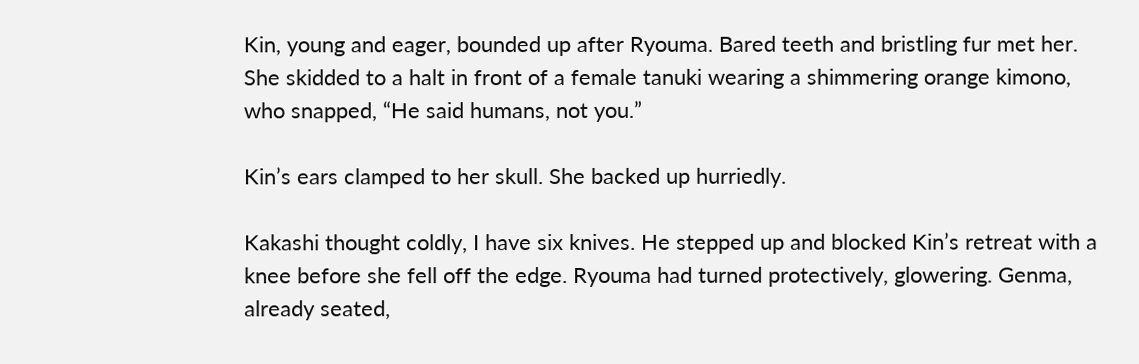Kin, young and eager, bounded up after Ryouma. Bared teeth and bristling fur met her. She skidded to a halt in front of a female tanuki wearing a shimmering orange kimono, who snapped, “He said humans, not you.”

Kin’s ears clamped to her skull. She backed up hurriedly.

Kakashi thought coldly, I have six knives. He stepped up and blocked Kin’s retreat with a knee before she fell off the edge. Ryouma had turned protectively, glowering. Genma, already seated,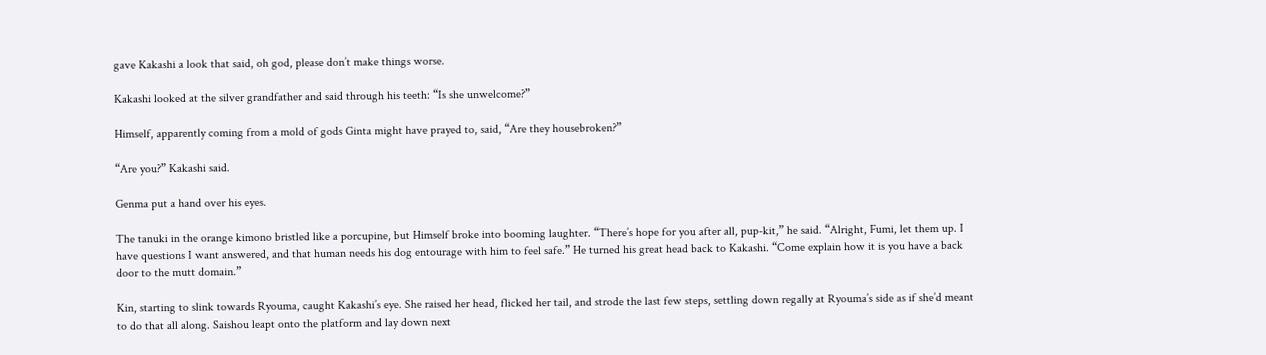gave Kakashi a look that said, oh god, please don’t make things worse.

Kakashi looked at the silver grandfather and said through his teeth: “Is she unwelcome?”

Himself, apparently coming from a mold of gods Ginta might have prayed to, said, “Are they housebroken?”

“Are you?” Kakashi said.

Genma put a hand over his eyes.

The tanuki in the orange kimono bristled like a porcupine, but Himself broke into booming laughter. “There’s hope for you after all, pup-kit,” he said. “Alright, Fumi, let them up. I have questions I want answered, and that human needs his dog entourage with him to feel safe.” He turned his great head back to Kakashi. “Come explain how it is you have a back door to the mutt domain.”

Kin, starting to slink towards Ryouma, caught Kakashi’s eye. She raised her head, flicked her tail, and strode the last few steps, settling down regally at Ryouma’s side as if she’d meant to do that all along. Saishou leapt onto the platform and lay down next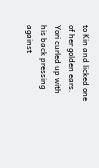to Kin and licked one of her golden ears. Yori curled up with his back pressing against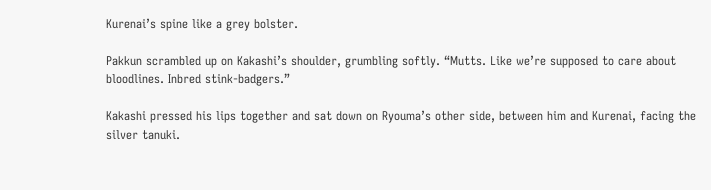Kurenai’s spine like a grey bolster.

Pakkun scrambled up on Kakashi’s shoulder, grumbling softly. “Mutts. Like we’re supposed to care about bloodlines. Inbred stink-badgers.”

Kakashi pressed his lips together and sat down on Ryouma’s other side, between him and Kurenai, facing the silver tanuki.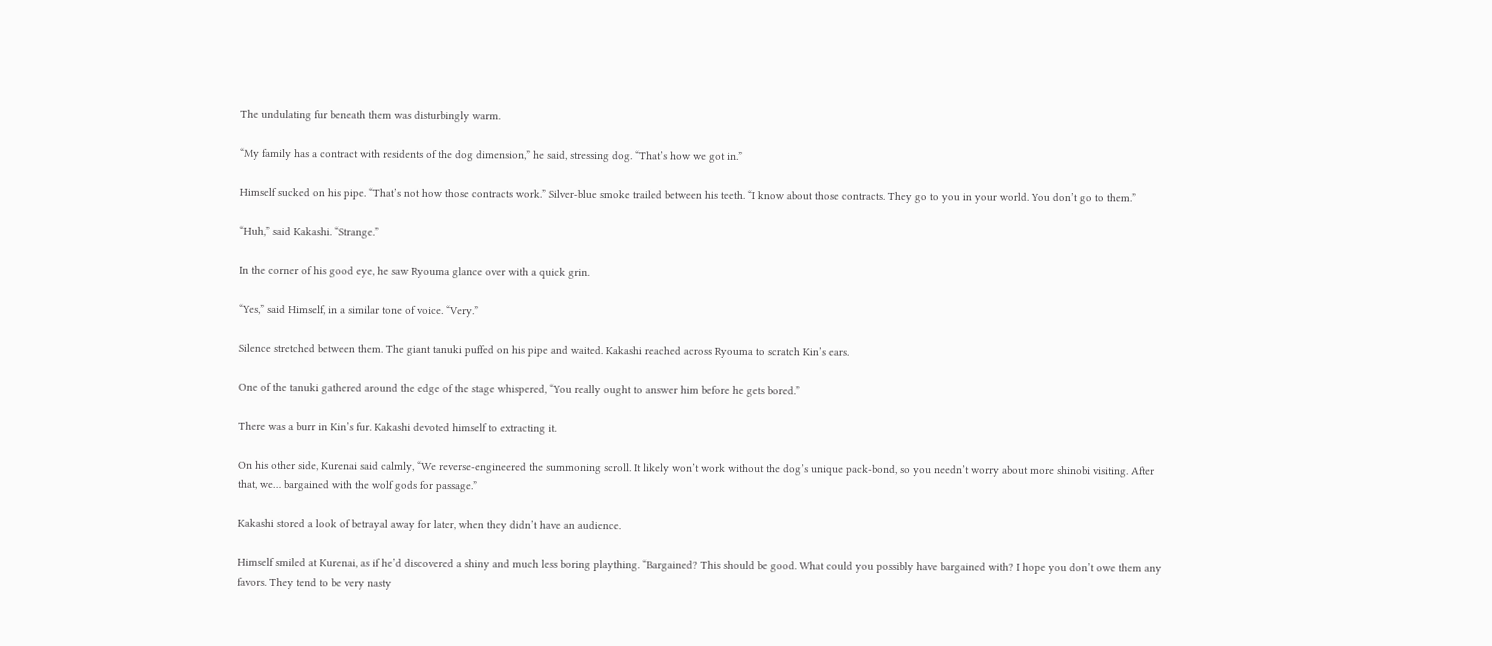The undulating fur beneath them was disturbingly warm.

“My family has a contract with residents of the dog dimension,” he said, stressing dog. “That’s how we got in.”

Himself sucked on his pipe. “That’s not how those contracts work.” Silver-blue smoke trailed between his teeth. “I know about those contracts. They go to you in your world. You don’t go to them.”

“Huh,” said Kakashi. “Strange.”

In the corner of his good eye, he saw Ryouma glance over with a quick grin.

“Yes,” said Himself, in a similar tone of voice. “Very.”

Silence stretched between them. The giant tanuki puffed on his pipe and waited. Kakashi reached across Ryouma to scratch Kin’s ears.

One of the tanuki gathered around the edge of the stage whispered, “You really ought to answer him before he gets bored.”

There was a burr in Kin’s fur. Kakashi devoted himself to extracting it.

On his other side, Kurenai said calmly, “We reverse-engineered the summoning scroll. It likely won’t work without the dog’s unique pack-bond, so you needn’t worry about more shinobi visiting. After that, we… bargained with the wolf gods for passage.”

Kakashi stored a look of betrayal away for later, when they didn’t have an audience.

Himself smiled at Kurenai, as if he’d discovered a shiny and much less boring plaything. “Bargained? This should be good. What could you possibly have bargained with? I hope you don’t owe them any favors. They tend to be very nasty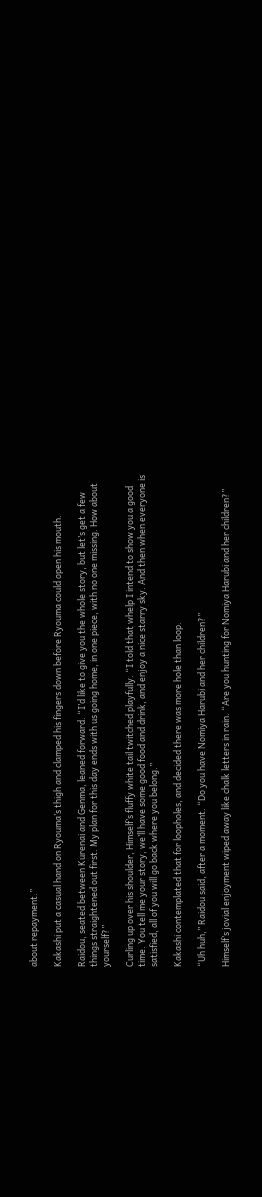about repayment.”

Kakashi put a casual hand on Ryouma’s thigh and clamped his fingers down before Ryouma could open his mouth.

Raidou, seated between Kurenai and Genma, leaned forward. “I’d like to give you the whole story, but let’s get a few things straightened out first. My plan for this day ends with us going home, in one piece, with no one missing. How about yourself?”

Curling up over his shoulder, Himself’s fluffy white tail twitched playfully. “I told that whelp I intend to show you a good time. You tell me your story, we’ll have some good food and drink, and enjoy a nice starry sky. And then when everyone is satisfied, all of you will go back where you belong.”

Kakashi contemplated that for loopholes, and decided there was more hole than loop.

“Uh huh,” Raidou said, after a moment. “Do you have Nomiya Harubi and her children?”

Himself’s jovial enjoyment wiped away like chalk letters in rain. “Are you hunting for Nomiya Harubi and her children?”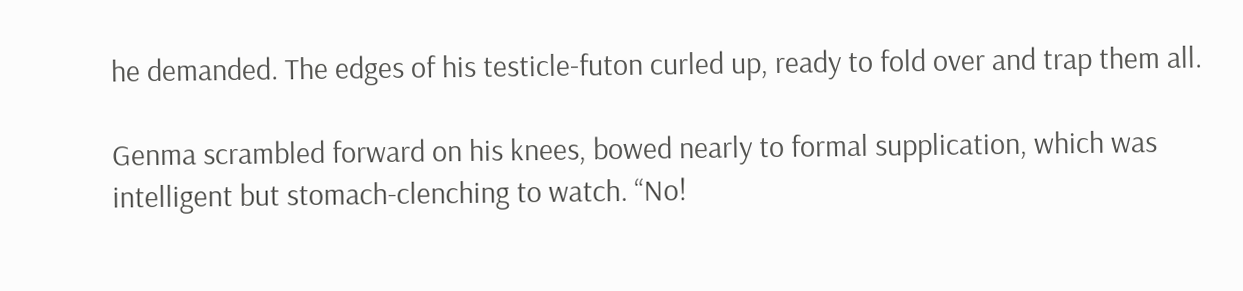he demanded. The edges of his testicle-futon curled up, ready to fold over and trap them all.

Genma scrambled forward on his knees, bowed nearly to formal supplication, which was intelligent but stomach-clenching to watch. “No!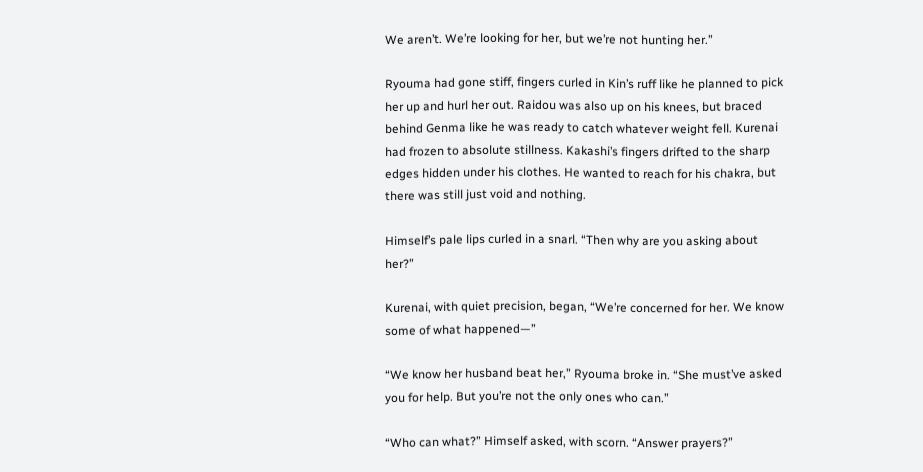We aren’t. We’re looking for her, but we’re not hunting her.”

Ryouma had gone stiff, fingers curled in Kin’s ruff like he planned to pick her up and hurl her out. Raidou was also up on his knees, but braced behind Genma like he was ready to catch whatever weight fell. Kurenai had frozen to absolute stillness. Kakashi’s fingers drifted to the sharp edges hidden under his clothes. He wanted to reach for his chakra, but there was still just void and nothing.

Himself’s pale lips curled in a snarl. “Then why are you asking about her?”

Kurenai, with quiet precision, began, “We’re concerned for her. We know some of what happened—”

“We know her husband beat her,” Ryouma broke in. “She must’ve asked you for help. But you’re not the only ones who can.”

“Who can what?” Himself asked, with scorn. “Answer prayers?”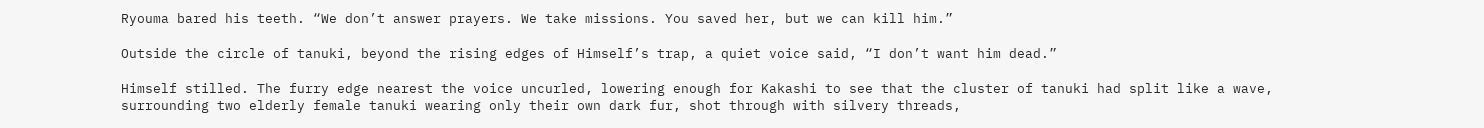Ryouma bared his teeth. “We don’t answer prayers. We take missions. You saved her, but we can kill him.”

Outside the circle of tanuki, beyond the rising edges of Himself’s trap, a quiet voice said, “I don’t want him dead.”

Himself stilled. The furry edge nearest the voice uncurled, lowering enough for Kakashi to see that the cluster of tanuki had split like a wave, surrounding two elderly female tanuki wearing only their own dark fur, shot through with silvery threads,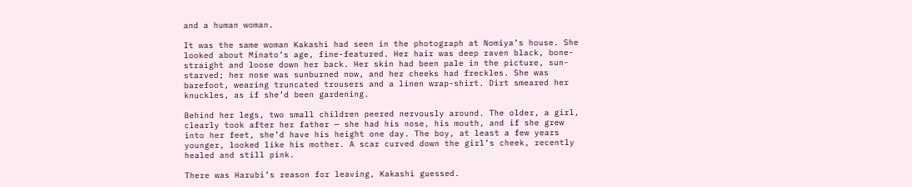and a human woman.

It was the same woman Kakashi had seen in the photograph at Nomiya’s house. She looked about Minato’s age, fine-featured. Her hair was deep raven black, bone-straight and loose down her back. Her skin had been pale in the picture, sun-starved; her nose was sunburned now, and her cheeks had freckles. She was barefoot, wearing truncated trousers and a linen wrap-shirt. Dirt smeared her knuckles, as if she’d been gardening.

Behind her legs, two small children peered nervously around. The older, a girl, clearly took after her father — she had his nose, his mouth, and if she grew into her feet, she’d have his height one day. The boy, at least a few years younger, looked like his mother. A scar curved down the girl’s cheek, recently healed and still pink.

There was Harubi’s reason for leaving, Kakashi guessed.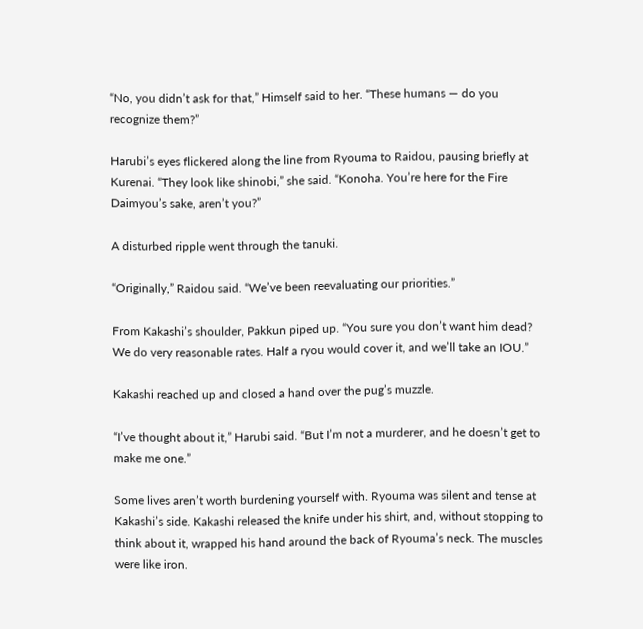“No, you didn’t ask for that,” Himself said to her. “These humans — do you recognize them?”

Harubi’s eyes flickered along the line from Ryouma to Raidou, pausing briefly at Kurenai. “They look like shinobi,” she said. “Konoha. You’re here for the Fire Daimyou’s sake, aren’t you?”

A disturbed ripple went through the tanuki.

“Originally,” Raidou said. “We’ve been reevaluating our priorities.”

From Kakashi’s shoulder, Pakkun piped up. “You sure you don’t want him dead? We do very reasonable rates. Half a ryou would cover it, and we’ll take an IOU.”

Kakashi reached up and closed a hand over the pug’s muzzle.

“I’ve thought about it,” Harubi said. “But I’m not a murderer, and he doesn’t get to make me one.”

Some lives aren’t worth burdening yourself with. Ryouma was silent and tense at Kakashi’s side. Kakashi released the knife under his shirt, and, without stopping to think about it, wrapped his hand around the back of Ryouma’s neck. The muscles were like iron.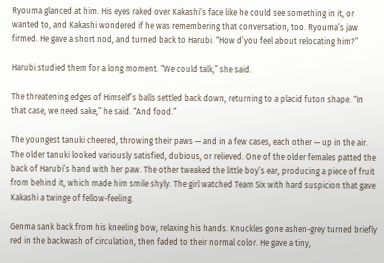Ryouma glanced at him. His eyes raked over Kakashi’s face like he could see something in it, or wanted to, and Kakashi wondered if he was remembering that conversation, too. Ryouma’s jaw firmed. He gave a short nod, and turned back to Harubi. “How d’you feel about relocating him?”

Harubi studied them for a long moment. “We could talk,” she said.

The threatening edges of Himself’s balls settled back down, returning to a placid futon shape. “In that case, we need sake,” he said. “And food.”

The youngest tanuki cheered, throwing their paws — and in a few cases, each other — up in the air. The older tanuki looked variously satisfied, dubious, or relieved. One of the older females patted the back of Harubi’s hand with her paw. The other tweaked the little boy’s ear, producing a piece of fruit from behind it, which made him smile shyly. The girl watched Team Six with hard suspicion that gave Kakashi a twinge of fellow-feeling.

Genma sank back from his kneeling bow, relaxing his hands. Knuckles gone ashen-grey turned briefly red in the backwash of circulation, then faded to their normal color. He gave a tiny,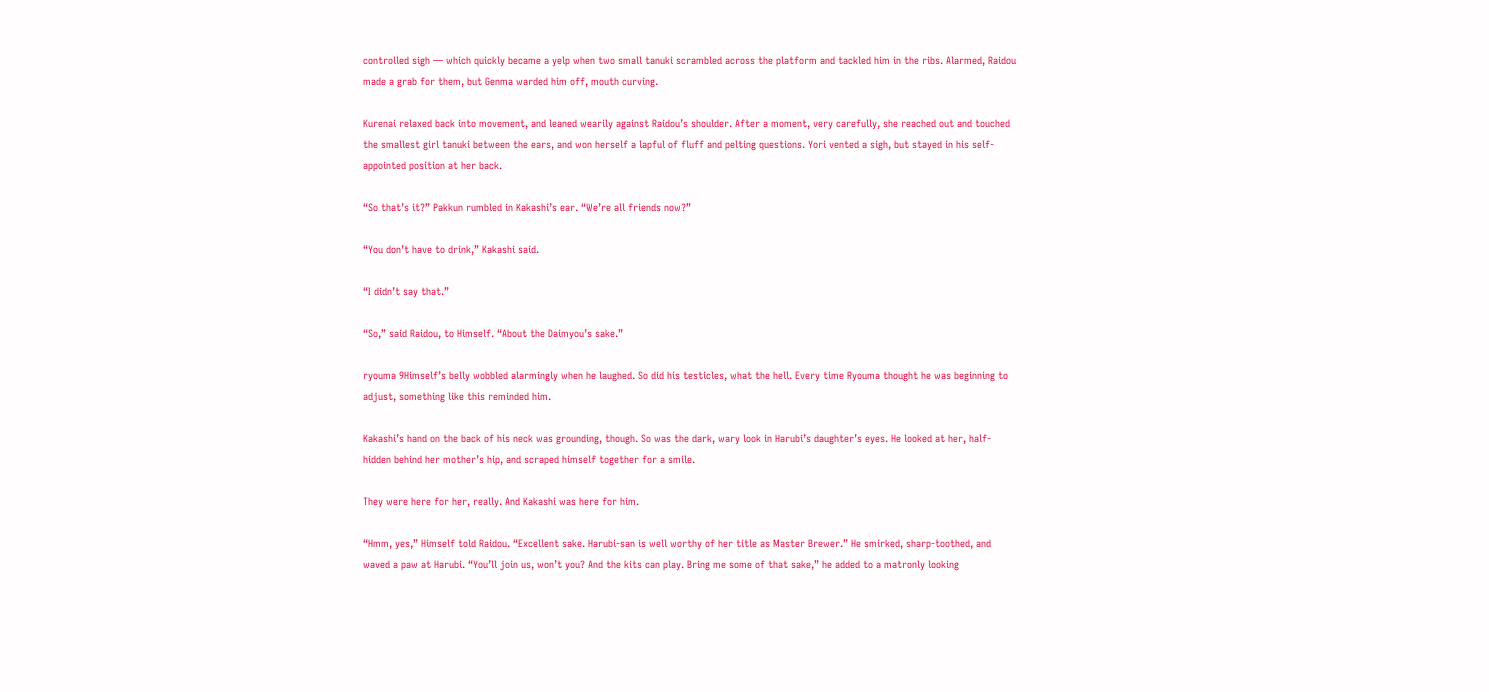controlled sigh — which quickly became a yelp when two small tanuki scrambled across the platform and tackled him in the ribs. Alarmed, Raidou made a grab for them, but Genma warded him off, mouth curving.

Kurenai relaxed back into movement, and leaned wearily against Raidou’s shoulder. After a moment, very carefully, she reached out and touched the smallest girl tanuki between the ears, and won herself a lapful of fluff and pelting questions. Yori vented a sigh, but stayed in his self-appointed position at her back.

“So that’s it?” Pakkun rumbled in Kakashi’s ear. “We’re all friends now?”

“You don’t have to drink,” Kakashi said.

“I didn’t say that.”

“So,” said Raidou, to Himself. “About the Daimyou’s sake.”

ryouma 9Himself’s belly wobbled alarmingly when he laughed. So did his testicles, what the hell. Every time Ryouma thought he was beginning to adjust, something like this reminded him.

Kakashi’s hand on the back of his neck was grounding, though. So was the dark, wary look in Harubi’s daughter’s eyes. He looked at her, half-hidden behind her mother’s hip, and scraped himself together for a smile.

They were here for her, really. And Kakashi was here for him.

“Hmm, yes,” Himself told Raidou. “Excellent sake. Harubi-san is well worthy of her title as Master Brewer.” He smirked, sharp-toothed, and waved a paw at Harubi. “You’ll join us, won’t you? And the kits can play. Bring me some of that sake,” he added to a matronly looking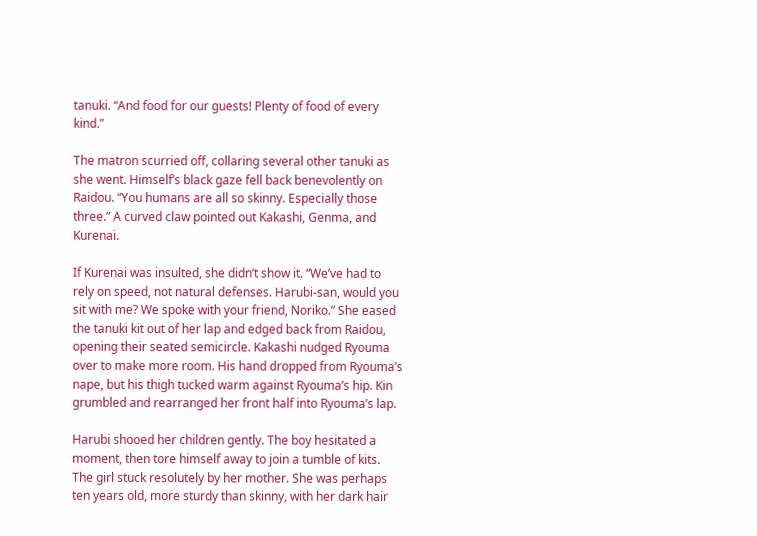tanuki. “And food for our guests! Plenty of food of every kind.”

The matron scurried off, collaring several other tanuki as she went. Himself’s black gaze fell back benevolently on Raidou. “You humans are all so skinny. Especially those three.” A curved claw pointed out Kakashi, Genma, and Kurenai.

If Kurenai was insulted, she didn’t show it. “We’ve had to rely on speed, not natural defenses. Harubi-san, would you sit with me? We spoke with your friend, Noriko.” She eased the tanuki kit out of her lap and edged back from Raidou, opening their seated semicircle. Kakashi nudged Ryouma over to make more room. His hand dropped from Ryouma’s nape, but his thigh tucked warm against Ryouma’s hip. Kin grumbled and rearranged her front half into Ryouma’s lap.

Harubi shooed her children gently. The boy hesitated a moment, then tore himself away to join a tumble of kits. The girl stuck resolutely by her mother. She was perhaps ten years old, more sturdy than skinny, with her dark hair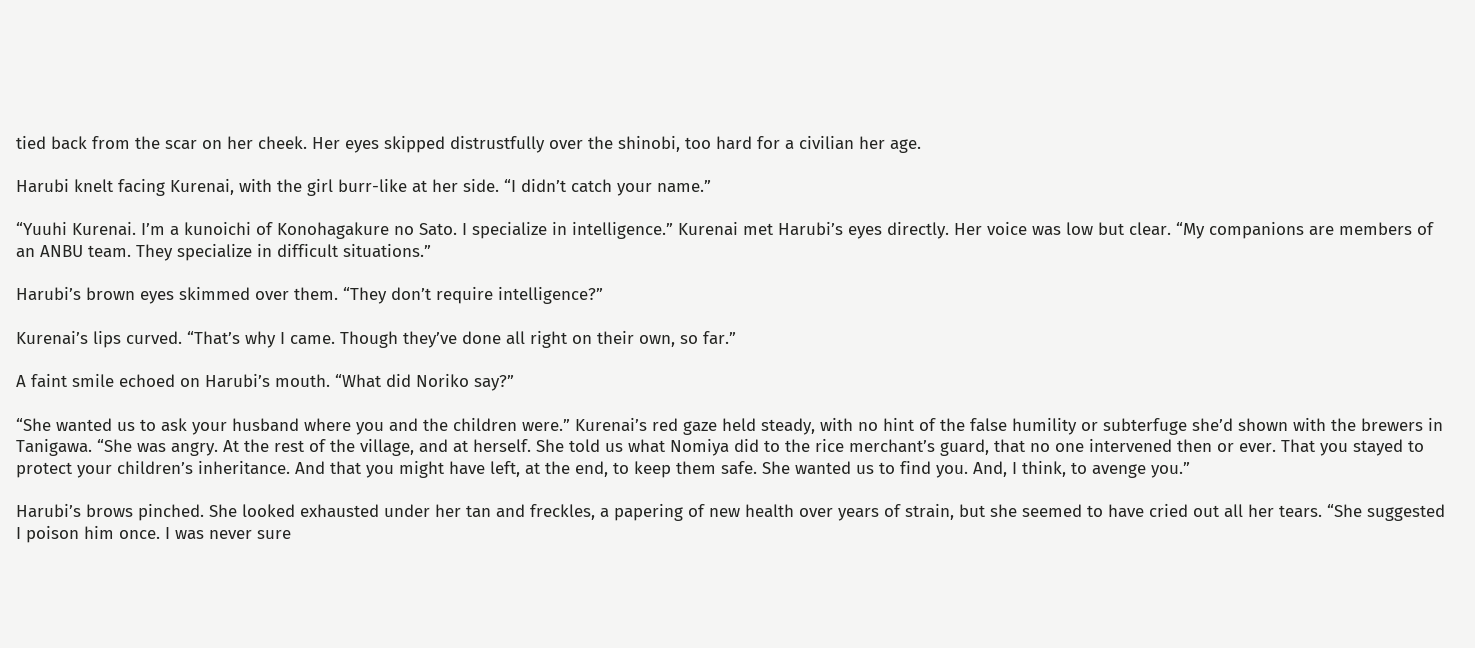tied back from the scar on her cheek. Her eyes skipped distrustfully over the shinobi, too hard for a civilian her age.

Harubi knelt facing Kurenai, with the girl burr-like at her side. “I didn’t catch your name.”

“Yuuhi Kurenai. I’m a kunoichi of Konohagakure no Sato. I specialize in intelligence.” Kurenai met Harubi’s eyes directly. Her voice was low but clear. “My companions are members of an ANBU team. They specialize in difficult situations.”

Harubi’s brown eyes skimmed over them. “They don’t require intelligence?”

Kurenai’s lips curved. “That’s why I came. Though they’ve done all right on their own, so far.”

A faint smile echoed on Harubi’s mouth. “What did Noriko say?”

“She wanted us to ask your husband where you and the children were.” Kurenai’s red gaze held steady, with no hint of the false humility or subterfuge she’d shown with the brewers in Tanigawa. “She was angry. At the rest of the village, and at herself. She told us what Nomiya did to the rice merchant’s guard, that no one intervened then or ever. That you stayed to protect your children’s inheritance. And that you might have left, at the end, to keep them safe. She wanted us to find you. And, I think, to avenge you.”

Harubi’s brows pinched. She looked exhausted under her tan and freckles, a papering of new health over years of strain, but she seemed to have cried out all her tears. “She suggested I poison him once. I was never sure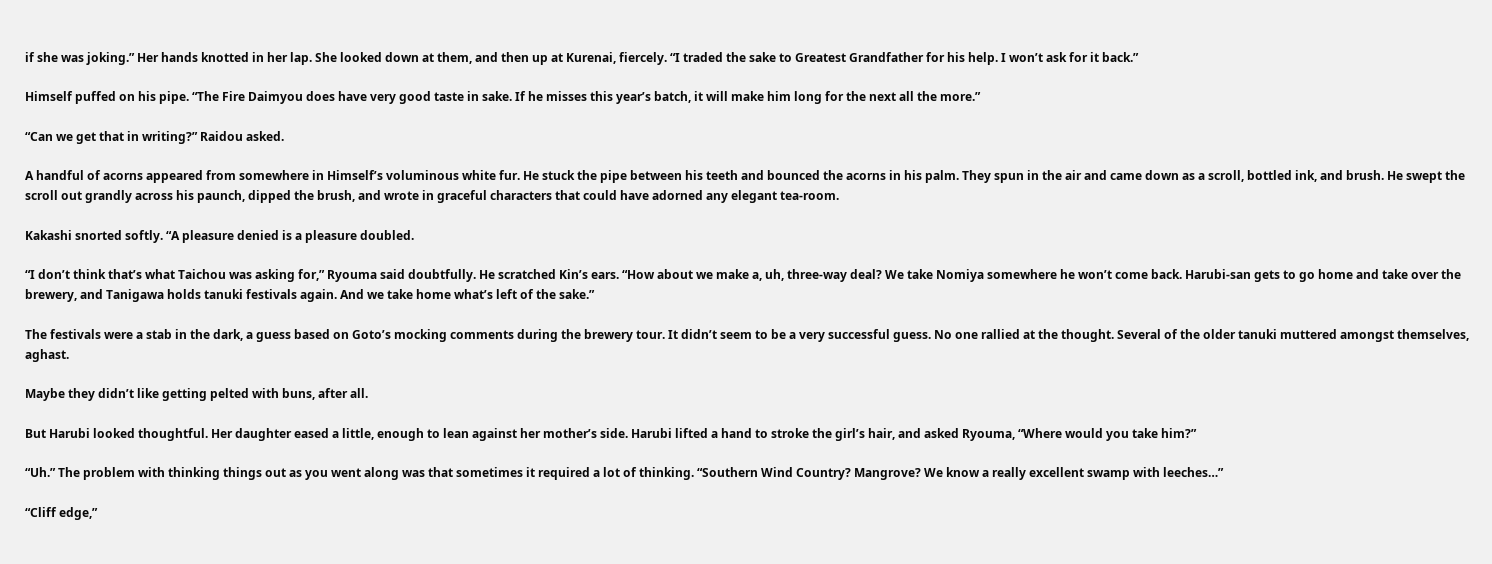if she was joking.” Her hands knotted in her lap. She looked down at them, and then up at Kurenai, fiercely. “I traded the sake to Greatest Grandfather for his help. I won’t ask for it back.”

Himself puffed on his pipe. “The Fire Daimyou does have very good taste in sake. If he misses this year’s batch, it will make him long for the next all the more.”

“Can we get that in writing?” Raidou asked.

A handful of acorns appeared from somewhere in Himself’s voluminous white fur. He stuck the pipe between his teeth and bounced the acorns in his palm. They spun in the air and came down as a scroll, bottled ink, and brush. He swept the scroll out grandly across his paunch, dipped the brush, and wrote in graceful characters that could have adorned any elegant tea-room.

Kakashi snorted softly. “A pleasure denied is a pleasure doubled.

“I don’t think that’s what Taichou was asking for,” Ryouma said doubtfully. He scratched Kin’s ears. “How about we make a, uh, three-way deal? We take Nomiya somewhere he won’t come back. Harubi-san gets to go home and take over the brewery, and Tanigawa holds tanuki festivals again. And we take home what’s left of the sake.”

The festivals were a stab in the dark, a guess based on Goto’s mocking comments during the brewery tour. It didn’t seem to be a very successful guess. No one rallied at the thought. Several of the older tanuki muttered amongst themselves, aghast.

Maybe they didn’t like getting pelted with buns, after all.

But Harubi looked thoughtful. Her daughter eased a little, enough to lean against her mother’s side. Harubi lifted a hand to stroke the girl’s hair, and asked Ryouma, “Where would you take him?”

“Uh.” The problem with thinking things out as you went along was that sometimes it required a lot of thinking. “Southern Wind Country? Mangrove? We know a really excellent swamp with leeches…”

“Cliff edge,”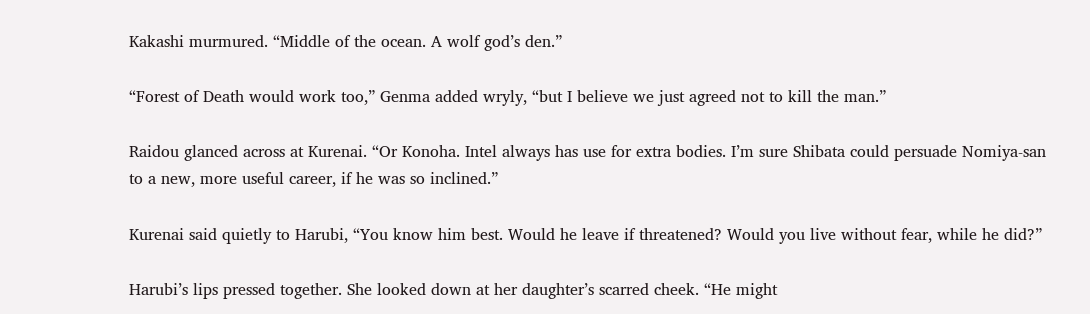Kakashi murmured. “Middle of the ocean. A wolf god’s den.”

“Forest of Death would work too,” Genma added wryly, “but I believe we just agreed not to kill the man.”

Raidou glanced across at Kurenai. “Or Konoha. Intel always has use for extra bodies. I’m sure Shibata could persuade Nomiya-san to a new, more useful career, if he was so inclined.”

Kurenai said quietly to Harubi, “You know him best. Would he leave if threatened? Would you live without fear, while he did?”

Harubi’s lips pressed together. She looked down at her daughter’s scarred cheek. “He might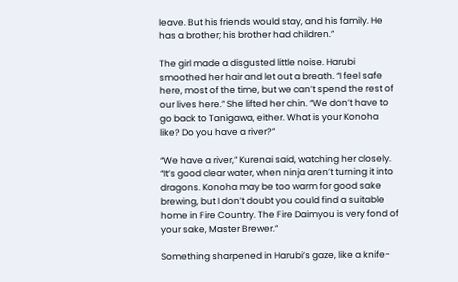leave. But his friends would stay, and his family. He has a brother; his brother had children.”

The girl made a disgusted little noise. Harubi smoothed her hair and let out a breath. “I feel safe here, most of the time, but we can’t spend the rest of our lives here.” She lifted her chin. “We don’t have to go back to Tanigawa, either. What is your Konoha like? Do you have a river?”

“We have a river,” Kurenai said, watching her closely. “It’s good clear water, when ninja aren’t turning it into dragons. Konoha may be too warm for good sake brewing, but I don’t doubt you could find a suitable home in Fire Country. The Fire Daimyou is very fond of your sake, Master Brewer.”

Something sharpened in Harubi’s gaze, like a knife-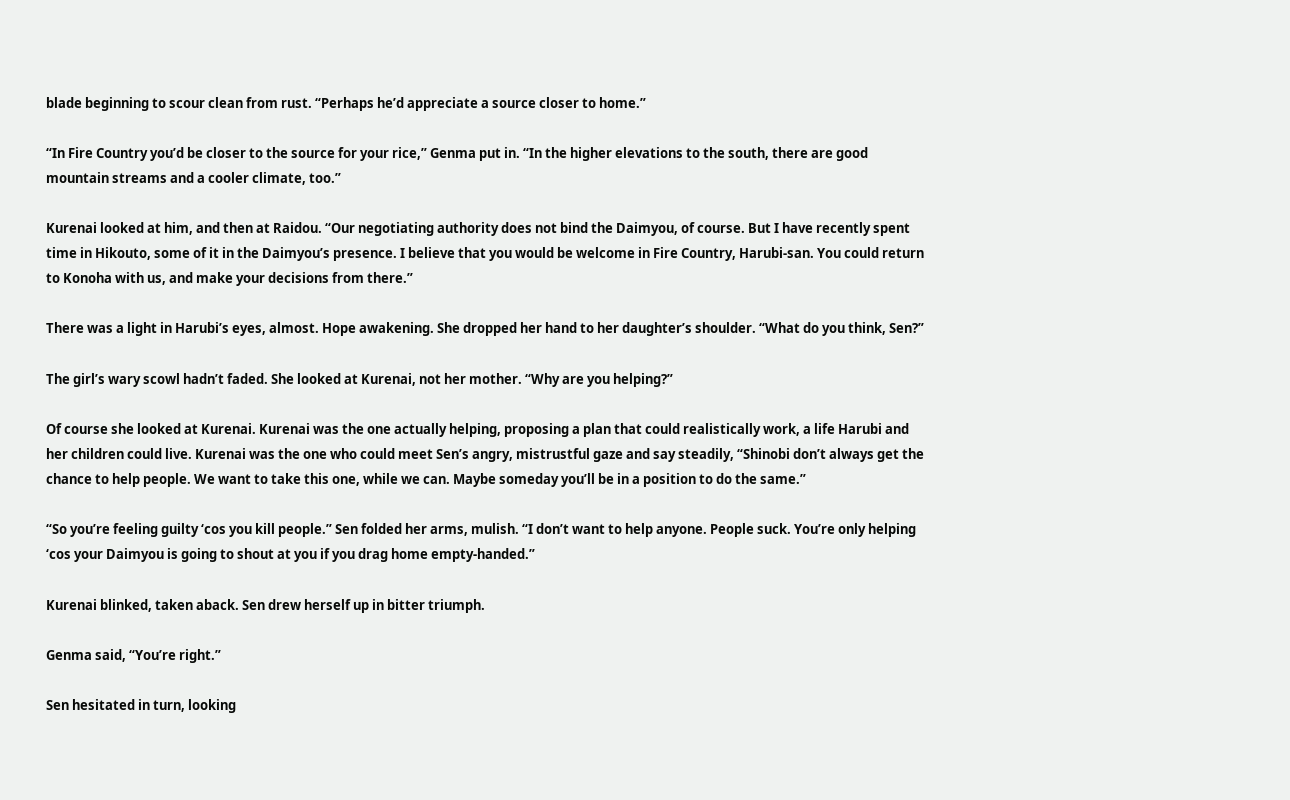blade beginning to scour clean from rust. “Perhaps he’d appreciate a source closer to home.”

“In Fire Country you’d be closer to the source for your rice,” Genma put in. “In the higher elevations to the south, there are good mountain streams and a cooler climate, too.”

Kurenai looked at him, and then at Raidou. “Our negotiating authority does not bind the Daimyou, of course. But I have recently spent time in Hikouto, some of it in the Daimyou’s presence. I believe that you would be welcome in Fire Country, Harubi-san. You could return to Konoha with us, and make your decisions from there.”

There was a light in Harubi’s eyes, almost. Hope awakening. She dropped her hand to her daughter’s shoulder. “What do you think, Sen?”

The girl’s wary scowl hadn’t faded. She looked at Kurenai, not her mother. “Why are you helping?”

Of course she looked at Kurenai. Kurenai was the one actually helping, proposing a plan that could realistically work, a life Harubi and her children could live. Kurenai was the one who could meet Sen’s angry, mistrustful gaze and say steadily, “Shinobi don’t always get the chance to help people. We want to take this one, while we can. Maybe someday you’ll be in a position to do the same.”

“So you’re feeling guilty ‘cos you kill people.” Sen folded her arms, mulish. “I don’t want to help anyone. People suck. You’re only helping ‘cos your Daimyou is going to shout at you if you drag home empty-handed.”

Kurenai blinked, taken aback. Sen drew herself up in bitter triumph.

Genma said, “You’re right.”

Sen hesitated in turn, looking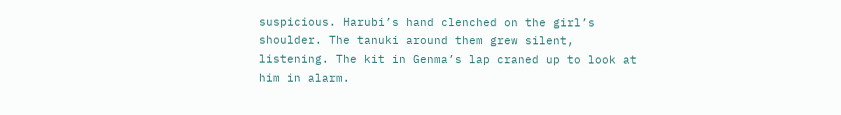suspicious. Harubi’s hand clenched on the girl’s shoulder. The tanuki around them grew silent, listening. The kit in Genma’s lap craned up to look at him in alarm.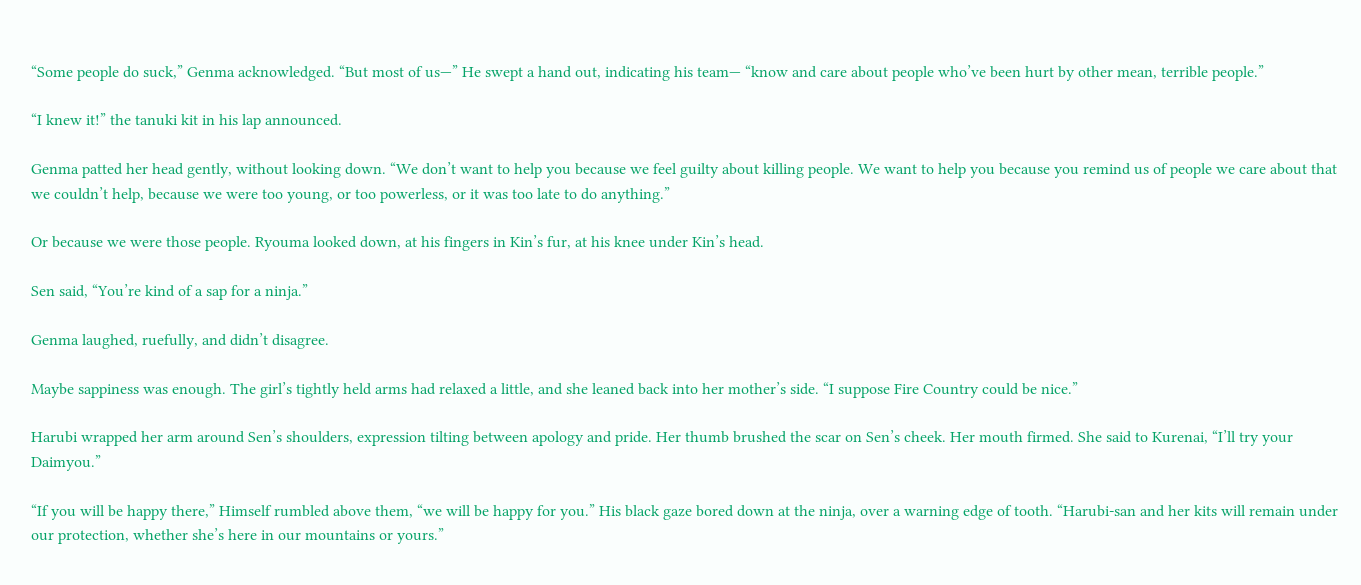“Some people do suck,” Genma acknowledged. “But most of us—” He swept a hand out, indicating his team— “know and care about people who’ve been hurt by other mean, terrible people.”

“I knew it!” the tanuki kit in his lap announced.

Genma patted her head gently, without looking down. “We don’t want to help you because we feel guilty about killing people. We want to help you because you remind us of people we care about that we couldn’t help, because we were too young, or too powerless, or it was too late to do anything.”

Or because we were those people. Ryouma looked down, at his fingers in Kin’s fur, at his knee under Kin’s head.

Sen said, “You’re kind of a sap for a ninja.”

Genma laughed, ruefully, and didn’t disagree.

Maybe sappiness was enough. The girl’s tightly held arms had relaxed a little, and she leaned back into her mother’s side. “I suppose Fire Country could be nice.”

Harubi wrapped her arm around Sen’s shoulders, expression tilting between apology and pride. Her thumb brushed the scar on Sen’s cheek. Her mouth firmed. She said to Kurenai, “I’ll try your Daimyou.”

“If you will be happy there,” Himself rumbled above them, “we will be happy for you.” His black gaze bored down at the ninja, over a warning edge of tooth. “Harubi-san and her kits will remain under our protection, whether she’s here in our mountains or yours.”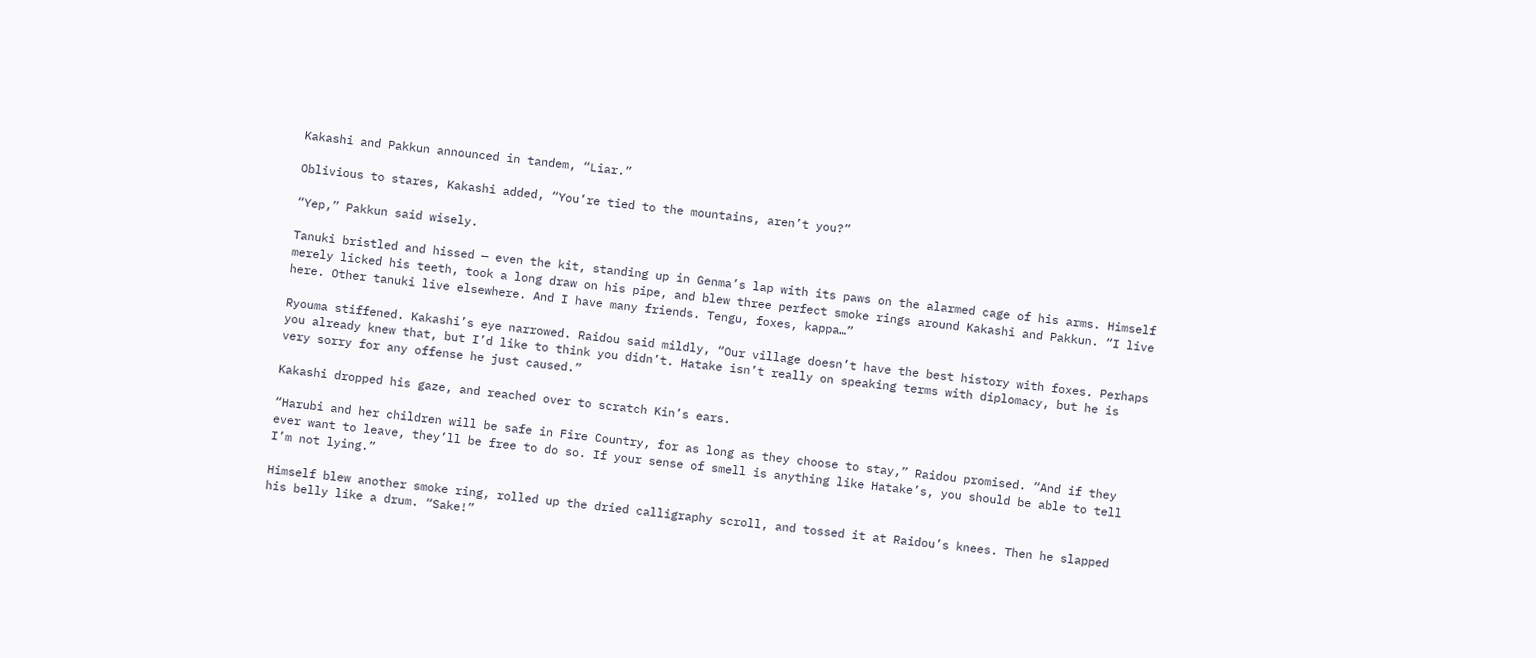Kakashi and Pakkun announced in tandem, “Liar.”

Oblivious to stares, Kakashi added, “You’re tied to the mountains, aren’t you?”

“Yep,” Pakkun said wisely.

Tanuki bristled and hissed — even the kit, standing up in Genma’s lap with its paws on the alarmed cage of his arms. Himself merely licked his teeth, took a long draw on his pipe, and blew three perfect smoke rings around Kakashi and Pakkun. “I live here. Other tanuki live elsewhere. And I have many friends. Tengu, foxes, kappa…”

Ryouma stiffened. Kakashi’s eye narrowed. Raidou said mildly, “Our village doesn’t have the best history with foxes. Perhaps you already knew that, but I’d like to think you didn’t. Hatake isn’t really on speaking terms with diplomacy, but he is very sorry for any offense he just caused.”

Kakashi dropped his gaze, and reached over to scratch Kin’s ears.

“Harubi and her children will be safe in Fire Country, for as long as they choose to stay,” Raidou promised. “And if they ever want to leave, they’ll be free to do so. If your sense of smell is anything like Hatake’s, you should be able to tell I’m not lying.”

Himself blew another smoke ring, rolled up the dried calligraphy scroll, and tossed it at Raidou’s knees. Then he slapped his belly like a drum. “Sake!”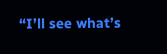“I’ll see what’s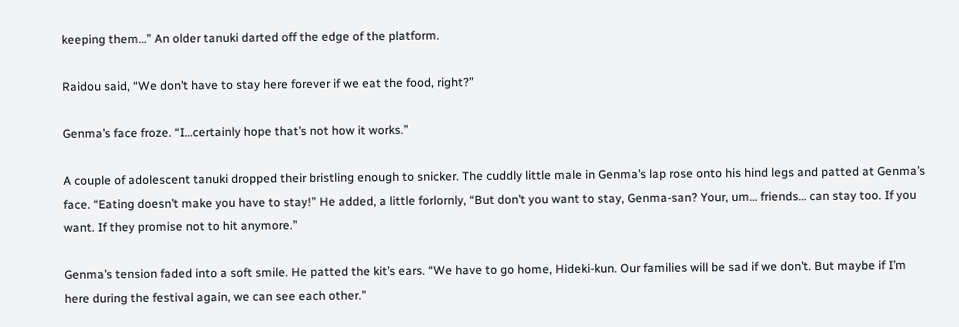keeping them…” An older tanuki darted off the edge of the platform.

Raidou said, “We don’t have to stay here forever if we eat the food, right?”

Genma’s face froze. “I…certainly hope that’s not how it works.”

A couple of adolescent tanuki dropped their bristling enough to snicker. The cuddly little male in Genma’s lap rose onto his hind legs and patted at Genma’s face. “Eating doesn’t make you have to stay!” He added, a little forlornly, “But don’t you want to stay, Genma-san? Your, um… friends… can stay too. If you want. If they promise not to hit anymore.”

Genma’s tension faded into a soft smile. He patted the kit’s ears. “We have to go home, Hideki-kun. Our families will be sad if we don’t. But maybe if I’m here during the festival again, we can see each other.”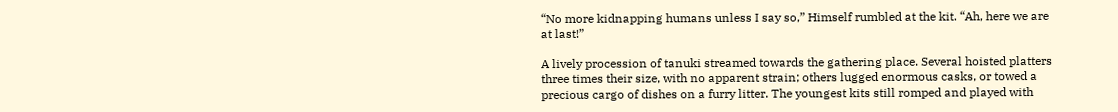“No more kidnapping humans unless I say so,” Himself rumbled at the kit. “Ah, here we are at last!”

A lively procession of tanuki streamed towards the gathering place. Several hoisted platters three times their size, with no apparent strain; others lugged enormous casks, or towed a precious cargo of dishes on a furry litter. The youngest kits still romped and played with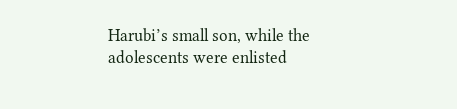Harubi’s small son, while the adolescents were enlisted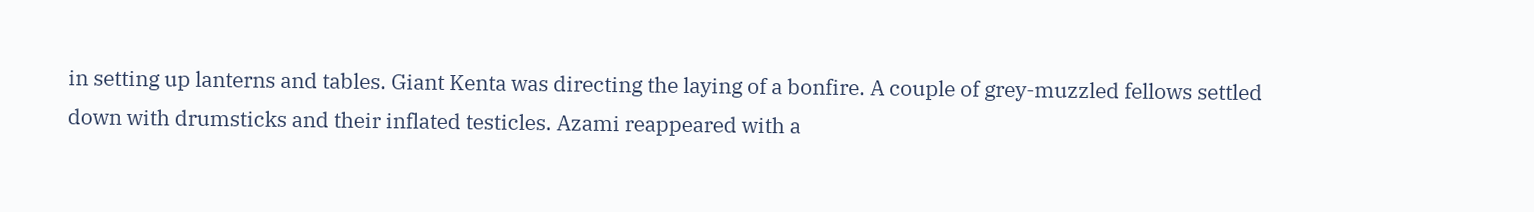in setting up lanterns and tables. Giant Kenta was directing the laying of a bonfire. A couple of grey-muzzled fellows settled down with drumsticks and their inflated testicles. Azami reappeared with a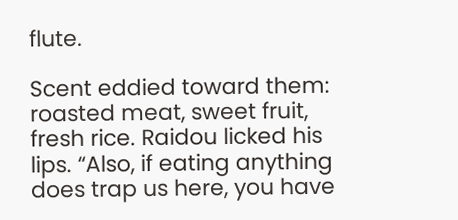flute.

Scent eddied toward them: roasted meat, sweet fruit, fresh rice. Raidou licked his lips. “Also, if eating anything does trap us here, you have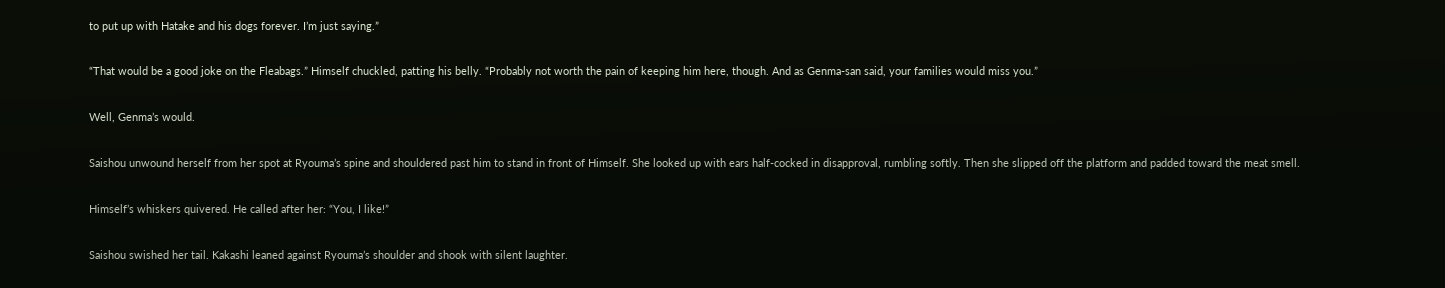to put up with Hatake and his dogs forever. I’m just saying.”

“That would be a good joke on the Fleabags.” Himself chuckled, patting his belly. “Probably not worth the pain of keeping him here, though. And as Genma-san said, your families would miss you.”

Well, Genma’s would.

Saishou unwound herself from her spot at Ryouma’s spine and shouldered past him to stand in front of Himself. She looked up with ears half-cocked in disapproval, rumbling softly. Then she slipped off the platform and padded toward the meat smell.

Himself’s whiskers quivered. He called after her: “You, I like!”

Saishou swished her tail. Kakashi leaned against Ryouma’s shoulder and shook with silent laughter.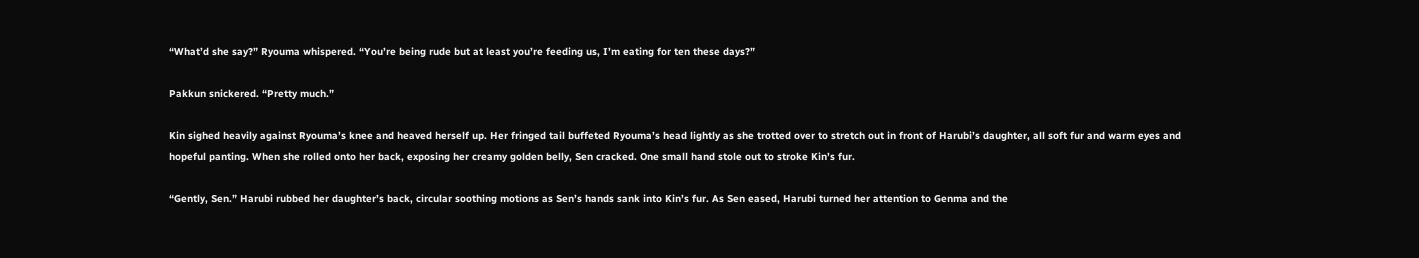“What’d she say?” Ryouma whispered. “You’re being rude but at least you’re feeding us, I’m eating for ten these days?”

Pakkun snickered. “Pretty much.”

Kin sighed heavily against Ryouma’s knee and heaved herself up. Her fringed tail buffeted Ryouma’s head lightly as she trotted over to stretch out in front of Harubi’s daughter, all soft fur and warm eyes and hopeful panting. When she rolled onto her back, exposing her creamy golden belly, Sen cracked. One small hand stole out to stroke Kin’s fur.

“Gently, Sen.” Harubi rubbed her daughter’s back, circular soothing motions as Sen’s hands sank into Kin’s fur. As Sen eased, Harubi turned her attention to Genma and the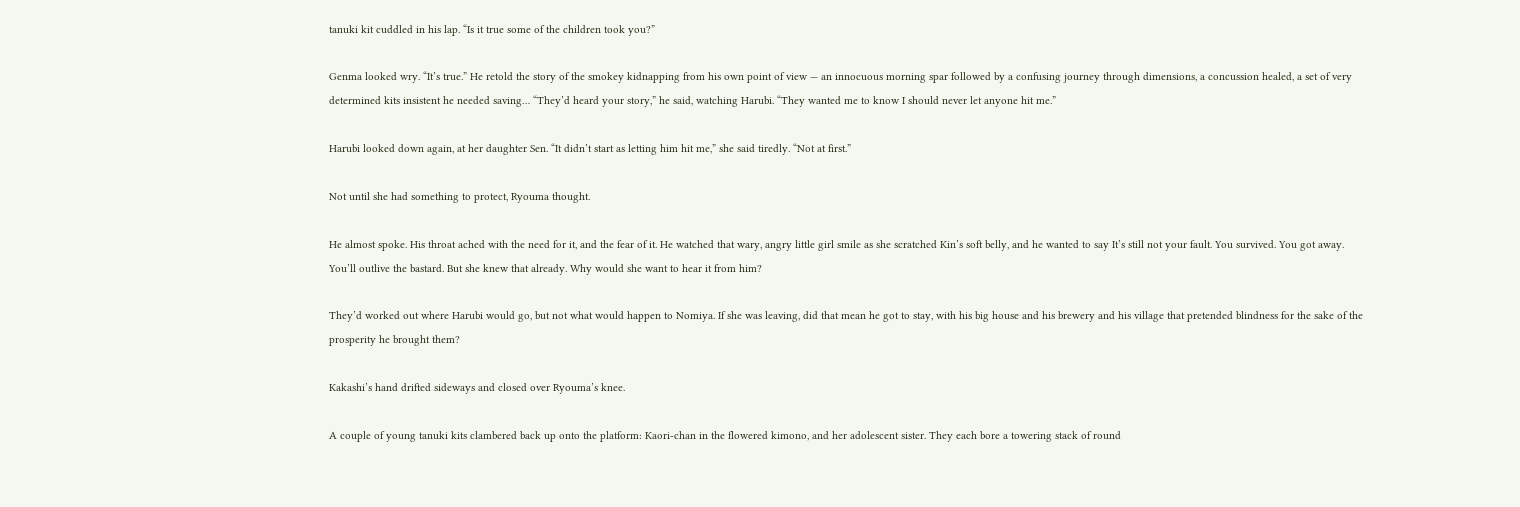tanuki kit cuddled in his lap. “Is it true some of the children took you?”

Genma looked wry. “It’s true.” He retold the story of the smokey kidnapping from his own point of view — an innocuous morning spar followed by a confusing journey through dimensions, a concussion healed, a set of very determined kits insistent he needed saving… “They’d heard your story,” he said, watching Harubi. “They wanted me to know I should never let anyone hit me.”

Harubi looked down again, at her daughter Sen. “It didn’t start as letting him hit me,” she said tiredly. “Not at first.”

Not until she had something to protect, Ryouma thought.

He almost spoke. His throat ached with the need for it, and the fear of it. He watched that wary, angry little girl smile as she scratched Kin’s soft belly, and he wanted to say It’s still not your fault. You survived. You got away. You’ll outlive the bastard. But she knew that already. Why would she want to hear it from him?

They’d worked out where Harubi would go, but not what would happen to Nomiya. If she was leaving, did that mean he got to stay, with his big house and his brewery and his village that pretended blindness for the sake of the prosperity he brought them?

Kakashi’s hand drifted sideways and closed over Ryouma’s knee.

A couple of young tanuki kits clambered back up onto the platform: Kaori-chan in the flowered kimono, and her adolescent sister. They each bore a towering stack of round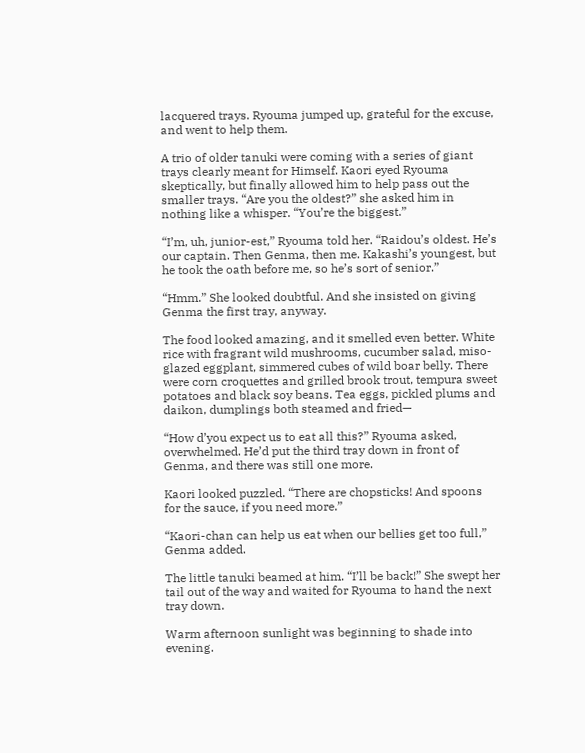lacquered trays. Ryouma jumped up, grateful for the excuse, and went to help them.

A trio of older tanuki were coming with a series of giant trays clearly meant for Himself. Kaori eyed Ryouma skeptically, but finally allowed him to help pass out the smaller trays. “Are you the oldest?” she asked him in nothing like a whisper. “You’re the biggest.”

“I’m, uh, junior-est,” Ryouma told her. “Raidou’s oldest. He’s our captain. Then Genma, then me. Kakashi’s youngest, but he took the oath before me, so he’s sort of senior.”

“Hmm.” She looked doubtful. And she insisted on giving Genma the first tray, anyway.

The food looked amazing, and it smelled even better. White rice with fragrant wild mushrooms, cucumber salad, miso-glazed eggplant, simmered cubes of wild boar belly. There were corn croquettes and grilled brook trout, tempura sweet potatoes and black soy beans. Tea eggs, pickled plums and daikon, dumplings both steamed and fried—

“How d’you expect us to eat all this?” Ryouma asked, overwhelmed. He’d put the third tray down in front of Genma, and there was still one more.

Kaori looked puzzled. “There are chopsticks! And spoons for the sauce, if you need more.”

“Kaori-chan can help us eat when our bellies get too full,” Genma added.

The little tanuki beamed at him. “I’ll be back!” She swept her tail out of the way and waited for Ryouma to hand the next tray down.

Warm afternoon sunlight was beginning to shade into evening.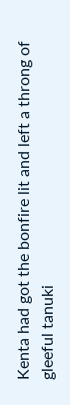Kenta had got the bonfire lit and left a throng of gleeful tanuki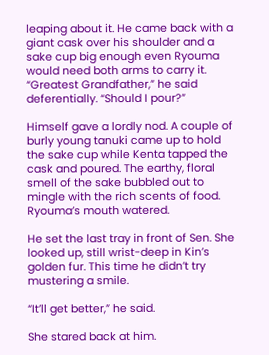leaping about it. He came back with a giant cask over his shoulder and a sake cup big enough even Ryouma would need both arms to carry it. “Greatest Grandfather,” he said deferentially. “Should I pour?”

Himself gave a lordly nod. A couple of burly young tanuki came up to hold the sake cup while Kenta tapped the cask and poured. The earthy, floral smell of the sake bubbled out to mingle with the rich scents of food. Ryouma’s mouth watered.

He set the last tray in front of Sen. She looked up, still wrist-deep in Kin’s golden fur. This time he didn’t try mustering a smile.

“It’ll get better,” he said.

She stared back at him.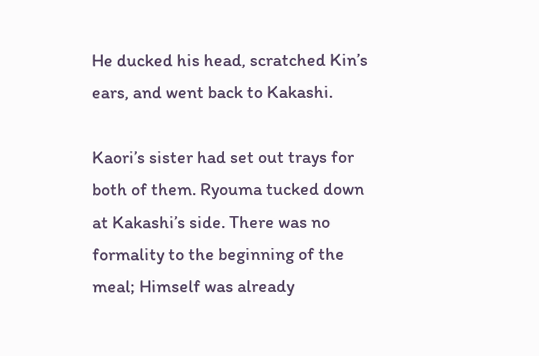He ducked his head, scratched Kin’s ears, and went back to Kakashi.

Kaori’s sister had set out trays for both of them. Ryouma tucked down at Kakashi’s side. There was no formality to the beginning of the meal; Himself was already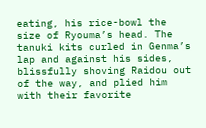eating, his rice-bowl the size of Ryouma’s head. The tanuki kits curled in Genma’s lap and against his sides, blissfully shoving Raidou out of the way, and plied him with their favorite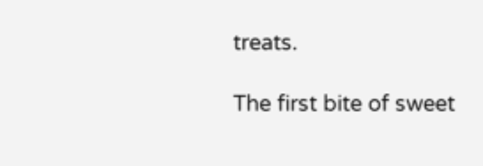treats.

The first bite of sweet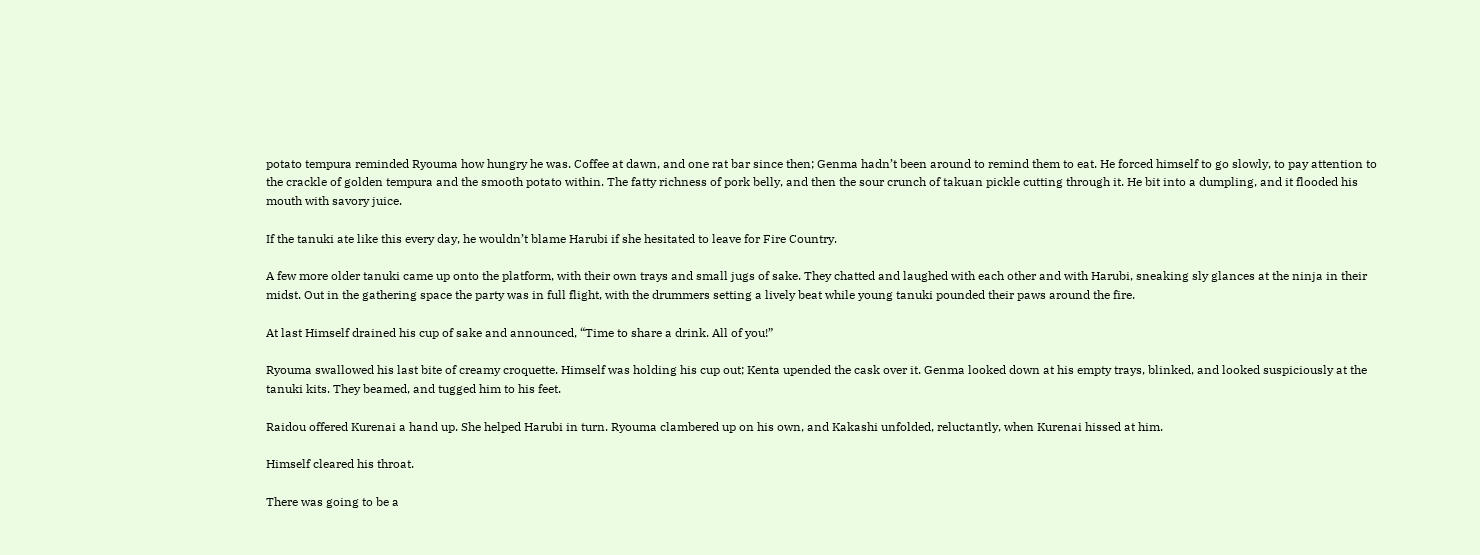potato tempura reminded Ryouma how hungry he was. Coffee at dawn, and one rat bar since then; Genma hadn’t been around to remind them to eat. He forced himself to go slowly, to pay attention to the crackle of golden tempura and the smooth potato within. The fatty richness of pork belly, and then the sour crunch of takuan pickle cutting through it. He bit into a dumpling, and it flooded his mouth with savory juice.

If the tanuki ate like this every day, he wouldn’t blame Harubi if she hesitated to leave for Fire Country.

A few more older tanuki came up onto the platform, with their own trays and small jugs of sake. They chatted and laughed with each other and with Harubi, sneaking sly glances at the ninja in their midst. Out in the gathering space the party was in full flight, with the drummers setting a lively beat while young tanuki pounded their paws around the fire.

At last Himself drained his cup of sake and announced, “Time to share a drink. All of you!”

Ryouma swallowed his last bite of creamy croquette. Himself was holding his cup out; Kenta upended the cask over it. Genma looked down at his empty trays, blinked, and looked suspiciously at the tanuki kits. They beamed, and tugged him to his feet.

Raidou offered Kurenai a hand up. She helped Harubi in turn. Ryouma clambered up on his own, and Kakashi unfolded, reluctantly, when Kurenai hissed at him.

Himself cleared his throat.

There was going to be a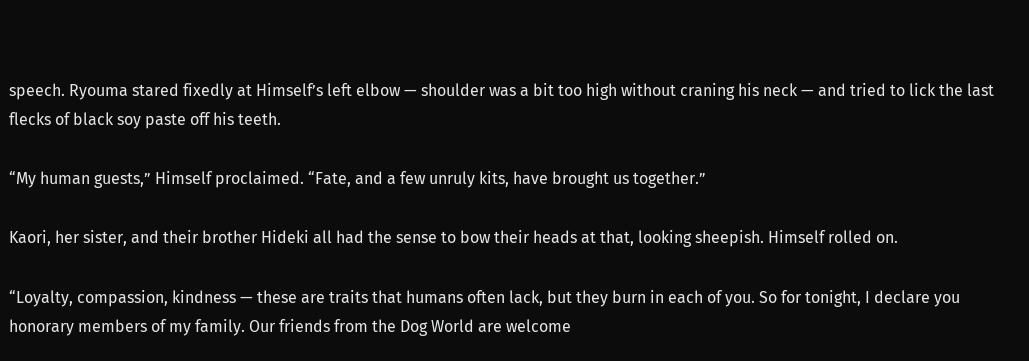speech. Ryouma stared fixedly at Himself’s left elbow — shoulder was a bit too high without craning his neck — and tried to lick the last flecks of black soy paste off his teeth.

“My human guests,” Himself proclaimed. “Fate, and a few unruly kits, have brought us together.”

Kaori, her sister, and their brother Hideki all had the sense to bow their heads at that, looking sheepish. Himself rolled on.

“Loyalty, compassion, kindness — these are traits that humans often lack, but they burn in each of you. So for tonight, I declare you honorary members of my family. Our friends from the Dog World are welcome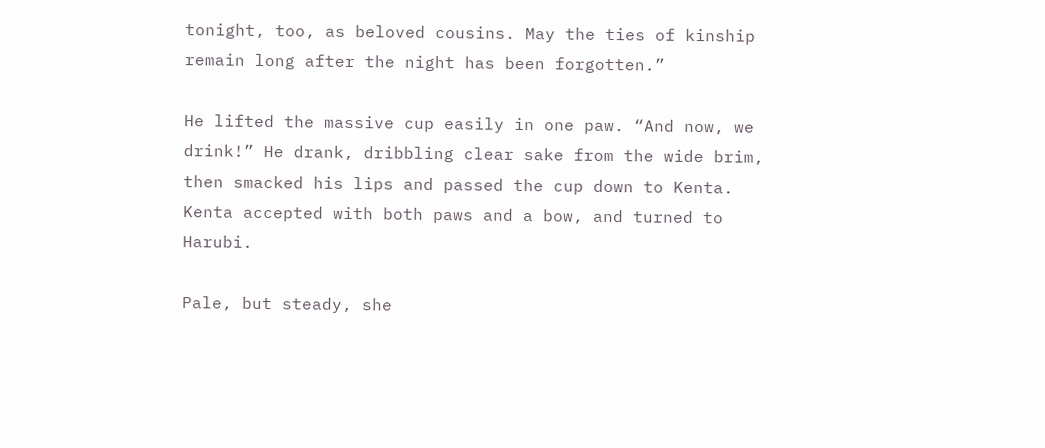tonight, too, as beloved cousins. May the ties of kinship remain long after the night has been forgotten.”

He lifted the massive cup easily in one paw. “And now, we drink!” He drank, dribbling clear sake from the wide brim, then smacked his lips and passed the cup down to Kenta. Kenta accepted with both paws and a bow, and turned to Harubi.

Pale, but steady, she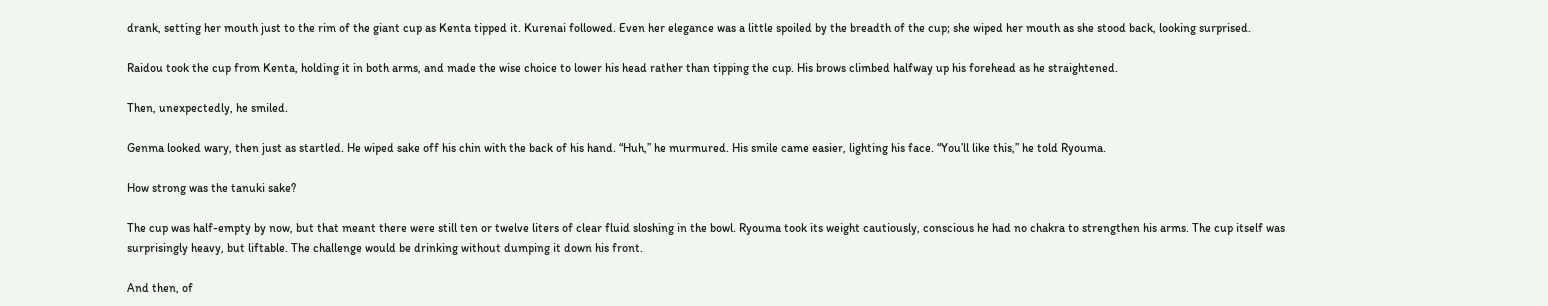drank, setting her mouth just to the rim of the giant cup as Kenta tipped it. Kurenai followed. Even her elegance was a little spoiled by the breadth of the cup; she wiped her mouth as she stood back, looking surprised.

Raidou took the cup from Kenta, holding it in both arms, and made the wise choice to lower his head rather than tipping the cup. His brows climbed halfway up his forehead as he straightened.

Then, unexpectedly, he smiled.

Genma looked wary, then just as startled. He wiped sake off his chin with the back of his hand. “Huh,” he murmured. His smile came easier, lighting his face. “You’ll like this,” he told Ryouma.

How strong was the tanuki sake?

The cup was half-empty by now, but that meant there were still ten or twelve liters of clear fluid sloshing in the bowl. Ryouma took its weight cautiously, conscious he had no chakra to strengthen his arms. The cup itself was surprisingly heavy, but liftable. The challenge would be drinking without dumping it down his front.

And then, of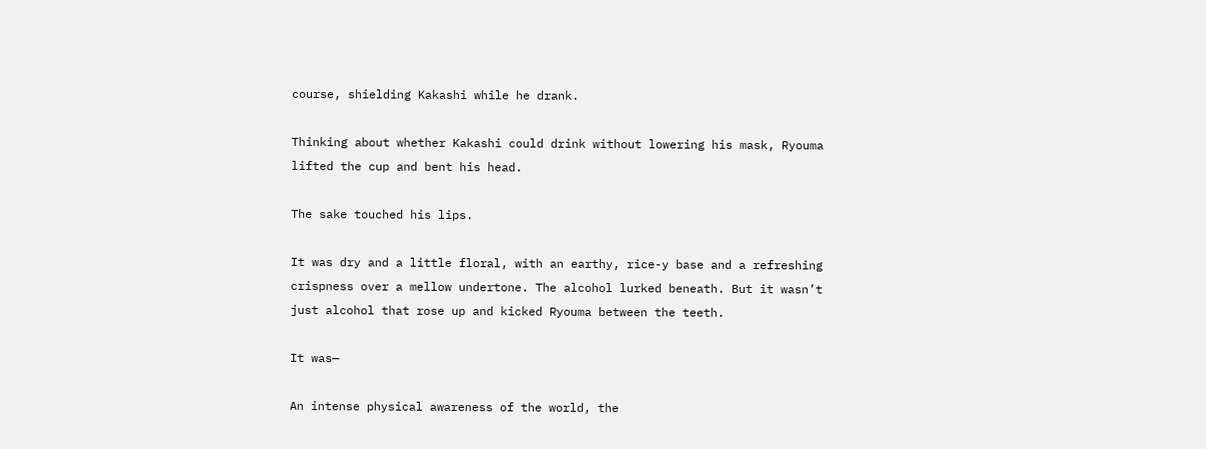course, shielding Kakashi while he drank.

Thinking about whether Kakashi could drink without lowering his mask, Ryouma lifted the cup and bent his head.

The sake touched his lips.

It was dry and a little floral, with an earthy, rice-y base and a refreshing crispness over a mellow undertone. The alcohol lurked beneath. But it wasn’t just alcohol that rose up and kicked Ryouma between the teeth.

It was—

An intense physical awareness of the world, the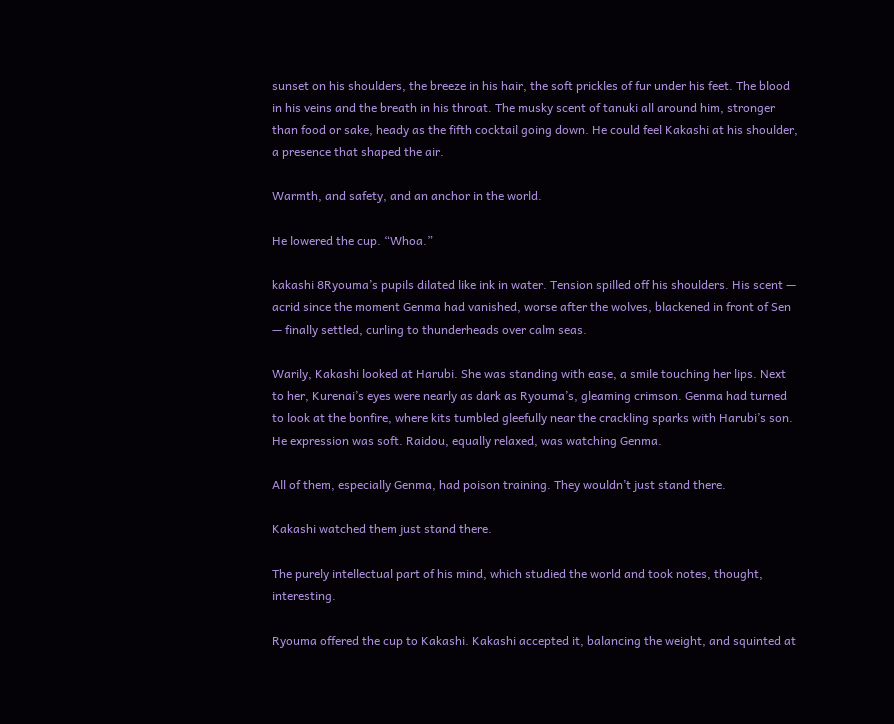sunset on his shoulders, the breeze in his hair, the soft prickles of fur under his feet. The blood in his veins and the breath in his throat. The musky scent of tanuki all around him, stronger than food or sake, heady as the fifth cocktail going down. He could feel Kakashi at his shoulder, a presence that shaped the air.

Warmth, and safety, and an anchor in the world.

He lowered the cup. “Whoa.”

kakashi 8Ryouma’s pupils dilated like ink in water. Tension spilled off his shoulders. His scent — acrid since the moment Genma had vanished, worse after the wolves, blackened in front of Sen — finally settled, curling to thunderheads over calm seas.

Warily, Kakashi looked at Harubi. She was standing with ease, a smile touching her lips. Next to her, Kurenai’s eyes were nearly as dark as Ryouma’s, gleaming crimson. Genma had turned to look at the bonfire, where kits tumbled gleefully near the crackling sparks with Harubi’s son. He expression was soft. Raidou, equally relaxed, was watching Genma.

All of them, especially Genma, had poison training. They wouldn’t just stand there.

Kakashi watched them just stand there.

The purely intellectual part of his mind, which studied the world and took notes, thought, interesting.

Ryouma offered the cup to Kakashi. Kakashi accepted it, balancing the weight, and squinted at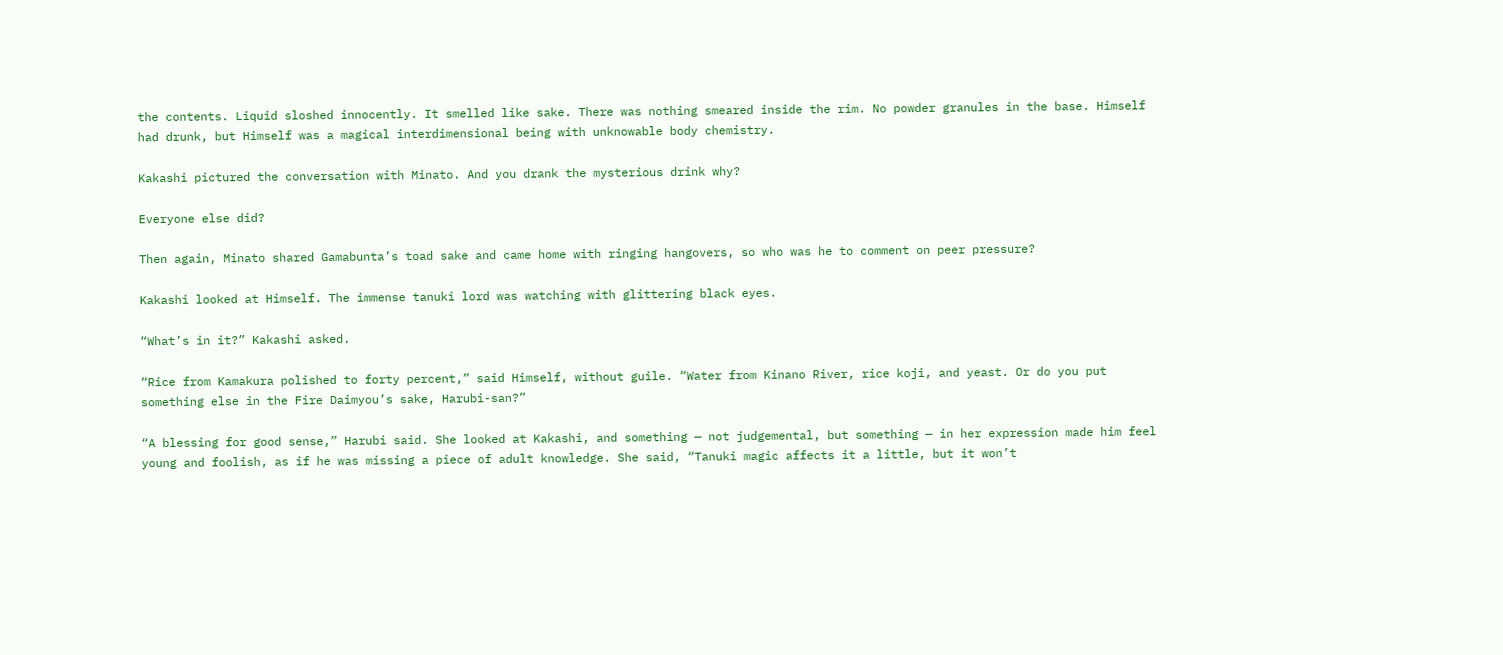the contents. Liquid sloshed innocently. It smelled like sake. There was nothing smeared inside the rim. No powder granules in the base. Himself had drunk, but Himself was a magical interdimensional being with unknowable body chemistry.

Kakashi pictured the conversation with Minato. And you drank the mysterious drink why?

Everyone else did?

Then again, Minato shared Gamabunta’s toad sake and came home with ringing hangovers, so who was he to comment on peer pressure?

Kakashi looked at Himself. The immense tanuki lord was watching with glittering black eyes.

“What’s in it?” Kakashi asked.

“Rice from Kamakura polished to forty percent,” said Himself, without guile. “Water from Kinano River, rice koji, and yeast. Or do you put something else in the Fire Daimyou’s sake, Harubi-san?”

“A blessing for good sense,” Harubi said. She looked at Kakashi, and something — not judgemental, but something — in her expression made him feel young and foolish, as if he was missing a piece of adult knowledge. She said, “Tanuki magic affects it a little, but it won’t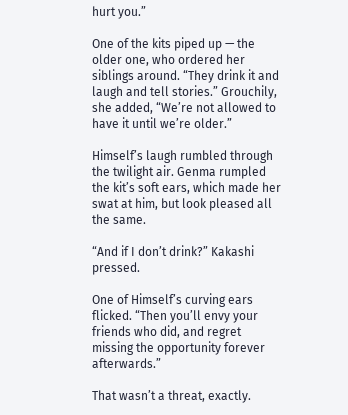hurt you.”

One of the kits piped up — the older one, who ordered her siblings around. “They drink it and laugh and tell stories.” Grouchily, she added, “We’re not allowed to have it until we’re older.”

Himself’s laugh rumbled through the twilight air. Genma rumpled the kit’s soft ears, which made her swat at him, but look pleased all the same.

“And if I don’t drink?” Kakashi pressed.

One of Himself’s curving ears flicked. “Then you’ll envy your friends who did, and regret missing the opportunity forever afterwards.”

That wasn’t a threat, exactly.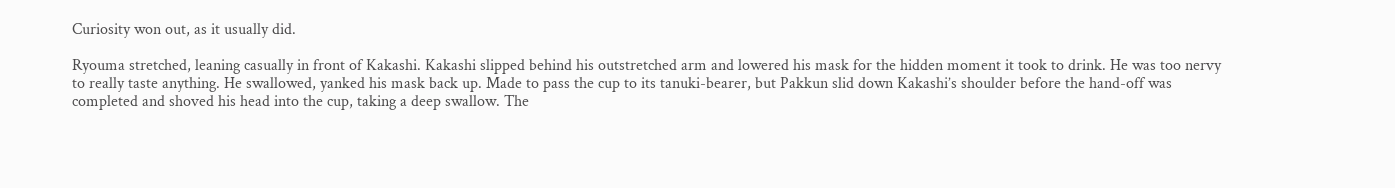Curiosity won out, as it usually did.

Ryouma stretched, leaning casually in front of Kakashi. Kakashi slipped behind his outstretched arm and lowered his mask for the hidden moment it took to drink. He was too nervy to really taste anything. He swallowed, yanked his mask back up. Made to pass the cup to its tanuki-bearer, but Pakkun slid down Kakashi’s shoulder before the hand-off was completed and shoved his head into the cup, taking a deep swallow. The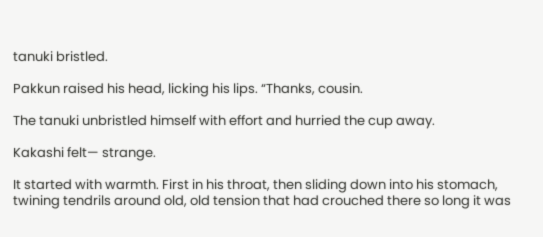tanuki bristled.

Pakkun raised his head, licking his lips. “Thanks, cousin.

The tanuki unbristled himself with effort and hurried the cup away.

Kakashi felt— strange.

It started with warmth. First in his throat, then sliding down into his stomach, twining tendrils around old, old tension that had crouched there so long it was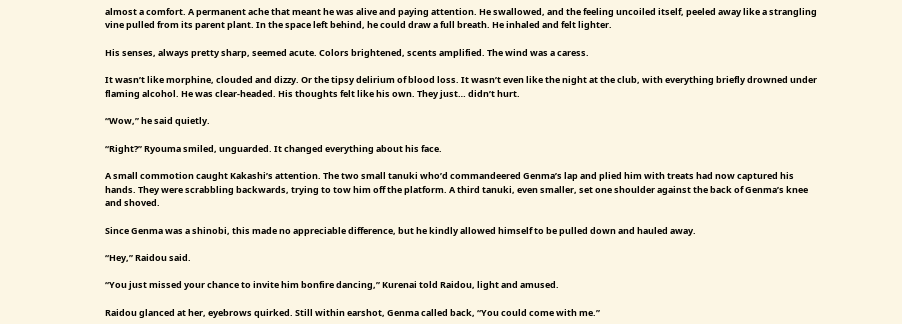almost a comfort. A permanent ache that meant he was alive and paying attention. He swallowed, and the feeling uncoiled itself, peeled away like a strangling vine pulled from its parent plant. In the space left behind, he could draw a full breath. He inhaled and felt lighter.

His senses, always pretty sharp, seemed acute. Colors brightened, scents amplified. The wind was a caress.

It wasn’t like morphine, clouded and dizzy. Or the tipsy delirium of blood loss. It wasn’t even like the night at the club, with everything briefly drowned under flaming alcohol. He was clear-headed. His thoughts felt like his own. They just… didn’t hurt.

“Wow,” he said quietly.

“Right?” Ryouma smiled, unguarded. It changed everything about his face.

A small commotion caught Kakashi’s attention. The two small tanuki who’d commandeered Genma’s lap and plied him with treats had now captured his hands. They were scrabbling backwards, trying to tow him off the platform. A third tanuki, even smaller, set one shoulder against the back of Genma’s knee and shoved.

Since Genma was a shinobi, this made no appreciable difference, but he kindly allowed himself to be pulled down and hauled away.

“Hey,” Raidou said.

“You just missed your chance to invite him bonfire dancing,” Kurenai told Raidou, light and amused.

Raidou glanced at her, eyebrows quirked. Still within earshot, Genma called back, “You could come with me.”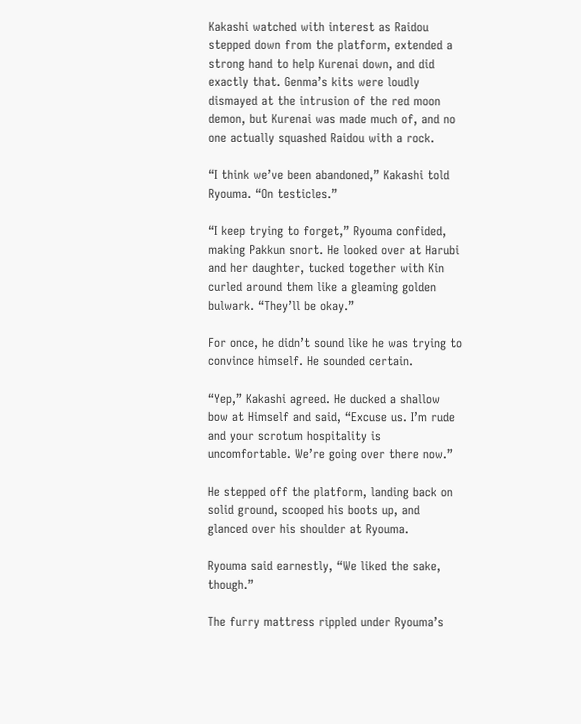Kakashi watched with interest as Raidou stepped down from the platform, extended a strong hand to help Kurenai down, and did exactly that. Genma’s kits were loudly dismayed at the intrusion of the red moon demon, but Kurenai was made much of, and no one actually squashed Raidou with a rock.

“I think we’ve been abandoned,” Kakashi told Ryouma. “On testicles.”

“I keep trying to forget,” Ryouma confided, making Pakkun snort. He looked over at Harubi and her daughter, tucked together with Kin curled around them like a gleaming golden bulwark. “They’ll be okay.”

For once, he didn’t sound like he was trying to convince himself. He sounded certain.

“Yep,” Kakashi agreed. He ducked a shallow bow at Himself and said, “Excuse us. I’m rude and your scrotum hospitality is uncomfortable. We’re going over there now.”

He stepped off the platform, landing back on solid ground, scooped his boots up, and glanced over his shoulder at Ryouma.

Ryouma said earnestly, “We liked the sake, though.”

The furry mattress rippled under Ryouma’s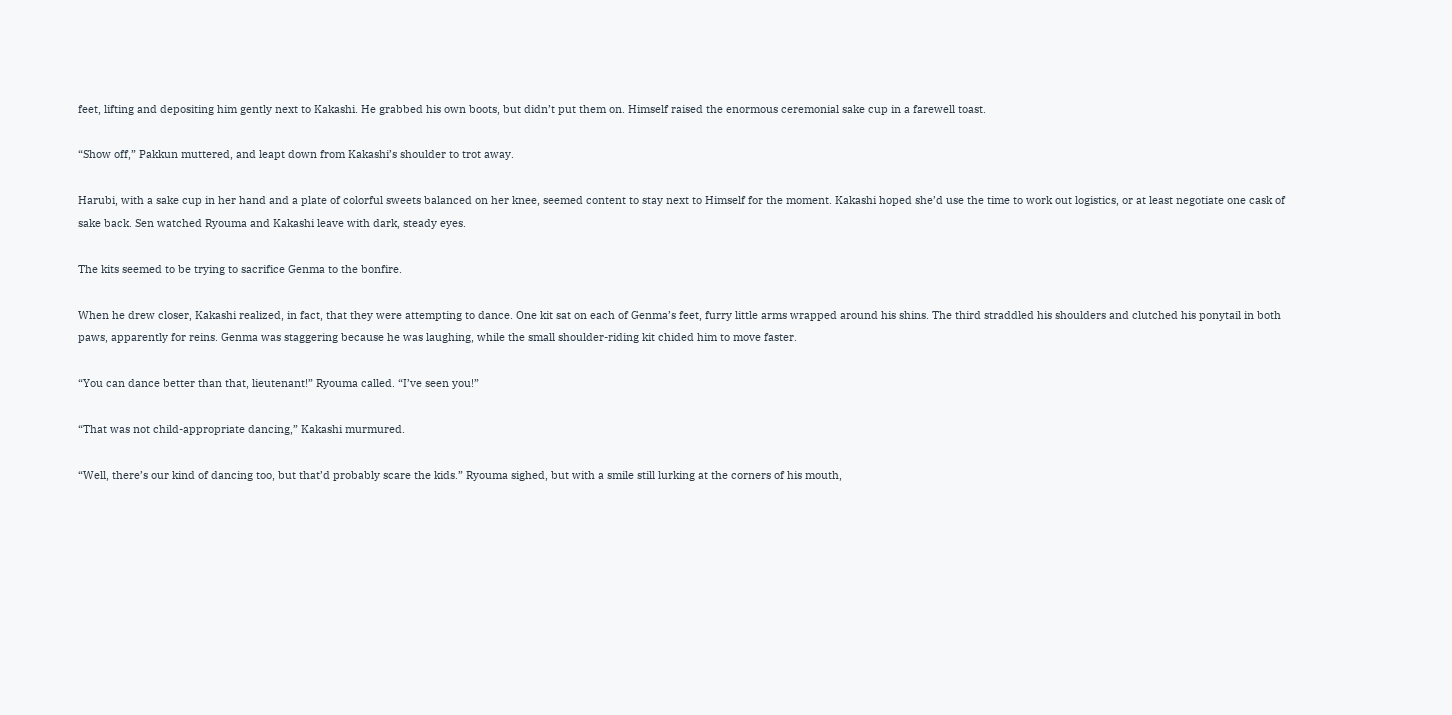feet, lifting and depositing him gently next to Kakashi. He grabbed his own boots, but didn’t put them on. Himself raised the enormous ceremonial sake cup in a farewell toast.

“Show off,” Pakkun muttered, and leapt down from Kakashi’s shoulder to trot away.

Harubi, with a sake cup in her hand and a plate of colorful sweets balanced on her knee, seemed content to stay next to Himself for the moment. Kakashi hoped she’d use the time to work out logistics, or at least negotiate one cask of sake back. Sen watched Ryouma and Kakashi leave with dark, steady eyes.

The kits seemed to be trying to sacrifice Genma to the bonfire.

When he drew closer, Kakashi realized, in fact, that they were attempting to dance. One kit sat on each of Genma’s feet, furry little arms wrapped around his shins. The third straddled his shoulders and clutched his ponytail in both paws, apparently for reins. Genma was staggering because he was laughing, while the small shoulder-riding kit chided him to move faster.

“You can dance better than that, lieutenant!” Ryouma called. “I’ve seen you!”

“That was not child-appropriate dancing,” Kakashi murmured.

“Well, there’s our kind of dancing too, but that’d probably scare the kids.” Ryouma sighed, but with a smile still lurking at the corners of his mouth,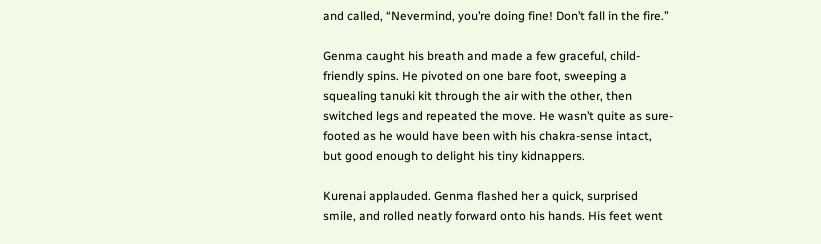and called, “Nevermind, you’re doing fine! Don’t fall in the fire.”

Genma caught his breath and made a few graceful, child-friendly spins. He pivoted on one bare foot, sweeping a squealing tanuki kit through the air with the other, then switched legs and repeated the move. He wasn’t quite as sure-footed as he would have been with his chakra-sense intact, but good enough to delight his tiny kidnappers.

Kurenai applauded. Genma flashed her a quick, surprised smile, and rolled neatly forward onto his hands. His feet went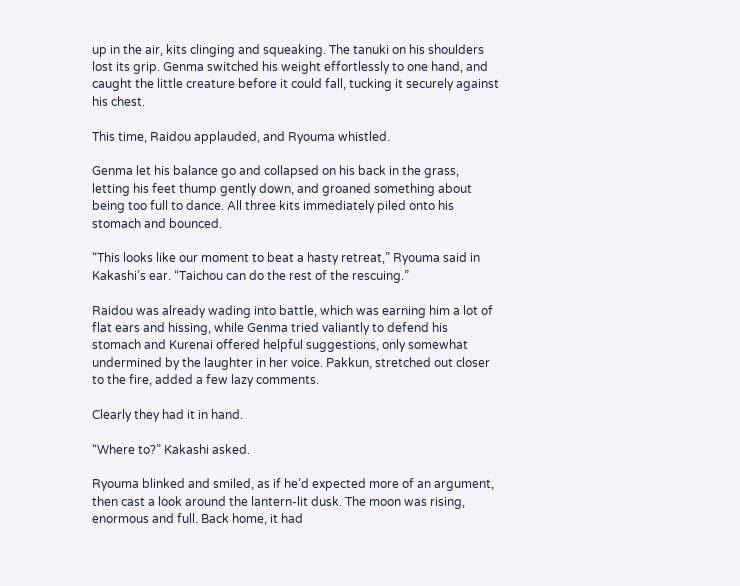up in the air, kits clinging and squeaking. The tanuki on his shoulders lost its grip. Genma switched his weight effortlessly to one hand, and caught the little creature before it could fall, tucking it securely against his chest.

This time, Raidou applauded, and Ryouma whistled.

Genma let his balance go and collapsed on his back in the grass, letting his feet thump gently down, and groaned something about being too full to dance. All three kits immediately piled onto his stomach and bounced.

“This looks like our moment to beat a hasty retreat,” Ryouma said in Kakashi’s ear. “Taichou can do the rest of the rescuing.”

Raidou was already wading into battle, which was earning him a lot of flat ears and hissing, while Genma tried valiantly to defend his stomach and Kurenai offered helpful suggestions, only somewhat undermined by the laughter in her voice. Pakkun, stretched out closer to the fire, added a few lazy comments.

Clearly they had it in hand.

“Where to?” Kakashi asked.

Ryouma blinked and smiled, as if he’d expected more of an argument, then cast a look around the lantern-lit dusk. The moon was rising, enormous and full. Back home, it had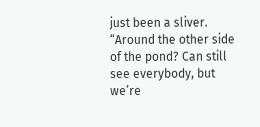just been a sliver. “Around the other side of the pond? Can still see everybody, but we’re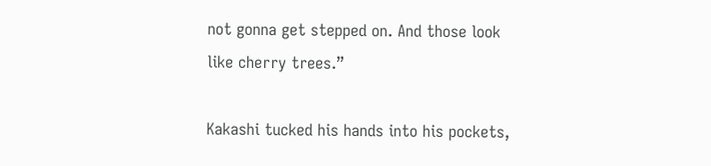not gonna get stepped on. And those look like cherry trees.”

Kakashi tucked his hands into his pockets,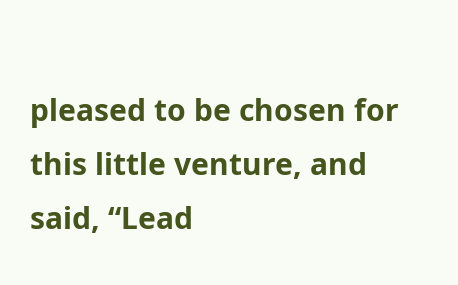pleased to be chosen for this little venture, and said, “Lead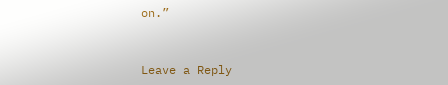on.”


Leave a Reply